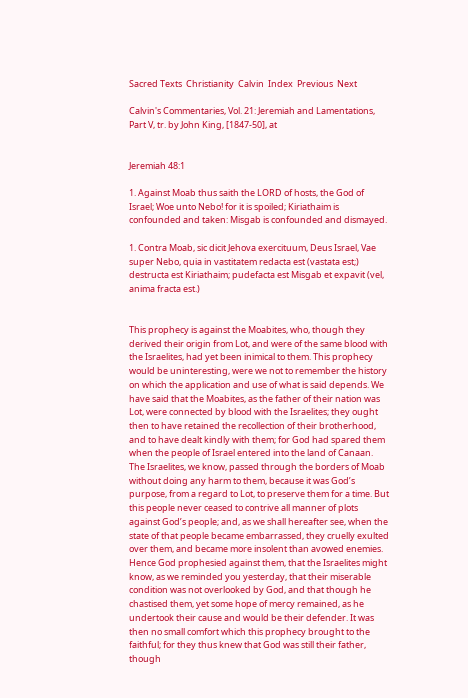Sacred Texts  Christianity  Calvin  Index  Previous  Next

Calvin's Commentaries, Vol. 21: Jeremiah and Lamentations, Part V, tr. by John King, [1847-50], at


Jeremiah 48:1

1. Against Moab thus saith the LORD of hosts, the God of Israel; Woe unto Nebo! for it is spoiled; Kiriathaim is confounded and taken: Misgab is confounded and dismayed.

1. Contra Moab, sic dicit Jehova exercituum, Deus Israel, Vae super Nebo, quia in vastitatem redacta est (vastata est;) destructa est Kiriathaim; pudefacta est Misgab et expavit (vel, anima fracta est.)


This prophecy is against the Moabites, who, though they derived their origin from Lot, and were of the same blood with the Israelites, had yet been inimical to them. This prophecy would be uninteresting, were we not to remember the history on which the application and use of what is said depends. We have said that the Moabites, as the father of their nation was Lot, were connected by blood with the Israelites; they ought then to have retained the recollection of their brotherhood, and to have dealt kindly with them; for God had spared them when the people of Israel entered into the land of Canaan. The Israelites, we know, passed through the borders of Moab without doing any harm to them, because it was God’s purpose, from a regard to Lot, to preserve them for a time. But this people never ceased to contrive all manner of plots against God’s people; and, as we shall hereafter see, when the state of that people became embarrassed, they cruelly exulted over them, and became more insolent than avowed enemies. Hence God prophesied against them, that the Israelites might know, as we reminded you yesterday, that their miserable condition was not overlooked by God, and that though he chastised them, yet some hope of mercy remained, as he undertook their cause and would be their defender. It was then no small comfort which this prophecy brought to the faithful; for they thus knew that God was still their father, though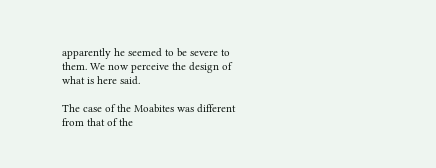apparently he seemed to be severe to them. We now perceive the design of what is here said.

The case of the Moabites was different from that of the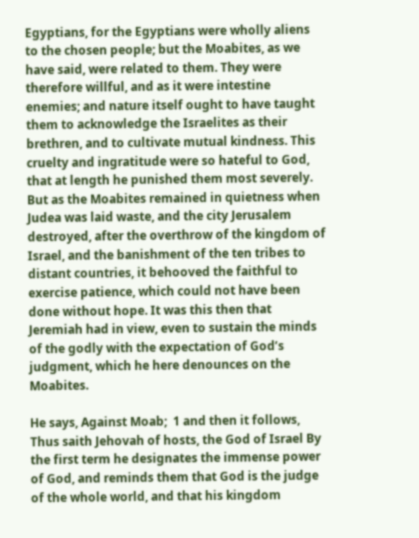Egyptians, for the Egyptians were wholly aliens to the chosen people; but the Moabites, as we have said, were related to them. They were therefore willful, and as it were intestine enemies; and nature itself ought to have taught them to acknowledge the Israelites as their brethren, and to cultivate mutual kindness. This cruelty and ingratitude were so hateful to God, that at length he punished them most severely. But as the Moabites remained in quietness when Judea was laid waste, and the city Jerusalem destroyed, after the overthrow of the kingdom of Israel, and the banishment of the ten tribes to distant countries, it behooved the faithful to exercise patience, which could not have been done without hope. It was this then that Jeremiah had in view, even to sustain the minds of the godly with the expectation of God’s judgment, which he here denounces on the Moabites.

He says, Against Moab;  1 and then it follows, Thus saith Jehovah of hosts, the God of Israel By the first term he designates the immense power of God, and reminds them that God is the judge of the whole world, and that his kingdom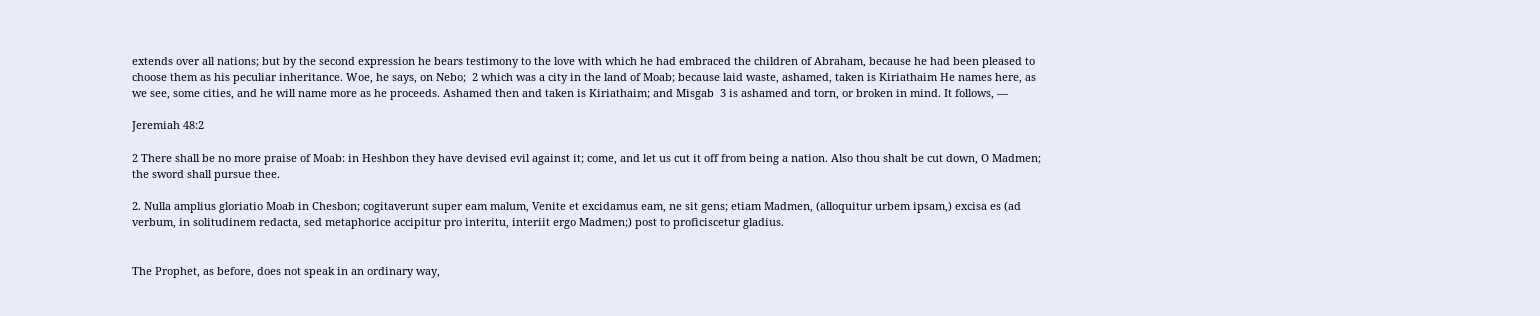extends over all nations; but by the second expression he bears testimony to the love with which he had embraced the children of Abraham, because he had been pleased to choose them as his peculiar inheritance. Woe, he says, on Nebo;  2 which was a city in the land of Moab; because laid waste, ashamed, taken is Kiriathaim He names here, as we see, some cities, and he will name more as he proceeds. Ashamed then and taken is Kiriathaim; and Misgab  3 is ashamed and torn, or broken in mind. It follows, —

Jeremiah 48:2

2 There shall be no more praise of Moab: in Heshbon they have devised evil against it; come, and let us cut it off from being a nation. Also thou shalt be cut down, O Madmen; the sword shall pursue thee.

2. Nulla amplius gloriatio Moab in Chesbon; cogitaverunt super eam malum, Venite et excidamus eam, ne sit gens; etiam Madmen, (alloquitur urbem ipsam,) excisa es (ad verbum, in solitudinem redacta, sed metaphorice accipitur pro interitu, interiit ergo Madmen;) post to proficiscetur gladius.


The Prophet, as before, does not speak in an ordinary way,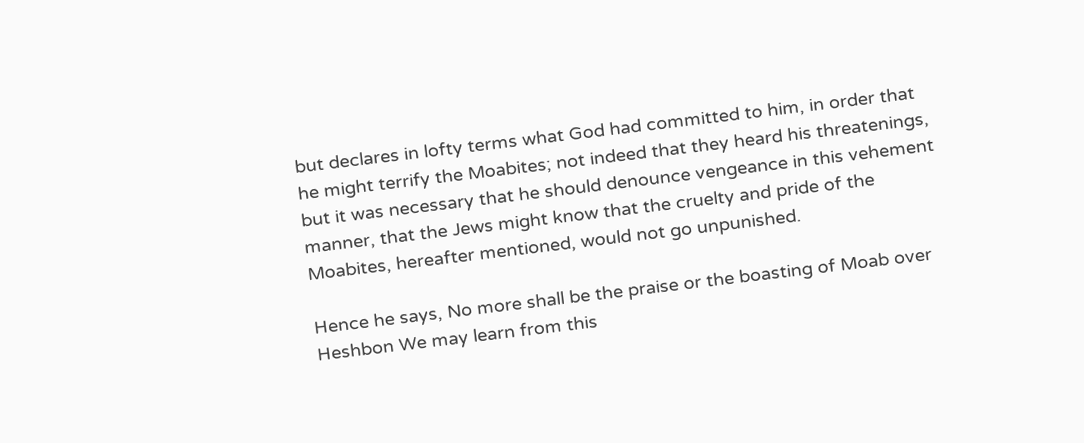but declares in lofty terms what God had committed to him, in order that he might terrify the Moabites; not indeed that they heard his threatenings, but it was necessary that he should denounce vengeance in this vehement manner, that the Jews might know that the cruelty and pride of the Moabites, hereafter mentioned, would not go unpunished.

Hence he says, No more shall be the praise or the boasting of Moab over Heshbon We may learn from this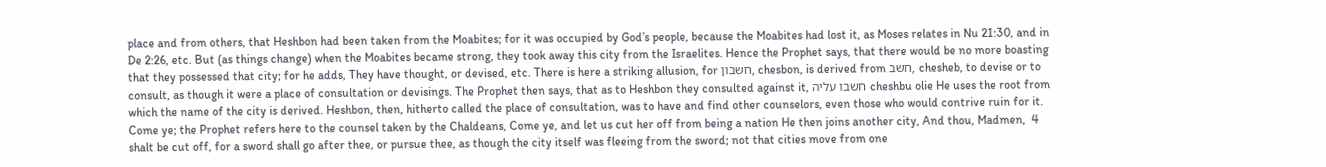place and from others, that Heshbon had been taken from the Moabites; for it was occupied by God’s people, because the Moabites had lost it, as Moses relates in Nu 21:30, and in De 2:26, etc. But (as things change) when the Moabites became strong, they took away this city from the Israelites. Hence the Prophet says, that there would be no more boasting that they possessed that city; for he adds, They have thought, or devised, etc. There is here a striking allusion, for חשבון, chesbon, is derived from חשב, chesheb, to devise or to consult, as though it were a place of consultation or devisings. The Prophet then says, that as to Heshbon they consulted against it, חשבו עליה cheshbu olie He uses the root from which the name of the city is derived. Heshbon, then, hitherto called the place of consultation, was to have and find other counselors, even those who would contrive ruin for it. Come ye; the Prophet refers here to the counsel taken by the Chaldeans, Come ye, and let us cut her off from being a nation He then joins another city, And thou, Madmen,  4 shalt be cut off, for a sword shall go after thee, or pursue thee, as though the city itself was fleeing from the sword; not that cities move from one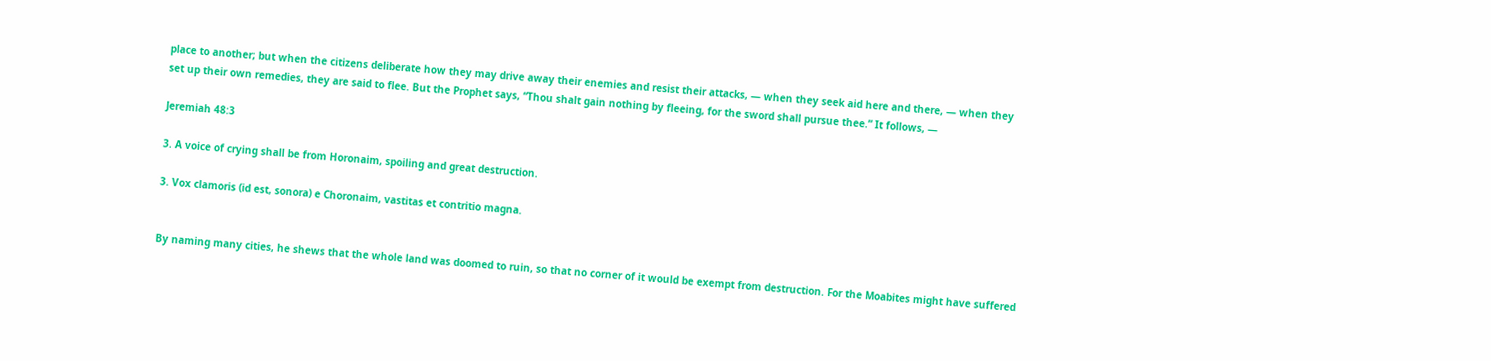place to another; but when the citizens deliberate how they may drive away their enemies and resist their attacks, — when they seek aid here and there, — when they set up their own remedies, they are said to flee. But the Prophet says, “Thou shalt gain nothing by fleeing, for the sword shall pursue thee.” It follows, —

Jeremiah 48:3

3. A voice of crying shall be from Horonaim, spoiling and great destruction.

3. Vox clamoris (id est, sonora) e Choronaim, vastitas et contritio magna.


By naming many cities, he shews that the whole land was doomed to ruin, so that no corner of it would be exempt from destruction. For the Moabites might have suffered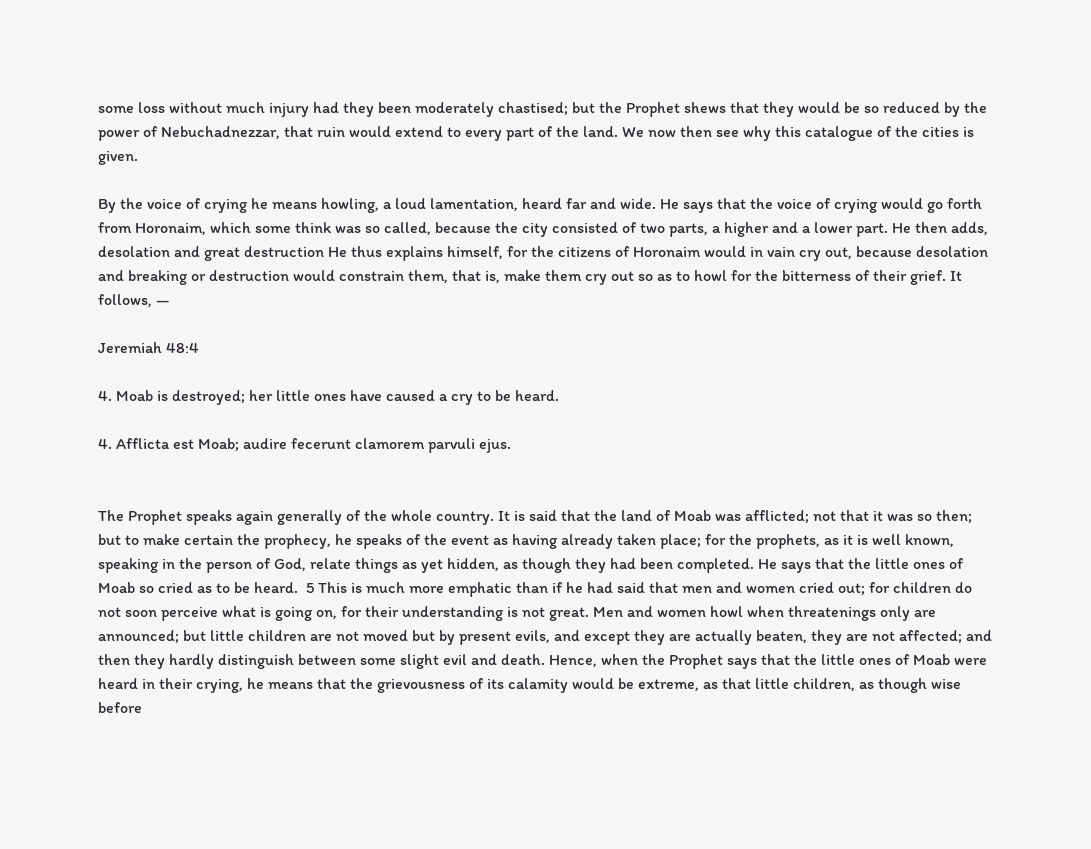some loss without much injury had they been moderately chastised; but the Prophet shews that they would be so reduced by the power of Nebuchadnezzar, that ruin would extend to every part of the land. We now then see why this catalogue of the cities is given.

By the voice of crying he means howling, a loud lamentation, heard far and wide. He says that the voice of crying would go forth from Horonaim, which some think was so called, because the city consisted of two parts, a higher and a lower part. He then adds, desolation and great destruction He thus explains himself, for the citizens of Horonaim would in vain cry out, because desolation and breaking or destruction would constrain them, that is, make them cry out so as to howl for the bitterness of their grief. It follows, —

Jeremiah 48:4

4. Moab is destroyed; her little ones have caused a cry to be heard.

4. Afflicta est Moab; audire fecerunt clamorem parvuli ejus.


The Prophet speaks again generally of the whole country. It is said that the land of Moab was afflicted; not that it was so then; but to make certain the prophecy, he speaks of the event as having already taken place; for the prophets, as it is well known, speaking in the person of God, relate things as yet hidden, as though they had been completed. He says that the little ones of Moab so cried as to be heard.  5 This is much more emphatic than if he had said that men and women cried out; for children do not soon perceive what is going on, for their understanding is not great. Men and women howl when threatenings only are announced; but little children are not moved but by present evils, and except they are actually beaten, they are not affected; and then they hardly distinguish between some slight evil and death. Hence, when the Prophet says that the little ones of Moab were heard in their crying, he means that the grievousness of its calamity would be extreme, as that little children, as though wise before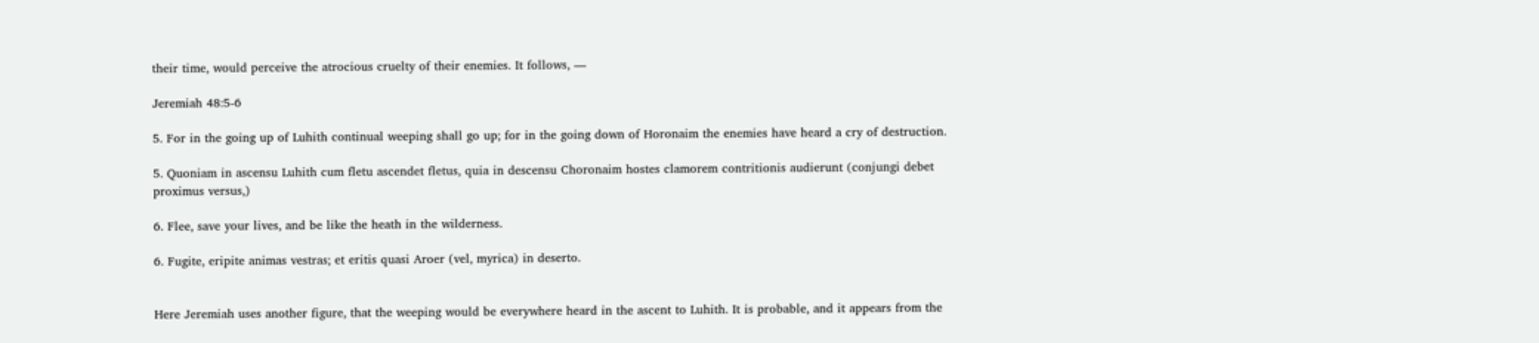their time, would perceive the atrocious cruelty of their enemies. It follows, —

Jeremiah 48:5-6

5. For in the going up of Luhith continual weeping shall go up; for in the going down of Horonaim the enemies have heard a cry of destruction.

5. Quoniam in ascensu Luhith cum fletu ascendet fletus, quia in descensu Choronaim hostes clamorem contritionis audierunt (conjungi debet proximus versus,)

6. Flee, save your lives, and be like the heath in the wilderness.

6. Fugite, eripite animas vestras; et eritis quasi Aroer (vel, myrica) in deserto.


Here Jeremiah uses another figure, that the weeping would be everywhere heard in the ascent to Luhith. It is probable, and it appears from the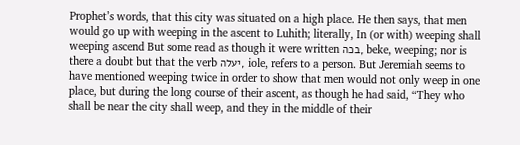Prophet’s words, that this city was situated on a high place. He then says, that men would go up with weeping in the ascent to Luhith; literally, In (or with) weeping shall weeping ascend But some read as though it were written בכה, beke, weeping; nor is there a doubt but that the verb יעלה, iole, refers to a person. But Jeremiah seems to have mentioned weeping twice in order to show that men would not only weep in one place, but during the long course of their ascent, as though he had said, “They who shall be near the city shall weep, and they in the middle of their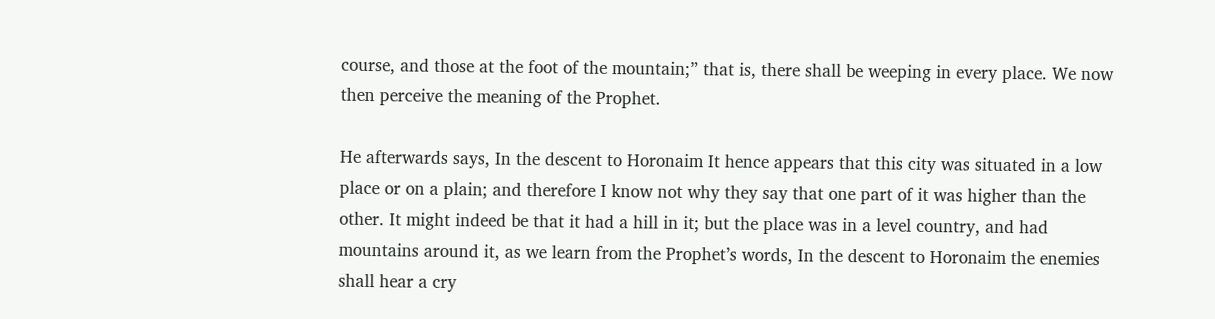course, and those at the foot of the mountain;” that is, there shall be weeping in every place. We now then perceive the meaning of the Prophet.

He afterwards says, In the descent to Horonaim It hence appears that this city was situated in a low place or on a plain; and therefore I know not why they say that one part of it was higher than the other. It might indeed be that it had a hill in it; but the place was in a level country, and had mountains around it, as we learn from the Prophet’s words, In the descent to Horonaim the enemies shall hear a cry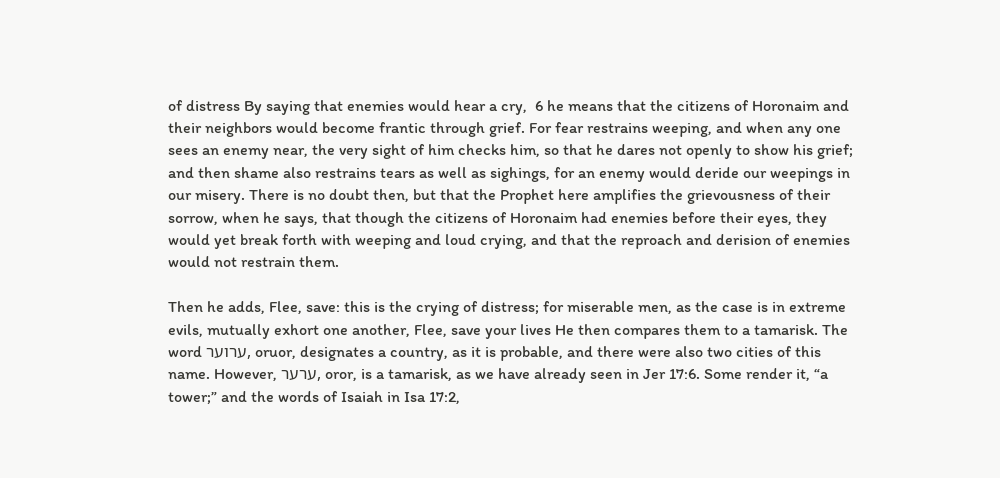of distress By saying that enemies would hear a cry,  6 he means that the citizens of Horonaim and their neighbors would become frantic through grief. For fear restrains weeping, and when any one sees an enemy near, the very sight of him checks him, so that he dares not openly to show his grief; and then shame also restrains tears as well as sighings, for an enemy would deride our weepings in our misery. There is no doubt then, but that the Prophet here amplifies the grievousness of their sorrow, when he says, that though the citizens of Horonaim had enemies before their eyes, they would yet break forth with weeping and loud crying, and that the reproach and derision of enemies would not restrain them.

Then he adds, Flee, save: this is the crying of distress; for miserable men, as the case is in extreme evils, mutually exhort one another, Flee, save your lives He then compares them to a tamarisk. The word ערוער, oruor, designates a country, as it is probable, and there were also two cities of this name. However, ערער, oror, is a tamarisk, as we have already seen in Jer 17:6. Some render it, “a tower;” and the words of Isaiah in Isa 17:2,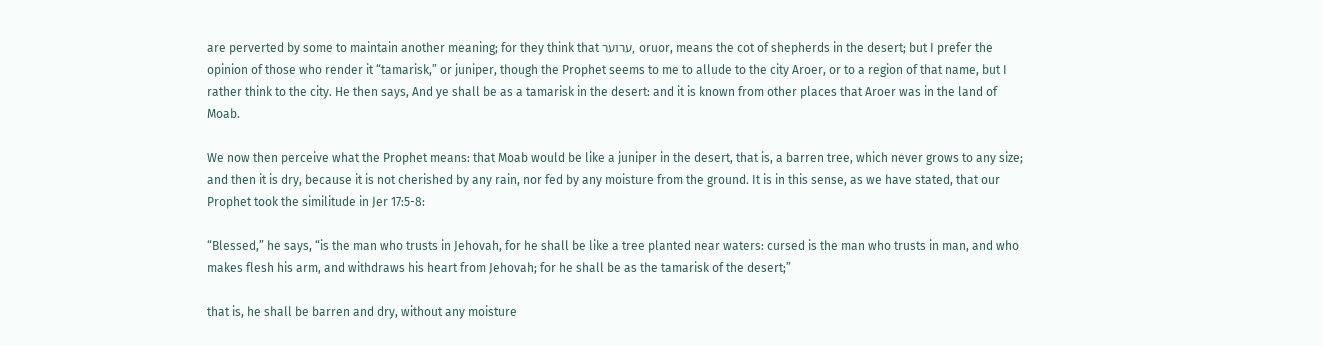are perverted by some to maintain another meaning; for they think that ערוער, oruor, means the cot of shepherds in the desert; but I prefer the opinion of those who render it “tamarisk,” or juniper, though the Prophet seems to me to allude to the city Aroer, or to a region of that name, but I rather think to the city. He then says, And ye shall be as a tamarisk in the desert: and it is known from other places that Aroer was in the land of Moab.

We now then perceive what the Prophet means: that Moab would be like a juniper in the desert, that is, a barren tree, which never grows to any size; and then it is dry, because it is not cherished by any rain, nor fed by any moisture from the ground. It is in this sense, as we have stated, that our Prophet took the similitude in Jer 17:5-8:

“Blessed,” he says, “is the man who trusts in Jehovah, for he shall be like a tree planted near waters: cursed is the man who trusts in man, and who makes flesh his arm, and withdraws his heart from Jehovah; for he shall be as the tamarisk of the desert;”

that is, he shall be barren and dry, without any moisture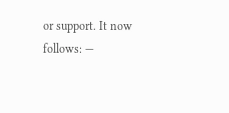or support. It now follows: —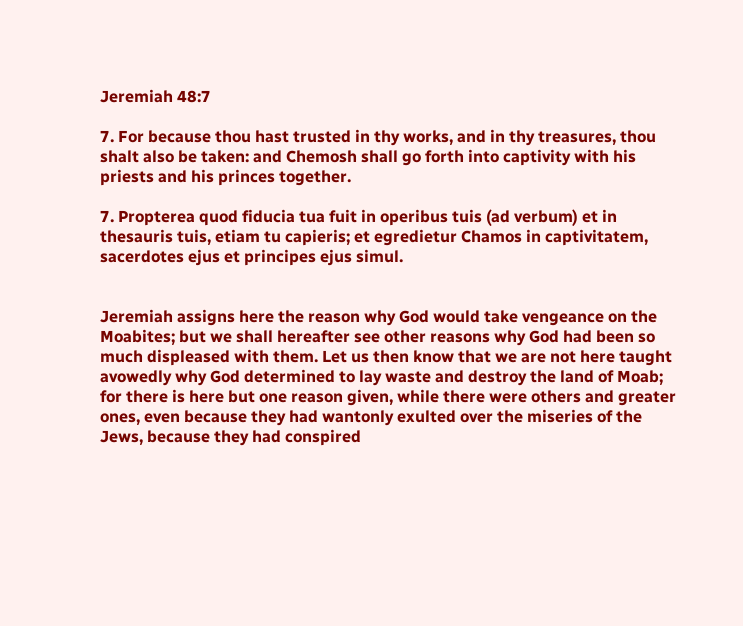Jeremiah 48:7

7. For because thou hast trusted in thy works, and in thy treasures, thou shalt also be taken: and Chemosh shall go forth into captivity with his priests and his princes together.

7. Propterea quod fiducia tua fuit in operibus tuis (ad verbum) et in thesauris tuis, etiam tu capieris; et egredietur Chamos in captivitatem, sacerdotes ejus et principes ejus simul.


Jeremiah assigns here the reason why God would take vengeance on the Moabites; but we shall hereafter see other reasons why God had been so much displeased with them. Let us then know that we are not here taught avowedly why God determined to lay waste and destroy the land of Moab; for there is here but one reason given, while there were others and greater ones, even because they had wantonly exulted over the miseries of the Jews, because they had conspired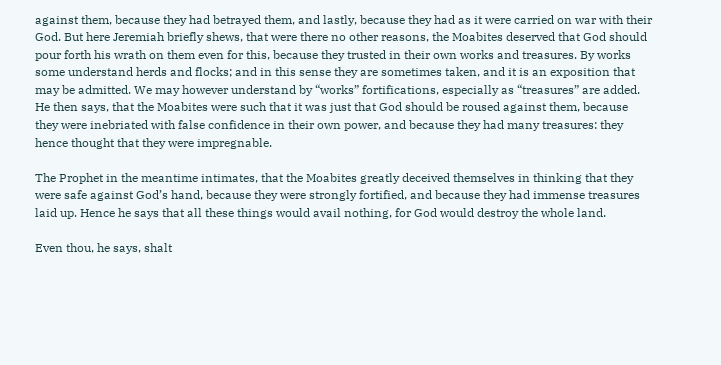against them, because they had betrayed them, and lastly, because they had as it were carried on war with their God. But here Jeremiah briefly shews, that were there no other reasons, the Moabites deserved that God should pour forth his wrath on them even for this, because they trusted in their own works and treasures. By works some understand herds and flocks; and in this sense they are sometimes taken, and it is an exposition that may be admitted. We may however understand by “works” fortifications, especially as “treasures” are added. He then says, that the Moabites were such that it was just that God should be roused against them, because they were inebriated with false confidence in their own power, and because they had many treasures: they hence thought that they were impregnable.

The Prophet in the meantime intimates, that the Moabites greatly deceived themselves in thinking that they were safe against God’s hand, because they were strongly fortified, and because they had immense treasures laid up. Hence he says that all these things would avail nothing, for God would destroy the whole land.

Even thou, he says, shalt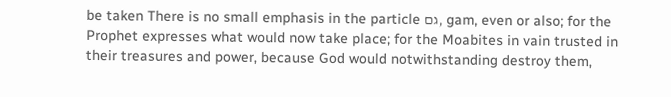be taken There is no small emphasis in the particle גם, gam, even or also; for the Prophet expresses what would now take place; for the Moabites in vain trusted in their treasures and power, because God would notwithstanding destroy them,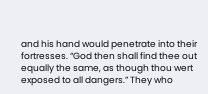and his hand would penetrate into their fortresses. “God then shall find thee out equally the same, as though thou wert exposed to all dangers.” They who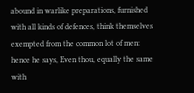abound in warlike preparations, furnished with all kinds of defences, think themselves exempted from the common lot of men: hence he says, Even thou, equally the same with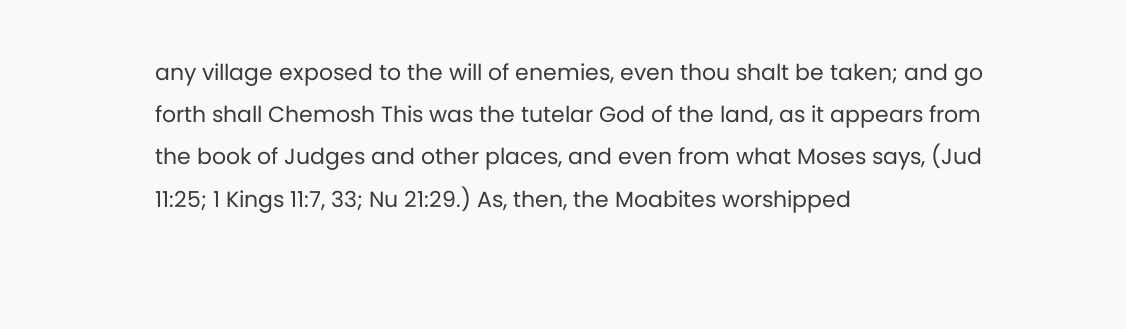any village exposed to the will of enemies, even thou shalt be taken; and go forth shall Chemosh This was the tutelar God of the land, as it appears from the book of Judges and other places, and even from what Moses says, (Jud 11:25; 1 Kings 11:7, 33; Nu 21:29.) As, then, the Moabites worshipped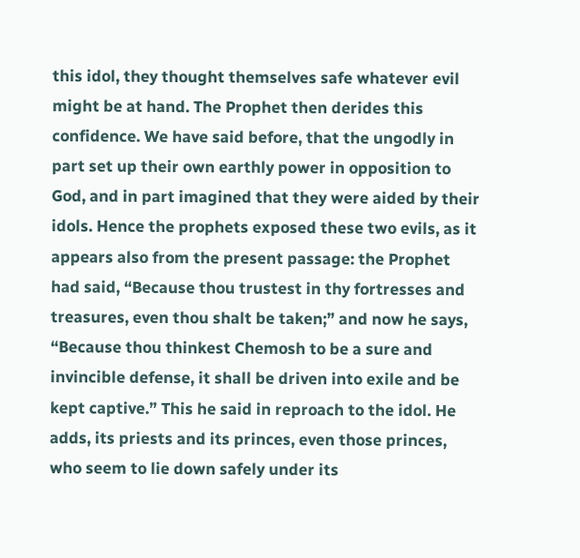this idol, they thought themselves safe whatever evil might be at hand. The Prophet then derides this confidence. We have said before, that the ungodly in part set up their own earthly power in opposition to God, and in part imagined that they were aided by their idols. Hence the prophets exposed these two evils, as it appears also from the present passage: the Prophet had said, “Because thou trustest in thy fortresses and treasures, even thou shalt be taken;” and now he says, “Because thou thinkest Chemosh to be a sure and invincible defense, it shall be driven into exile and be kept captive.” This he said in reproach to the idol. He adds, its priests and its princes, even those princes, who seem to lie down safely under its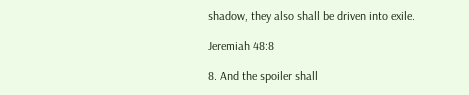shadow, they also shall be driven into exile.

Jeremiah 48:8

8. And the spoiler shall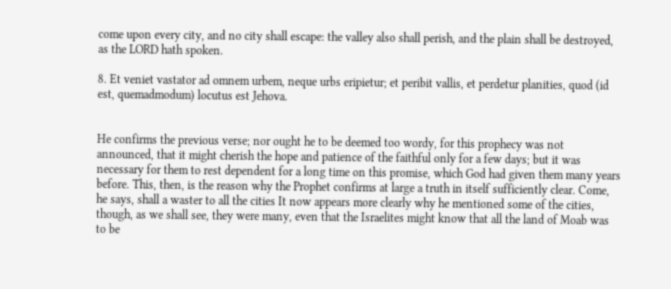come upon every city, and no city shall escape: the valley also shall perish, and the plain shall be destroyed, as the LORD hath spoken.

8. Et veniet vastator ad omnem urbem, neque urbs eripietur; et peribit vallis, et perdetur planities, quod (id est, quemadmodum) locutus est Jehova.


He confirms the previous verse; nor ought he to be deemed too wordy, for this prophecy was not announced, that it might cherish the hope and patience of the faithful only for a few days; but it was necessary for them to rest dependent for a long time on this promise, which God had given them many years before. This, then, is the reason why the Prophet confirms at large a truth in itself sufficiently clear. Come, he says, shall a waster to all the cities It now appears more clearly why he mentioned some of the cities, though, as we shall see, they were many, even that the Israelites might know that all the land of Moab was to be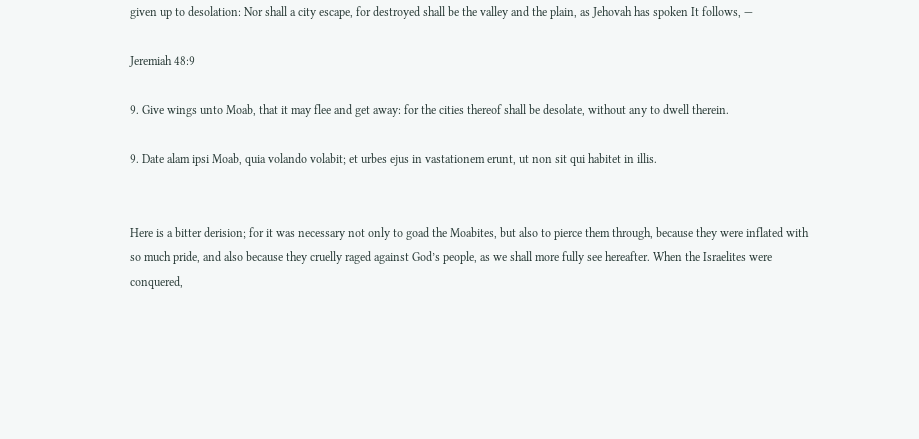given up to desolation: Nor shall a city escape, for destroyed shall be the valley and the plain, as Jehovah has spoken It follows, —

Jeremiah 48:9

9. Give wings unto Moab, that it may flee and get away: for the cities thereof shall be desolate, without any to dwell therein.

9. Date alam ipsi Moab, quia volando volabit; et urbes ejus in vastationem erunt, ut non sit qui habitet in illis.


Here is a bitter derision; for it was necessary not only to goad the Moabites, but also to pierce them through, because they were inflated with so much pride, and also because they cruelly raged against God’s people, as we shall more fully see hereafter. When the Israelites were conquered,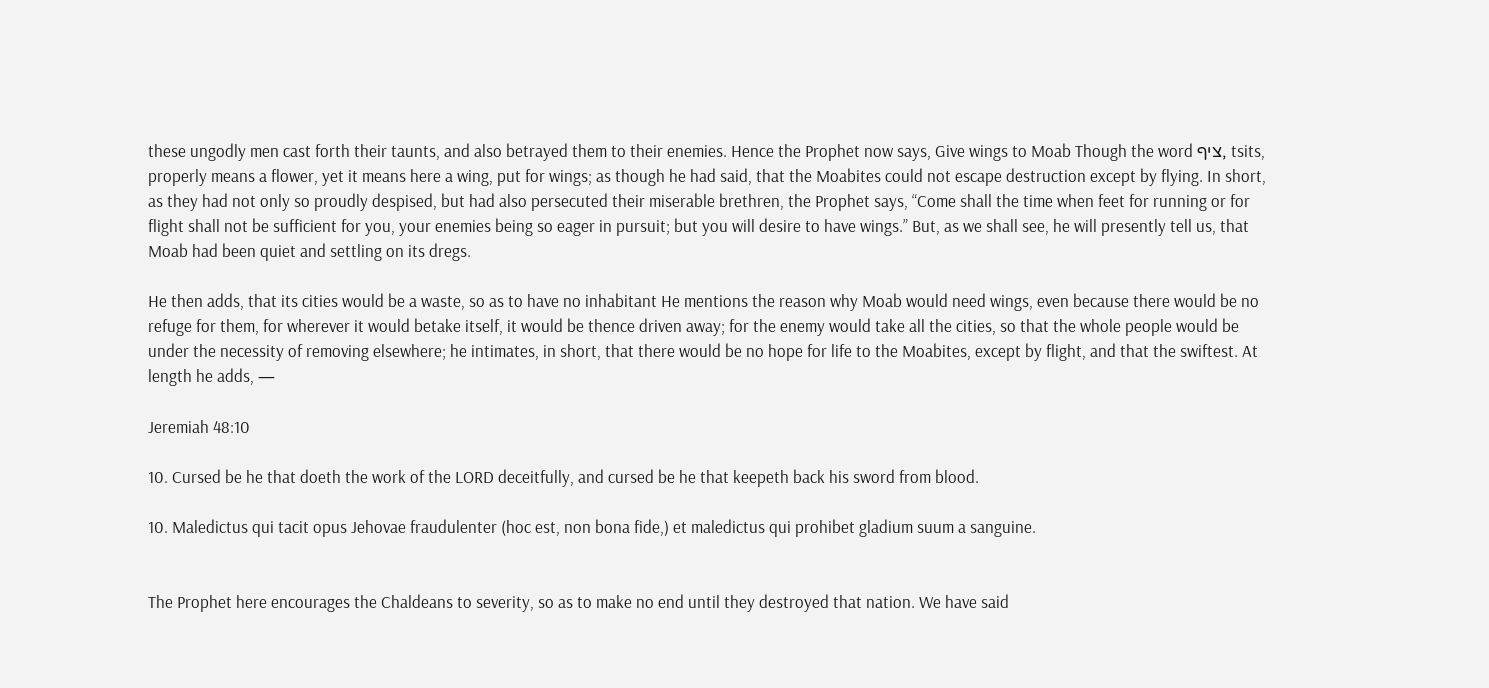these ungodly men cast forth their taunts, and also betrayed them to their enemies. Hence the Prophet now says, Give wings to Moab Though the word ציף, tsits, properly means a flower, yet it means here a wing, put for wings; as though he had said, that the Moabites could not escape destruction except by flying. In short, as they had not only so proudly despised, but had also persecuted their miserable brethren, the Prophet says, “Come shall the time when feet for running or for flight shall not be sufficient for you, your enemies being so eager in pursuit; but you will desire to have wings.” But, as we shall see, he will presently tell us, that Moab had been quiet and settling on its dregs.

He then adds, that its cities would be a waste, so as to have no inhabitant He mentions the reason why Moab would need wings, even because there would be no refuge for them, for wherever it would betake itself, it would be thence driven away; for the enemy would take all the cities, so that the whole people would be under the necessity of removing elsewhere; he intimates, in short, that there would be no hope for life to the Moabites, except by flight, and that the swiftest. At length he adds, —

Jeremiah 48:10

10. Cursed be he that doeth the work of the LORD deceitfully, and cursed be he that keepeth back his sword from blood.

10. Maledictus qui tacit opus Jehovae fraudulenter (hoc est, non bona fide,) et maledictus qui prohibet gladium suum a sanguine.


The Prophet here encourages the Chaldeans to severity, so as to make no end until they destroyed that nation. We have said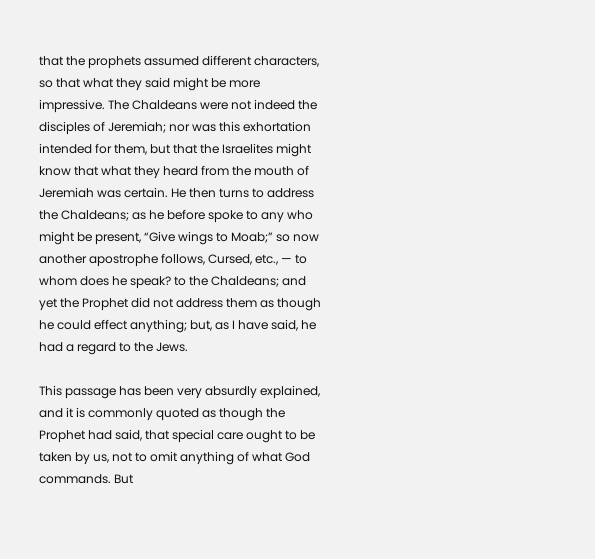that the prophets assumed different characters, so that what they said might be more impressive. The Chaldeans were not indeed the disciples of Jeremiah; nor was this exhortation intended for them, but that the Israelites might know that what they heard from the mouth of Jeremiah was certain. He then turns to address the Chaldeans; as he before spoke to any who might be present, “Give wings to Moab;” so now another apostrophe follows, Cursed, etc., — to whom does he speak? to the Chaldeans; and yet the Prophet did not address them as though he could effect anything; but, as I have said, he had a regard to the Jews.

This passage has been very absurdly explained, and it is commonly quoted as though the Prophet had said, that special care ought to be taken by us, not to omit anything of what God commands. But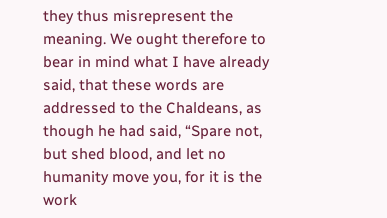they thus misrepresent the meaning. We ought therefore to bear in mind what I have already said, that these words are addressed to the Chaldeans, as though he had said, “Spare not, but shed blood, and let no humanity move you, for it is the work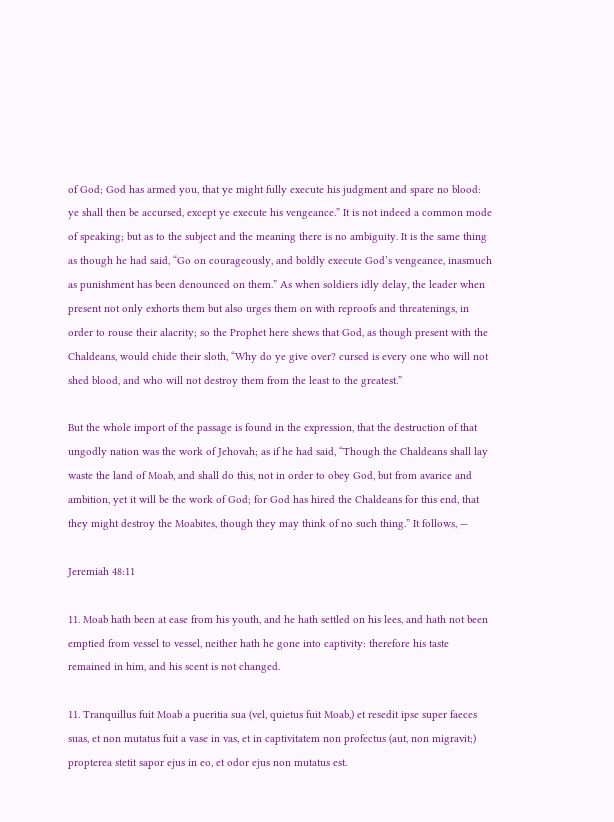of God; God has armed you, that ye might fully execute his judgment and spare no blood: ye shall then be accursed, except ye execute his vengeance.” It is not indeed a common mode of speaking; but as to the subject and the meaning there is no ambiguity. It is the same thing as though he had said, “Go on courageously, and boldly execute God’s vengeance, inasmuch as punishment has been denounced on them.” As when soldiers idly delay, the leader when present not only exhorts them but also urges them on with reproofs and threatenings, in order to rouse their alacrity; so the Prophet here shews that God, as though present with the Chaldeans, would chide their sloth, “Why do ye give over? cursed is every one who will not shed blood, and who will not destroy them from the least to the greatest.”

But the whole import of the passage is found in the expression, that the destruction of that ungodly nation was the work of Jehovah; as if he had said, “Though the Chaldeans shall lay waste the land of Moab, and shall do this, not in order to obey God, but from avarice and ambition, yet it will be the work of God; for God has hired the Chaldeans for this end, that they might destroy the Moabites, though they may think of no such thing.” It follows, —

Jeremiah 48:11

11. Moab hath been at ease from his youth, and he hath settled on his lees, and hath not been emptied from vessel to vessel, neither hath he gone into captivity: therefore his taste remained in him, and his scent is not changed.

11. Tranquillus fuit Moab a pueritia sua (vel, quietus fuit Moab,) et resedit ipse super faeces suas, et non mutatus fuit a vase in vas, et in captivitatem non profectus (aut, non migravit;) propterea stetit sapor ejus in eo, et odor ejus non mutatus est.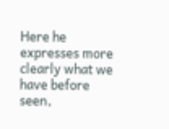Here he expresses more clearly what we have before seen,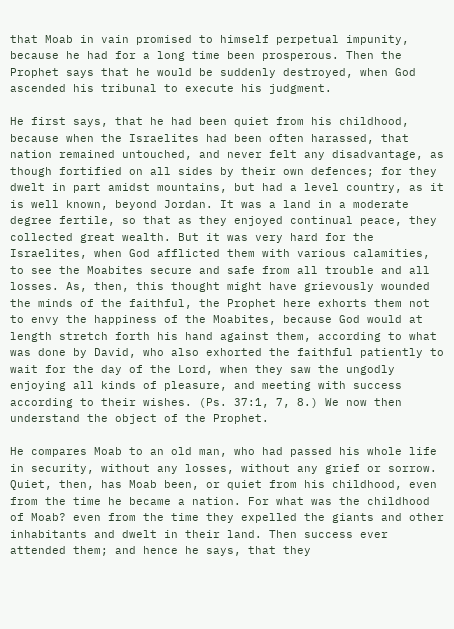that Moab in vain promised to himself perpetual impunity, because he had for a long time been prosperous. Then the Prophet says that he would be suddenly destroyed, when God ascended his tribunal to execute his judgment.

He first says, that he had been quiet from his childhood, because when the Israelites had been often harassed, that nation remained untouched, and never felt any disadvantage, as though fortified on all sides by their own defences; for they dwelt in part amidst mountains, but had a level country, as it is well known, beyond Jordan. It was a land in a moderate degree fertile, so that as they enjoyed continual peace, they collected great wealth. But it was very hard for the Israelites, when God afflicted them with various calamities, to see the Moabites secure and safe from all trouble and all losses. As, then, this thought might have grievously wounded the minds of the faithful, the Prophet here exhorts them not to envy the happiness of the Moabites, because God would at length stretch forth his hand against them, according to what was done by David, who also exhorted the faithful patiently to wait for the day of the Lord, when they saw the ungodly enjoying all kinds of pleasure, and meeting with success according to their wishes. (Ps. 37:1, 7, 8.) We now then understand the object of the Prophet.

He compares Moab to an old man, who had passed his whole life in security, without any losses, without any grief or sorrow. Quiet, then, has Moab been, or quiet from his childhood, even from the time he became a nation. For what was the childhood of Moab? even from the time they expelled the giants and other inhabitants and dwelt in their land. Then success ever attended them; and hence he says, that they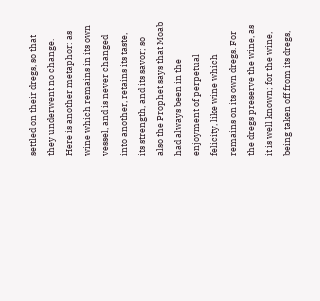settled on their dregs, so that they underwent no change. Here is another metaphor: as wine which remains in its own vessel, and is never changed into another, retains its taste, its strength, and its savor; so also the Prophet says that Moab had always been in the enjoyment of perpetual felicity, like wine which remains on its own dregs. For the dregs preserve the wine, as it is well known; for the wine, being taken off from its dregs,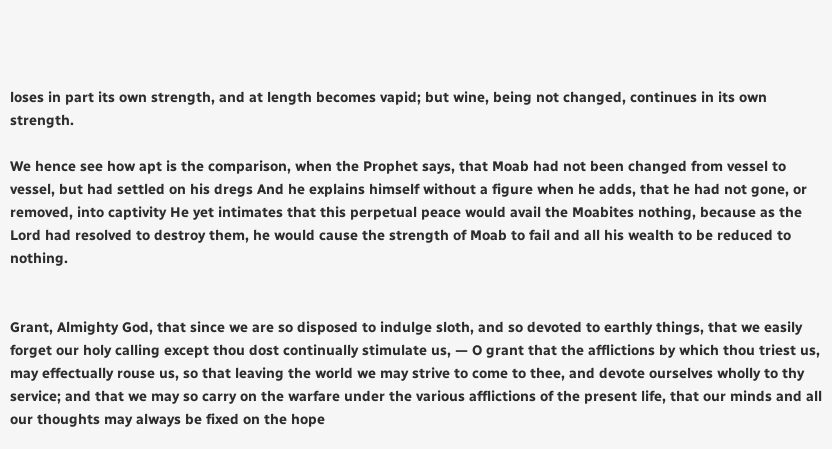loses in part its own strength, and at length becomes vapid; but wine, being not changed, continues in its own strength.

We hence see how apt is the comparison, when the Prophet says, that Moab had not been changed from vessel to vessel, but had settled on his dregs And he explains himself without a figure when he adds, that he had not gone, or removed, into captivity He yet intimates that this perpetual peace would avail the Moabites nothing, because as the Lord had resolved to destroy them, he would cause the strength of Moab to fail and all his wealth to be reduced to nothing.


Grant, Almighty God, that since we are so disposed to indulge sloth, and so devoted to earthly things, that we easily forget our holy calling except thou dost continually stimulate us, — O grant that the afflictions by which thou triest us, may effectually rouse us, so that leaving the world we may strive to come to thee, and devote ourselves wholly to thy service; and that we may so carry on the warfare under the various afflictions of the present life, that our minds and all our thoughts may always be fixed on the hope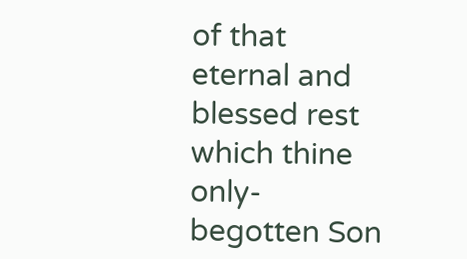of that eternal and blessed rest which thine only-begotten Son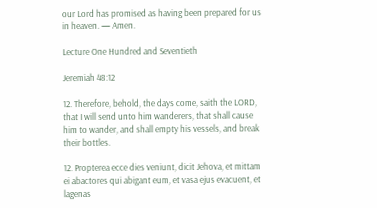our Lord has promised as having been prepared for us in heaven. — Amen.

Lecture One Hundred and Seventieth

Jeremiah 48:12

12. Therefore, behold, the days come, saith the LORD, that I will send unto him wanderers, that shall cause him to wander, and shall empty his vessels, and break their bottles.

12. Propterea ecce dies veniunt, dicit Jehova, et mittam ei abactores qui abigant eum, et vasa ejus evacuent, et lagenas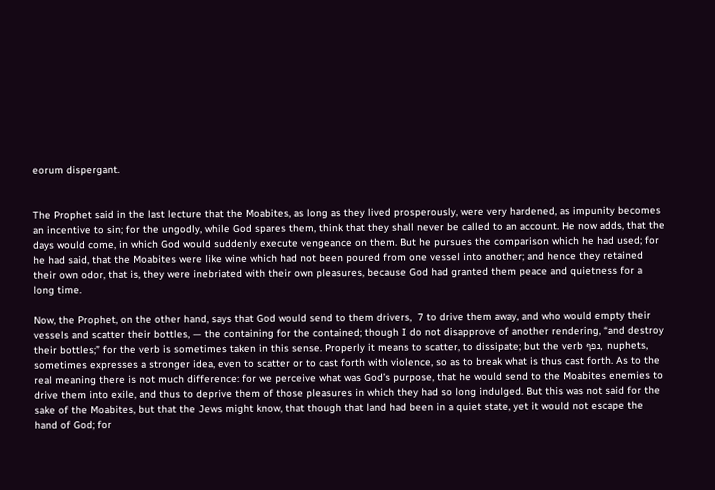eorum dispergant.


The Prophet said in the last lecture that the Moabites, as long as they lived prosperously, were very hardened, as impunity becomes an incentive to sin; for the ungodly, while God spares them, think that they shall never be called to an account. He now adds, that the days would come, in which God would suddenly execute vengeance on them. But he pursues the comparison which he had used; for he had said, that the Moabites were like wine which had not been poured from one vessel into another; and hence they retained their own odor, that is, they were inebriated with their own pleasures, because God had granted them peace and quietness for a long time.

Now, the Prophet, on the other hand, says that God would send to them drivers,  7 to drive them away, and who would empty their vessels and scatter their bottles, — the containing for the contained; though I do not disapprove of another rendering, “and destroy their bottles;” for the verb is sometimes taken in this sense. Properly it means to scatter, to dissipate; but the verb נפף, nuphets, sometimes expresses a stronger idea, even to scatter or to cast forth with violence, so as to break what is thus cast forth. As to the real meaning there is not much difference: for we perceive what was God’s purpose, that he would send to the Moabites enemies to drive them into exile, and thus to deprive them of those pleasures in which they had so long indulged. But this was not said for the sake of the Moabites, but that the Jews might know, that though that land had been in a quiet state, yet it would not escape the hand of God; for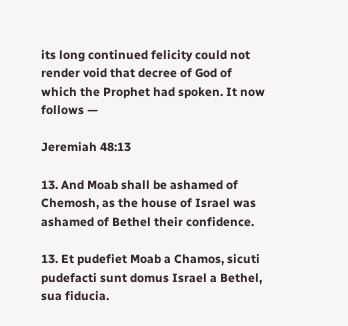its long continued felicity could not render void that decree of God of which the Prophet had spoken. It now follows —

Jeremiah 48:13

13. And Moab shall be ashamed of Chemosh, as the house of Israel was ashamed of Bethel their confidence.

13. Et pudefiet Moab a Chamos, sicuti pudefacti sunt domus Israel a Bethel, sua fiducia.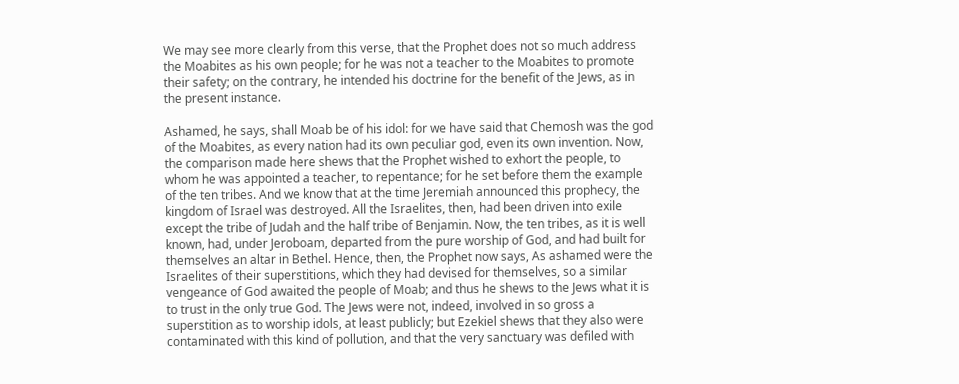We may see more clearly from this verse, that the Prophet does not so much address the Moabites as his own people; for he was not a teacher to the Moabites to promote their safety; on the contrary, he intended his doctrine for the benefit of the Jews, as in the present instance.

Ashamed, he says, shall Moab be of his idol: for we have said that Chemosh was the god of the Moabites, as every nation had its own peculiar god, even its own invention. Now, the comparison made here shews that the Prophet wished to exhort the people, to whom he was appointed a teacher, to repentance; for he set before them the example of the ten tribes. And we know that at the time Jeremiah announced this prophecy, the kingdom of Israel was destroyed. All the Israelites, then, had been driven into exile except the tribe of Judah and the half tribe of Benjamin. Now, the ten tribes, as it is well known, had, under Jeroboam, departed from the pure worship of God, and had built for themselves an altar in Bethel. Hence, then, the Prophet now says, As ashamed were the Israelites of their superstitions, which they had devised for themselves, so a similar vengeance of God awaited the people of Moab; and thus he shews to the Jews what it is to trust in the only true God. The Jews were not, indeed, involved in so gross a superstition as to worship idols, at least publicly; but Ezekiel shews that they also were contaminated with this kind of pollution, and that the very sanctuary was defiled with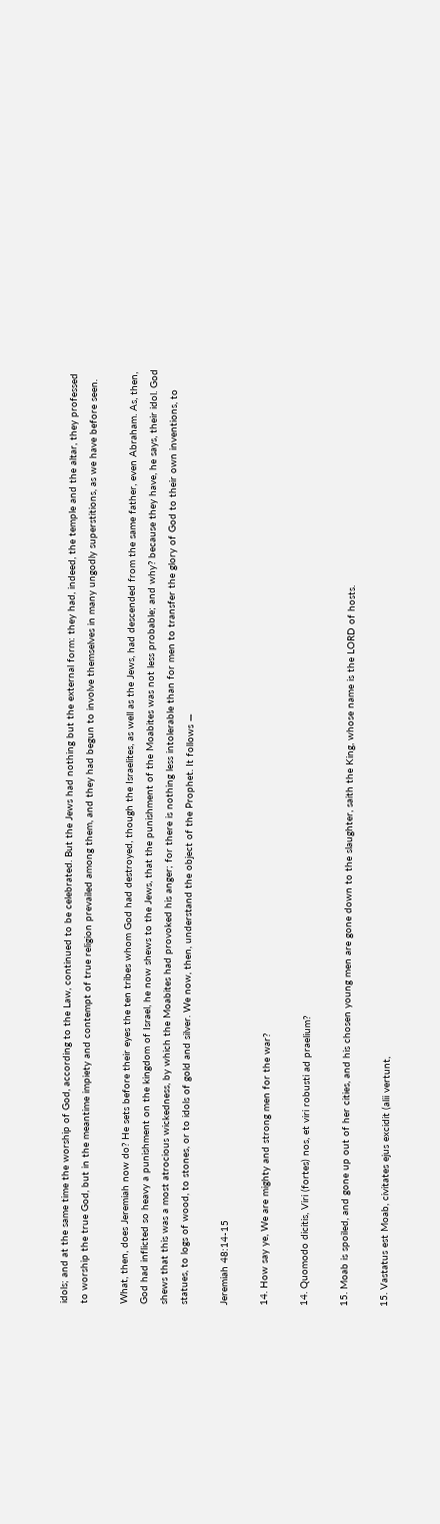idols; and at the same time the worship of God, according to the Law, continued to be celebrated. But the Jews had nothing but the external form: they had, indeed, the temple and the altar, they professed to worship the true God, but in the meantime impiety and contempt of true religion prevailed among them, and they had begun to involve themselves in many ungodly superstitions, as we have before seen.

What, then, does Jeremiah now do? He sets before their eyes the ten tribes whom God had destroyed, though the Israelites, as well as the Jews, had descended from the same father, even Abraham. As, then, God had inflicted so heavy a punishment on the kingdom of Israel, he now shews to the Jews, that the punishment of the Moabites was not less probable; and why? because they have, he says, their idol. God shews that this was a most atrocious wickedness, by which the Moabites had provoked his anger; for there is nothing less intolerable than for men to transfer the glory of God to their own inventions, to statues, to logs of wood, to stones, or to idols of gold and silver. We now, then, understand the object of the Prophet. It follows —

Jeremiah 48:14-15

14. How say ye, We are mighty and strong men for the war?

14. Quomodo dicitis, Viri (fortes) nos, et viri robusti ad praelium?

15. Moab is spoiled, and gone up out of her cities, and his chosen young men are gone down to the slaughter, saith the King, whose name is the LORD of hosts.

15. Vastatus est Moab, civitates ejus excidit (alii vertunt,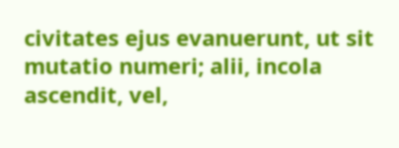civitates ejus evanuerunt, ut sit mutatio numeri; alii, incola ascendit, vel,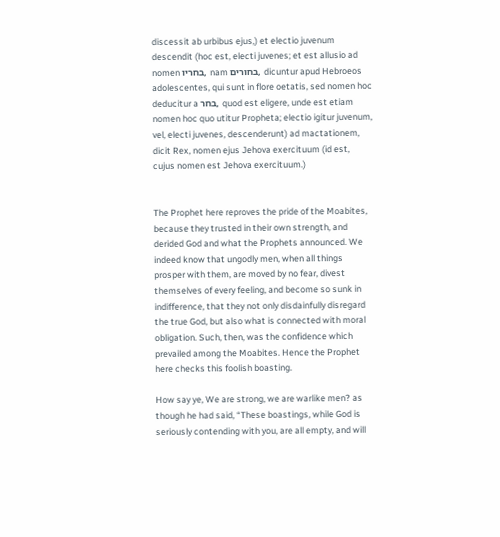discessit ab urbibus ejus,) et electio juvenum descendit (hoc est, electi juvenes; et est allusio ad nomen בחריו, nam בחורים, dicuntur apud Hebroeos adolescentes, qui sunt in flore oetatis, sed nomen hoc deducitur a בחר, quod est eligere, unde est etiam nomen hoc quo utitur Propheta; electio igitur juvenum, vel, electi juvenes, descenderunt) ad mactationem, dicit Rex, nomen ejus Jehova exercituum (id est, cujus nomen est Jehova exercituum.)


The Prophet here reproves the pride of the Moabites, because they trusted in their own strength, and derided God and what the Prophets announced. We indeed know that ungodly men, when all things prosper with them, are moved by no fear, divest themselves of every feeling, and become so sunk in indifference, that they not only disdainfully disregard the true God, but also what is connected with moral obligation. Such, then, was the confidence which prevailed among the Moabites. Hence the Prophet here checks this foolish boasting.

How say ye, We are strong, we are warlike men? as though he had said, “These boastings, while God is seriously contending with you, are all empty, and will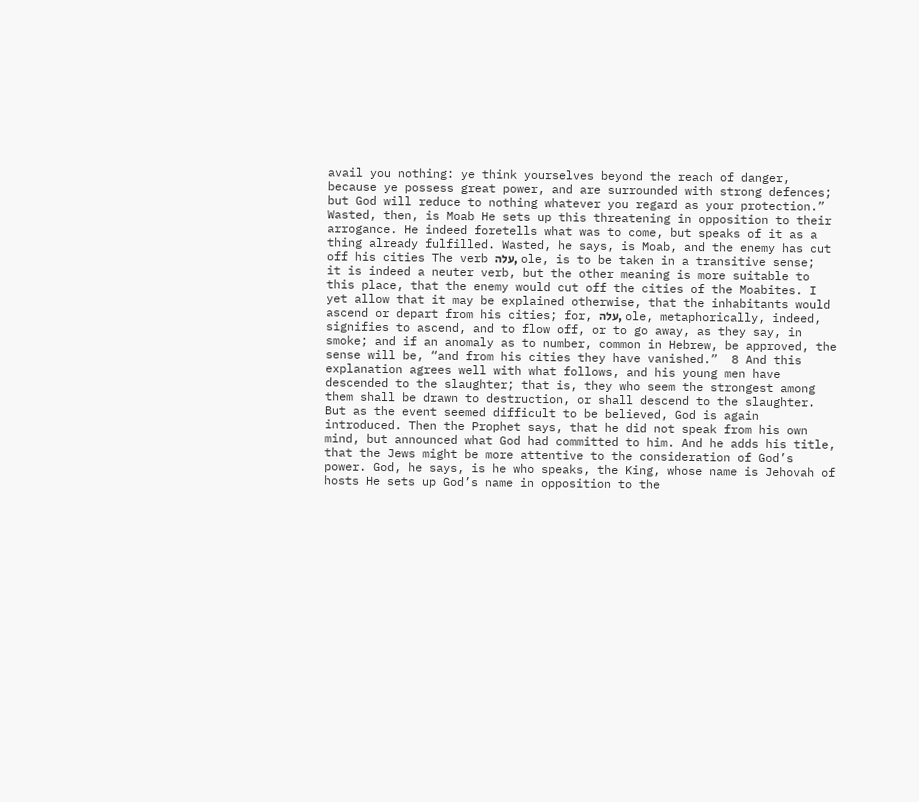avail you nothing: ye think yourselves beyond the reach of danger, because ye possess great power, and are surrounded with strong defences; but God will reduce to nothing whatever you regard as your protection.” Wasted, then, is Moab He sets up this threatening in opposition to their arrogance. He indeed foretells what was to come, but speaks of it as a thing already fulfilled. Wasted, he says, is Moab, and the enemy has cut off his cities The verb עלה, ole, is to be taken in a transitive sense; it is indeed a neuter verb, but the other meaning is more suitable to this place, that the enemy would cut off the cities of the Moabites. I yet allow that it may be explained otherwise, that the inhabitants would ascend or depart from his cities; for, עלה, ole, metaphorically, indeed, signifies to ascend, and to flow off, or to go away, as they say, in smoke; and if an anomaly as to number, common in Hebrew, be approved, the sense will be, “and from his cities they have vanished.”  8 And this explanation agrees well with what follows, and his young men have descended to the slaughter; that is, they who seem the strongest among them shall be drawn to destruction, or shall descend to the slaughter. But as the event seemed difficult to be believed, God is again introduced. Then the Prophet says, that he did not speak from his own mind, but announced what God had committed to him. And he adds his title, that the Jews might be more attentive to the consideration of God’s power. God, he says, is he who speaks, the King, whose name is Jehovah of hosts He sets up God’s name in opposition to the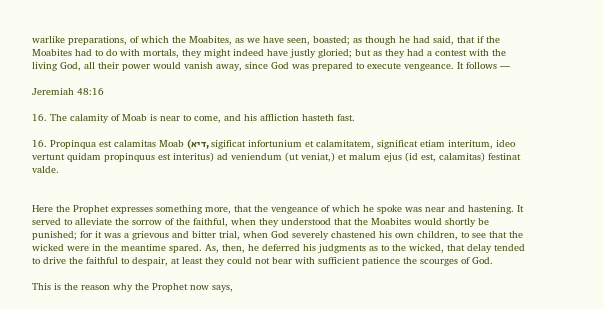warlike preparations, of which the Moabites, as we have seen, boasted; as though he had said, that if the Moabites had to do with mortals, they might indeed have justly gloried; but as they had a contest with the living God, all their power would vanish away, since God was prepared to execute vengeance. It follows —

Jeremiah 48:16

16. The calamity of Moab is near to come, and his affliction hasteth fast.

16. Propinqua est calamitas Moab (דיא, sigificat infortunium et calamitatem, significat etiam interitum, ideo vertunt quidam propinquus est interitus) ad veniendum (ut veniat,) et malum ejus (id est, calamitas) festinat valde.


Here the Prophet expresses something more, that the vengeance of which he spoke was near and hastening. It served to alleviate the sorrow of the faithful, when they understood that the Moabites would shortly be punished; for it was a grievous and bitter trial, when God severely chastened his own children, to see that the wicked were in the meantime spared. As, then, he deferred his judgments as to the wicked, that delay tended to drive the faithful to despair, at least they could not bear with sufficient patience the scourges of God.

This is the reason why the Prophet now says,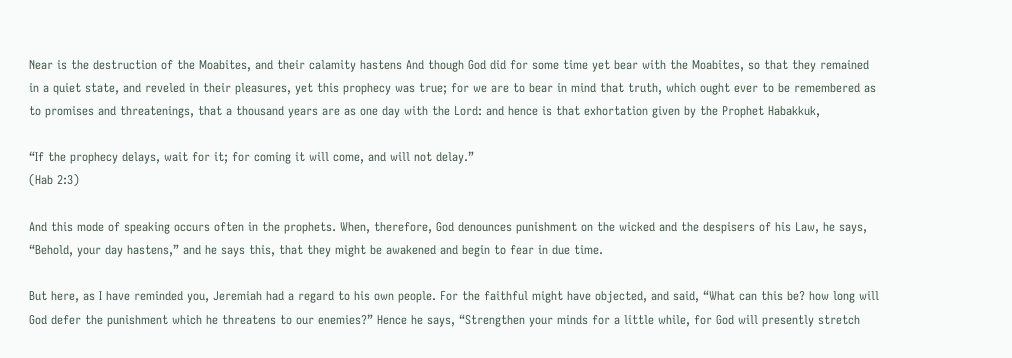Near is the destruction of the Moabites, and their calamity hastens And though God did for some time yet bear with the Moabites, so that they remained in a quiet state, and reveled in their pleasures, yet this prophecy was true; for we are to bear in mind that truth, which ought ever to be remembered as to promises and threatenings, that a thousand years are as one day with the Lord: and hence is that exhortation given by the Prophet Habakkuk,

“If the prophecy delays, wait for it; for coming it will come, and will not delay.”
(Hab 2:3)

And this mode of speaking occurs often in the prophets. When, therefore, God denounces punishment on the wicked and the despisers of his Law, he says, “Behold, your day hastens,” and he says this, that they might be awakened and begin to fear in due time.

But here, as I have reminded you, Jeremiah had a regard to his own people. For the faithful might have objected, and said, “What can this be? how long will God defer the punishment which he threatens to our enemies?” Hence he says, “Strengthen your minds for a little while, for God will presently stretch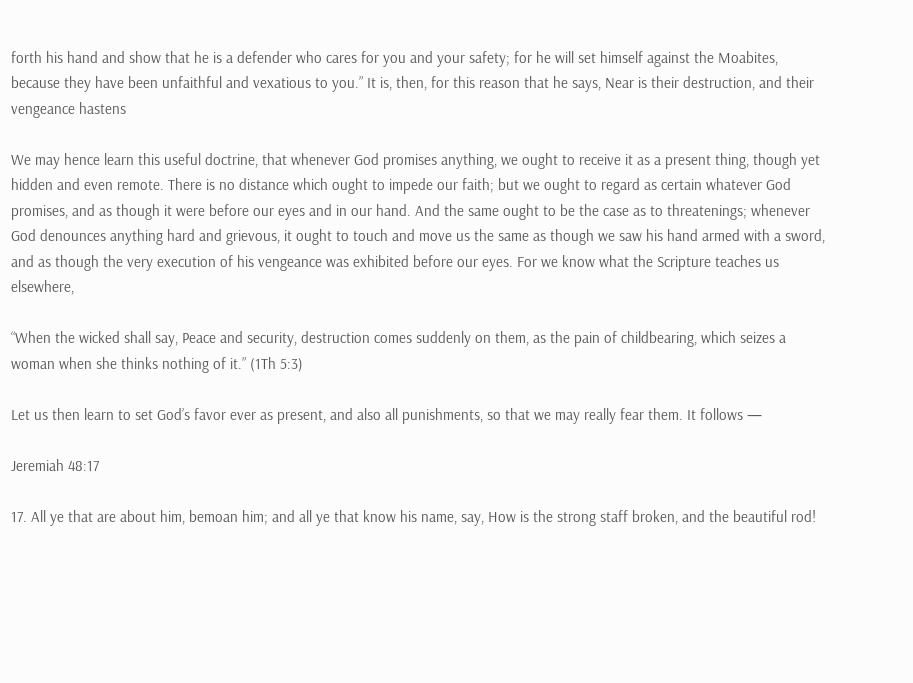forth his hand and show that he is a defender who cares for you and your safety; for he will set himself against the Moabites, because they have been unfaithful and vexatious to you.” It is, then, for this reason that he says, Near is their destruction, and their vengeance hastens

We may hence learn this useful doctrine, that whenever God promises anything, we ought to receive it as a present thing, though yet hidden and even remote. There is no distance which ought to impede our faith; but we ought to regard as certain whatever God promises, and as though it were before our eyes and in our hand. And the same ought to be the case as to threatenings; whenever God denounces anything hard and grievous, it ought to touch and move us the same as though we saw his hand armed with a sword, and as though the very execution of his vengeance was exhibited before our eyes. For we know what the Scripture teaches us elsewhere,

“When the wicked shall say, Peace and security, destruction comes suddenly on them, as the pain of childbearing, which seizes a woman when she thinks nothing of it.” (1Th 5:3)

Let us then learn to set God’s favor ever as present, and also all punishments, so that we may really fear them. It follows —

Jeremiah 48:17

17. All ye that are about him, bemoan him; and all ye that know his name, say, How is the strong staff broken, and the beautiful rod!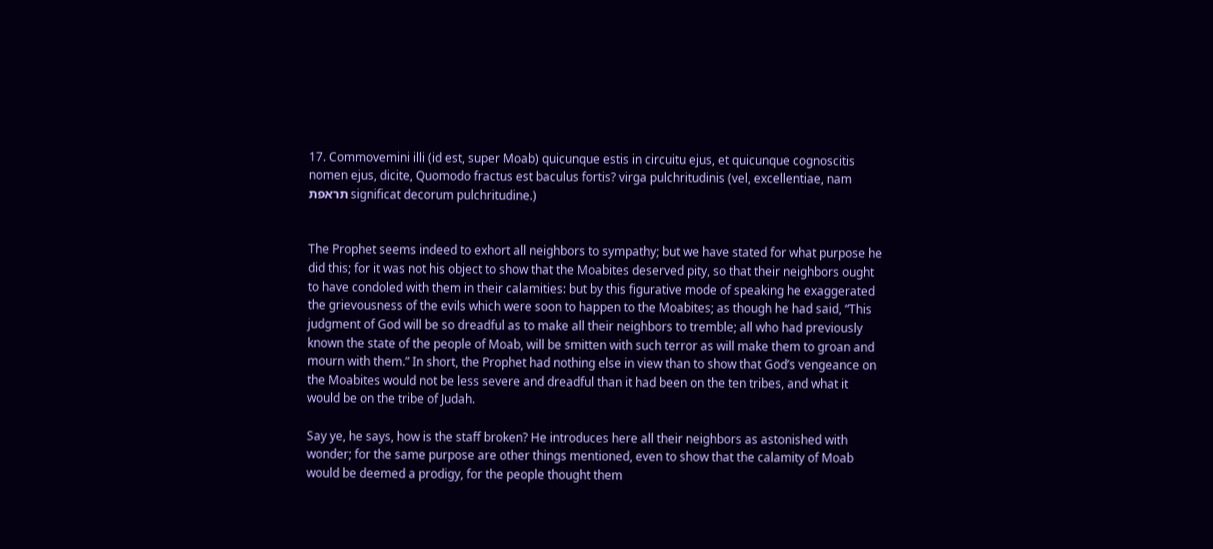17. Commovemini illi (id est, super Moab) quicunque estis in circuitu ejus, et quicunque cognoscitis nomen ejus, dicite, Quomodo fractus est baculus fortis? virga pulchritudinis (vel, excellentiae, nam תראפת significat decorum pulchritudine.)


The Prophet seems indeed to exhort all neighbors to sympathy; but we have stated for what purpose he did this; for it was not his object to show that the Moabites deserved pity, so that their neighbors ought to have condoled with them in their calamities: but by this figurative mode of speaking he exaggerated the grievousness of the evils which were soon to happen to the Moabites; as though he had said, “This judgment of God will be so dreadful as to make all their neighbors to tremble; all who had previously known the state of the people of Moab, will be smitten with such terror as will make them to groan and mourn with them.” In short, the Prophet had nothing else in view than to show that God’s vengeance on the Moabites would not be less severe and dreadful than it had been on the ten tribes, and what it would be on the tribe of Judah.

Say ye, he says, how is the staff broken? He introduces here all their neighbors as astonished with wonder; for the same purpose are other things mentioned, even to show that the calamity of Moab would be deemed a prodigy, for the people thought them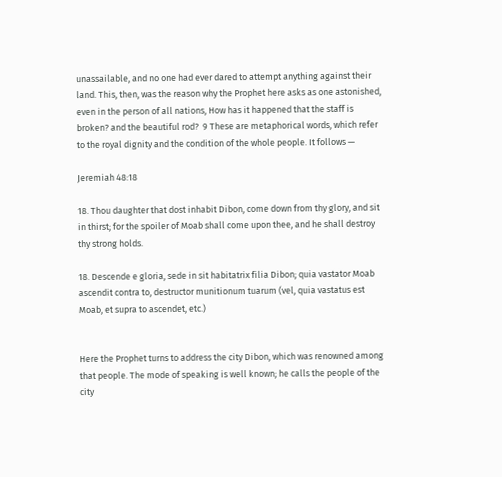unassailable, and no one had ever dared to attempt anything against their land. This, then, was the reason why the Prophet here asks as one astonished, even in the person of all nations, How has it happened that the staff is broken? and the beautiful rod?  9 These are metaphorical words, which refer to the royal dignity and the condition of the whole people. It follows —

Jeremiah 48:18

18. Thou daughter that dost inhabit Dibon, come down from thy glory, and sit in thirst; for the spoiler of Moab shall come upon thee, and he shall destroy thy strong holds.

18. Descende e gloria, sede in sit habitatrix filia Dibon; quia vastator Moab ascendit contra to, destructor munitionum tuarum (vel, quia vastatus est Moab, et supra to ascendet, etc.)


Here the Prophet turns to address the city Dibon, which was renowned among that people. The mode of speaking is well known; he calls the people of the city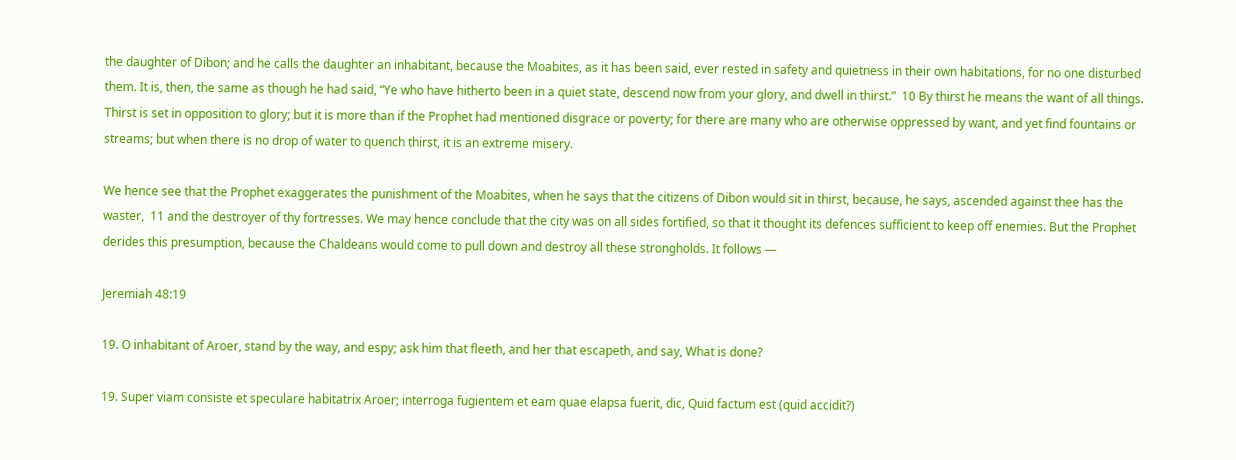the daughter of Dibon; and he calls the daughter an inhabitant, because the Moabites, as it has been said, ever rested in safety and quietness in their own habitations, for no one disturbed them. It is, then, the same as though he had said, “Ye who have hitherto been in a quiet state, descend now from your glory, and dwell in thirst.”  10 By thirst he means the want of all things. Thirst is set in opposition to glory; but it is more than if the Prophet had mentioned disgrace or poverty; for there are many who are otherwise oppressed by want, and yet find fountains or streams; but when there is no drop of water to quench thirst, it is an extreme misery.

We hence see that the Prophet exaggerates the punishment of the Moabites, when he says that the citizens of Dibon would sit in thirst, because, he says, ascended against thee has the waster,  11 and the destroyer of thy fortresses. We may hence conclude that the city was on all sides fortified, so that it thought its defences sufficient to keep off enemies. But the Prophet derides this presumption, because the Chaldeans would come to pull down and destroy all these strongholds. It follows —

Jeremiah 48:19

19. O inhabitant of Aroer, stand by the way, and espy; ask him that fleeth, and her that escapeth, and say, What is done?

19. Super viam consiste et speculare habitatrix Aroer; interroga fugientem et eam quae elapsa fuerit, dic, Quid factum est (quid accidit?)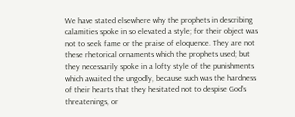We have stated elsewhere why the prophets in describing calamities spoke in so elevated a style; for their object was not to seek fame or the praise of eloquence. They are not these rhetorical ornaments which the prophets used; but they necessarily spoke in a lofty style of the punishments which awaited the ungodly, because such was the hardness of their hearts that they hesitated not to despise God’s threatenings, or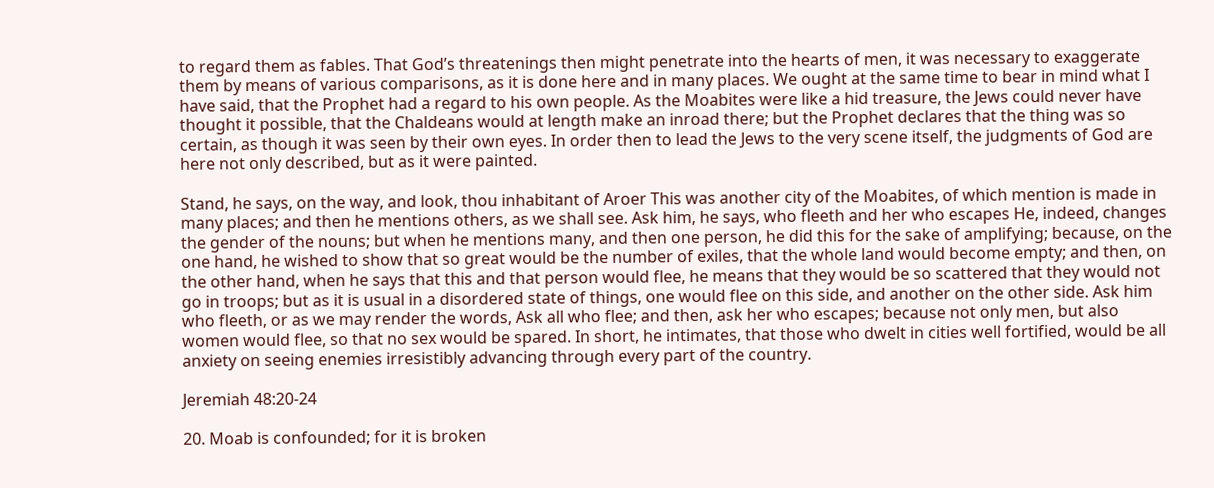to regard them as fables. That God’s threatenings then might penetrate into the hearts of men, it was necessary to exaggerate them by means of various comparisons, as it is done here and in many places. We ought at the same time to bear in mind what I have said, that the Prophet had a regard to his own people. As the Moabites were like a hid treasure, the Jews could never have thought it possible, that the Chaldeans would at length make an inroad there; but the Prophet declares that the thing was so certain, as though it was seen by their own eyes. In order then to lead the Jews to the very scene itself, the judgments of God are here not only described, but as it were painted.

Stand, he says, on the way, and look, thou inhabitant of Aroer This was another city of the Moabites, of which mention is made in many places; and then he mentions others, as we shall see. Ask him, he says, who fleeth and her who escapes He, indeed, changes the gender of the nouns; but when he mentions many, and then one person, he did this for the sake of amplifying; because, on the one hand, he wished to show that so great would be the number of exiles, that the whole land would become empty; and then, on the other hand, when he says that this and that person would flee, he means that they would be so scattered that they would not go in troops; but as it is usual in a disordered state of things, one would flee on this side, and another on the other side. Ask him who fleeth, or as we may render the words, Ask all who flee; and then, ask her who escapes; because not only men, but also women would flee, so that no sex would be spared. In short, he intimates, that those who dwelt in cities well fortified, would be all anxiety on seeing enemies irresistibly advancing through every part of the country.

Jeremiah 48:20-24

20. Moab is confounded; for it is broken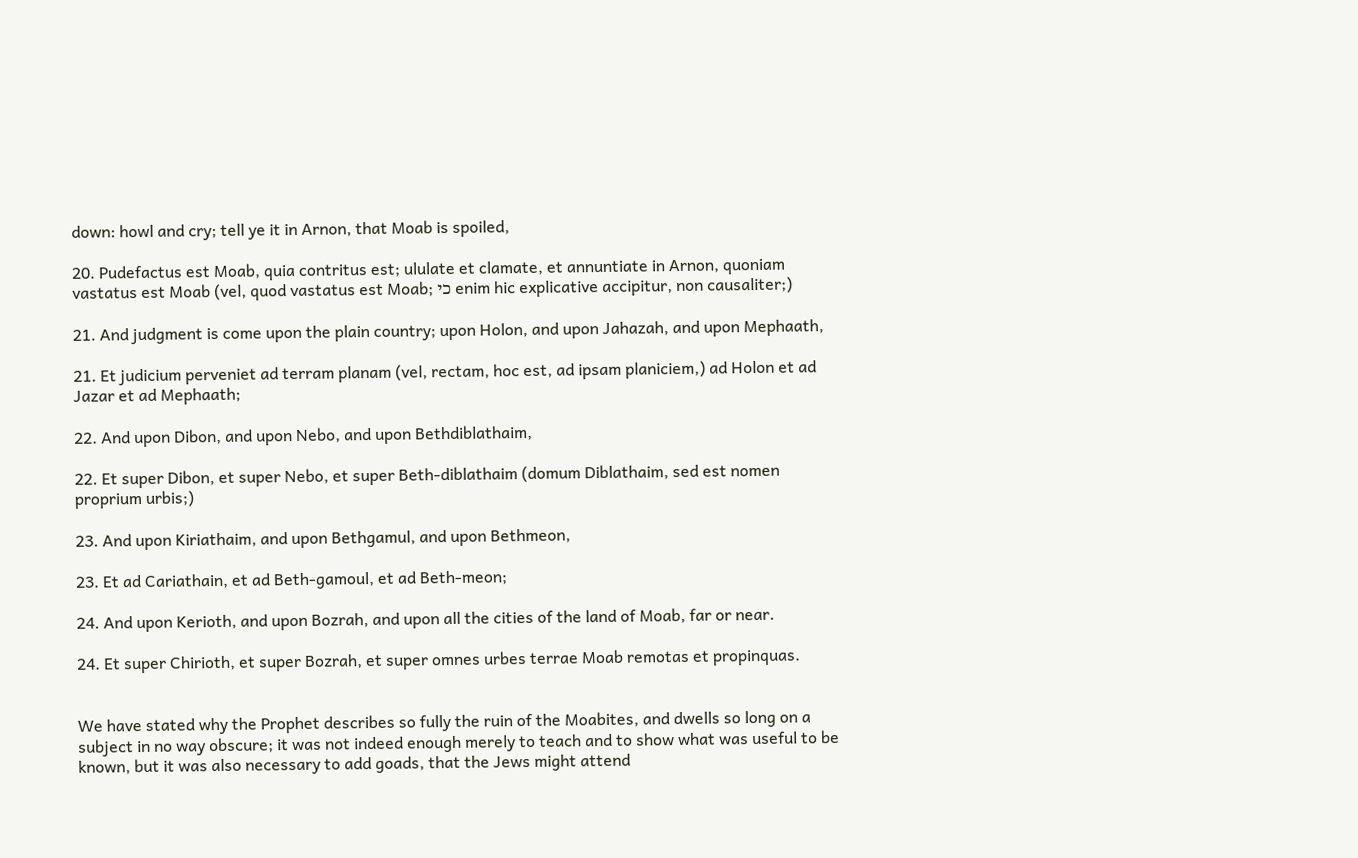down: howl and cry; tell ye it in Arnon, that Moab is spoiled,

20. Pudefactus est Moab, quia contritus est; ululate et clamate, et annuntiate in Arnon, quoniam vastatus est Moab (vel, quod vastatus est Moab; כי enim hic explicative accipitur, non causaliter;)

21. And judgment is come upon the plain country; upon Holon, and upon Jahazah, and upon Mephaath,

21. Et judicium perveniet ad terram planam (vel, rectam, hoc est, ad ipsam planiciem,) ad Holon et ad Jazar et ad Mephaath;

22. And upon Dibon, and upon Nebo, and upon Bethdiblathaim,

22. Et super Dibon, et super Nebo, et super Beth-diblathaim (domum Diblathaim, sed est nomen proprium urbis;)

23. And upon Kiriathaim, and upon Bethgamul, and upon Bethmeon,

23. Et ad Cariathain, et ad Beth-gamoul, et ad Beth-meon;

24. And upon Kerioth, and upon Bozrah, and upon all the cities of the land of Moab, far or near.

24. Et super Chirioth, et super Bozrah, et super omnes urbes terrae Moab remotas et propinquas.


We have stated why the Prophet describes so fully the ruin of the Moabites, and dwells so long on a subject in no way obscure; it was not indeed enough merely to teach and to show what was useful to be known, but it was also necessary to add goads, that the Jews might attend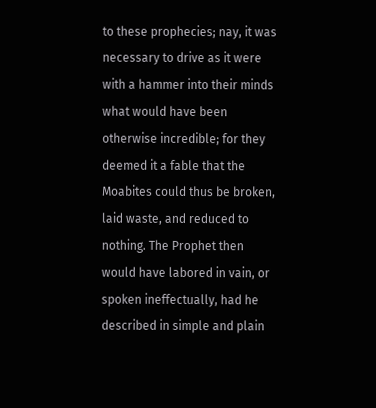to these prophecies; nay, it was necessary to drive as it were with a hammer into their minds what would have been otherwise incredible; for they deemed it a fable that the Moabites could thus be broken, laid waste, and reduced to nothing. The Prophet then would have labored in vain, or spoken ineffectually, had he described in simple and plain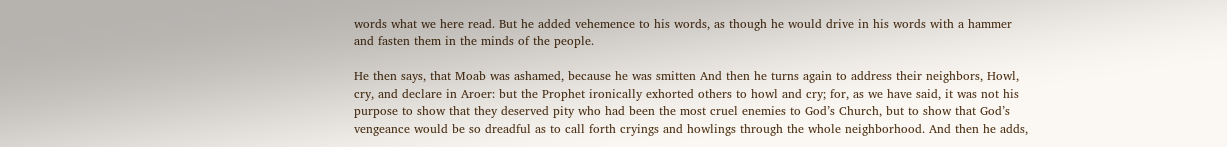words what we here read. But he added vehemence to his words, as though he would drive in his words with a hammer and fasten them in the minds of the people.

He then says, that Moab was ashamed, because he was smitten And then he turns again to address their neighbors, Howl, cry, and declare in Aroer: but the Prophet ironically exhorted others to howl and cry; for, as we have said, it was not his purpose to show that they deserved pity who had been the most cruel enemies to God’s Church, but to show that God’s vengeance would be so dreadful as to call forth cryings and howlings through the whole neighborhood. And then he adds,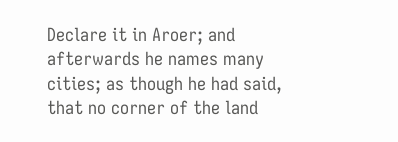Declare it in Aroer; and afterwards he names many cities; as though he had said, that no corner of the land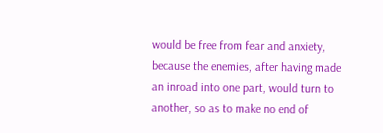would be free from fear and anxiety, because the enemies, after having made an inroad into one part, would turn to another, so as to make no end of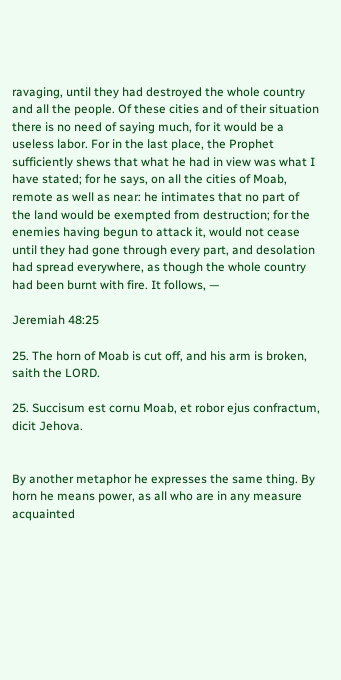ravaging, until they had destroyed the whole country and all the people. Of these cities and of their situation there is no need of saying much, for it would be a useless labor. For in the last place, the Prophet sufficiently shews that what he had in view was what I have stated; for he says, on all the cities of Moab, remote as well as near: he intimates that no part of the land would be exempted from destruction; for the enemies having begun to attack it, would not cease until they had gone through every part, and desolation had spread everywhere, as though the whole country had been burnt with fire. It follows, —

Jeremiah 48:25

25. The horn of Moab is cut off, and his arm is broken, saith the LORD.

25. Succisum est cornu Moab, et robor ejus confractum, dicit Jehova.


By another metaphor he expresses the same thing. By horn he means power, as all who are in any measure acquainted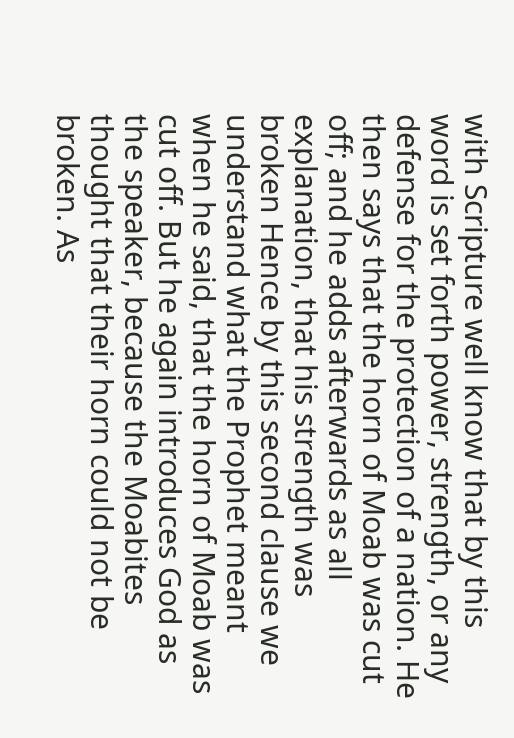with Scripture well know that by this word is set forth power, strength, or any defense for the protection of a nation. He then says that the horn of Moab was cut off; and he adds afterwards as all explanation, that his strength was broken Hence by this second clause we understand what the Prophet meant when he said, that the horn of Moab was cut off. But he again introduces God as the speaker, because the Moabites thought that their horn could not be broken. As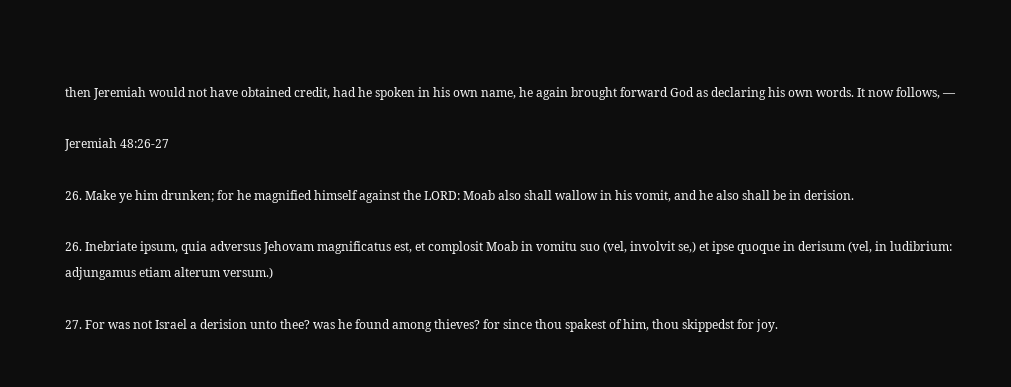then Jeremiah would not have obtained credit, had he spoken in his own name, he again brought forward God as declaring his own words. It now follows, —

Jeremiah 48:26-27

26. Make ye him drunken; for he magnified himself against the LORD: Moab also shall wallow in his vomit, and he also shall be in derision.

26. Inebriate ipsum, quia adversus Jehovam magnificatus est, et complosit Moab in vomitu suo (vel, involvit se,) et ipse quoque in derisum (vel, in ludibrium: adjungamus etiam alterum versum.)

27. For was not Israel a derision unto thee? was he found among thieves? for since thou spakest of him, thou skippedst for joy.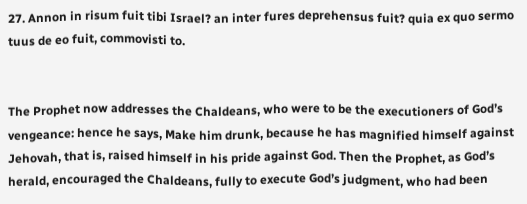27. Annon in risum fuit tibi Israel? an inter fures deprehensus fuit? quia ex quo sermo tuus de eo fuit, commovisti to.


The Prophet now addresses the Chaldeans, who were to be the executioners of God’s vengeance: hence he says, Make him drunk, because he has magnified himself against Jehovah, that is, raised himself in his pride against God. Then the Prophet, as God’s herald, encouraged the Chaldeans, fully to execute God’s judgment, who had been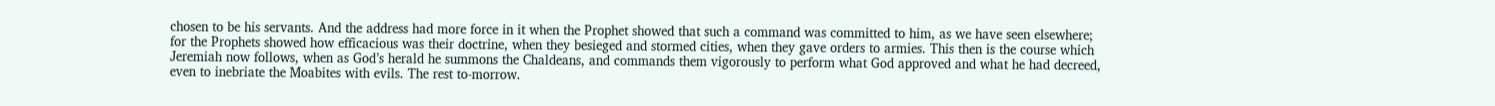chosen to be his servants. And the address had more force in it when the Prophet showed that such a command was committed to him, as we have seen elsewhere; for the Prophets showed how efficacious was their doctrine, when they besieged and stormed cities, when they gave orders to armies. This then is the course which Jeremiah now follows, when as God’s herald he summons the Chaldeans, and commands them vigorously to perform what God approved and what he had decreed, even to inebriate the Moabites with evils. The rest to-morrow.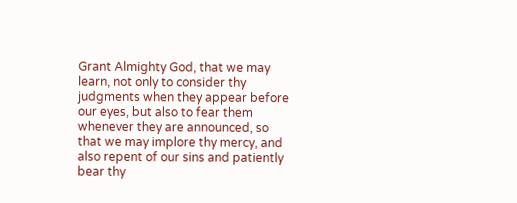Grant Almighty God, that we may learn, not only to consider thy judgments when they appear before our eyes, but also to fear them whenever they are announced, so that we may implore thy mercy, and also repent of our sins and patiently bear thy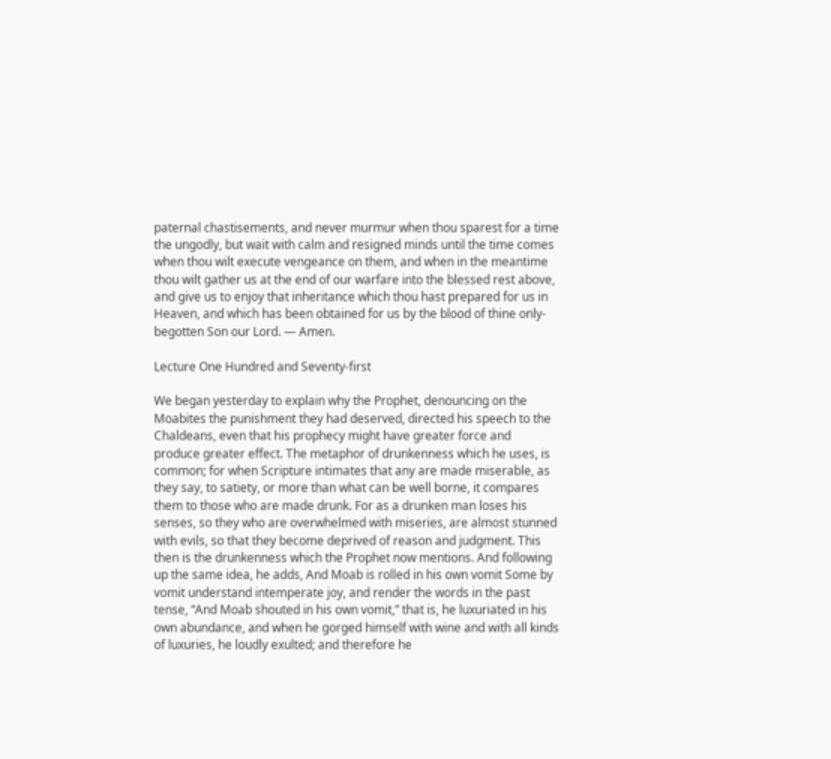paternal chastisements, and never murmur when thou sparest for a time the ungodly, but wait with calm and resigned minds until the time comes when thou wilt execute vengeance on them, and when in the meantime thou wilt gather us at the end of our warfare into the blessed rest above, and give us to enjoy that inheritance which thou hast prepared for us in Heaven, and which has been obtained for us by the blood of thine only-begotten Son our Lord. — Amen.

Lecture One Hundred and Seventy-first

We began yesterday to explain why the Prophet, denouncing on the Moabites the punishment they had deserved, directed his speech to the Chaldeans, even that his prophecy might have greater force and produce greater effect. The metaphor of drunkenness which he uses, is common; for when Scripture intimates that any are made miserable, as they say, to satiety, or more than what can be well borne, it compares them to those who are made drunk. For as a drunken man loses his senses, so they who are overwhelmed with miseries, are almost stunned with evils, so that they become deprived of reason and judgment. This then is the drunkenness which the Prophet now mentions. And following up the same idea, he adds, And Moab is rolled in his own vomit Some by vomit understand intemperate joy, and render the words in the past tense, “And Moab shouted in his own vomit,” that is, he luxuriated in his own abundance, and when he gorged himself with wine and with all kinds of luxuries, he loudly exulted; and therefore he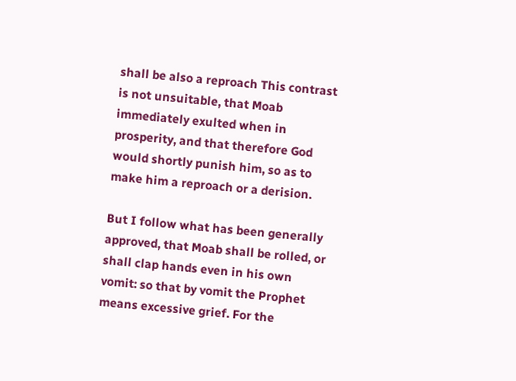shall be also a reproach This contrast is not unsuitable, that Moab immediately exulted when in prosperity, and that therefore God would shortly punish him, so as to make him a reproach or a derision.

But I follow what has been generally approved, that Moab shall be rolled, or shall clap hands even in his own vomit: so that by vomit the Prophet means excessive grief. For the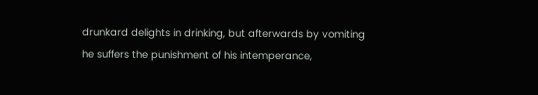drunkard delights in drinking, but afterwards by vomiting he suffers the punishment of his intemperance,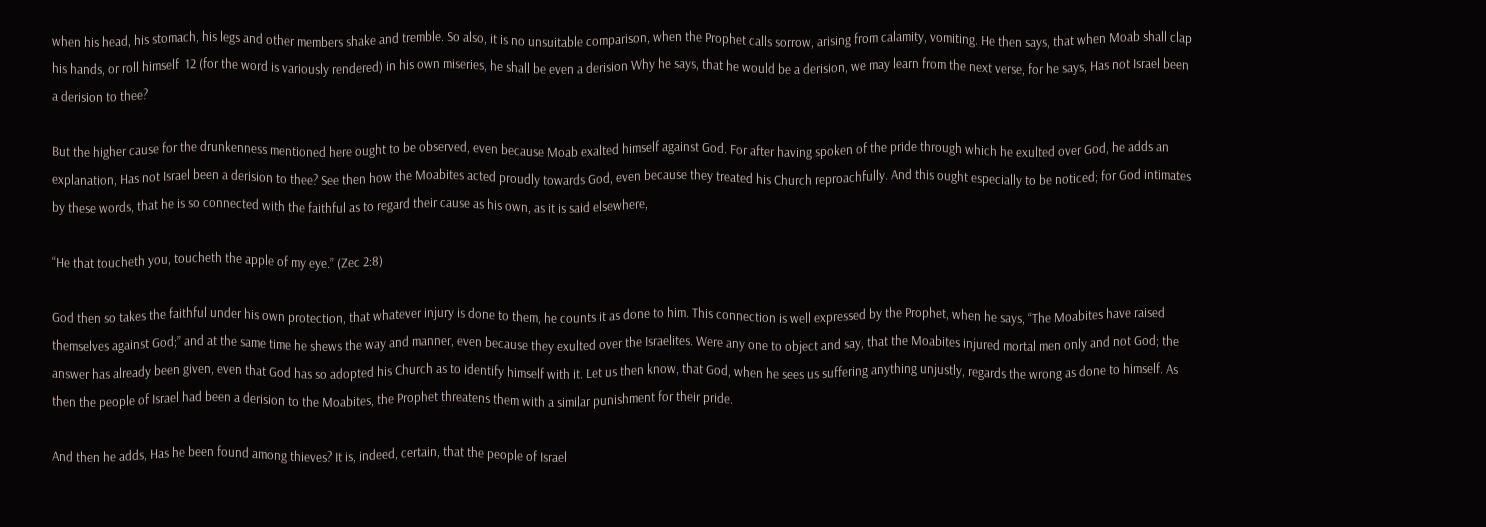when his head, his stomach, his legs and other members shake and tremble. So also, it is no unsuitable comparison, when the Prophet calls sorrow, arising from calamity, vomiting. He then says, that when Moab shall clap his hands, or roll himself  12 (for the word is variously rendered) in his own miseries, he shall be even a derision Why he says, that he would be a derision, we may learn from the next verse, for he says, Has not Israel been a derision to thee?

But the higher cause for the drunkenness mentioned here ought to be observed, even because Moab exalted himself against God. For after having spoken of the pride through which he exulted over God, he adds an explanation, Has not Israel been a derision to thee? See then how the Moabites acted proudly towards God, even because they treated his Church reproachfully. And this ought especially to be noticed; for God intimates by these words, that he is so connected with the faithful as to regard their cause as his own, as it is said elsewhere,

“He that toucheth you, toucheth the apple of my eye.” (Zec 2:8)

God then so takes the faithful under his own protection, that whatever injury is done to them, he counts it as done to him. This connection is well expressed by the Prophet, when he says, “The Moabites have raised themselves against God;” and at the same time he shews the way and manner, even because they exulted over the Israelites. Were any one to object and say, that the Moabites injured mortal men only and not God; the answer has already been given, even that God has so adopted his Church as to identify himself with it. Let us then know, that God, when he sees us suffering anything unjustly, regards the wrong as done to himself. As then the people of Israel had been a derision to the Moabites, the Prophet threatens them with a similar punishment for their pride.

And then he adds, Has he been found among thieves? It is, indeed, certain, that the people of Israel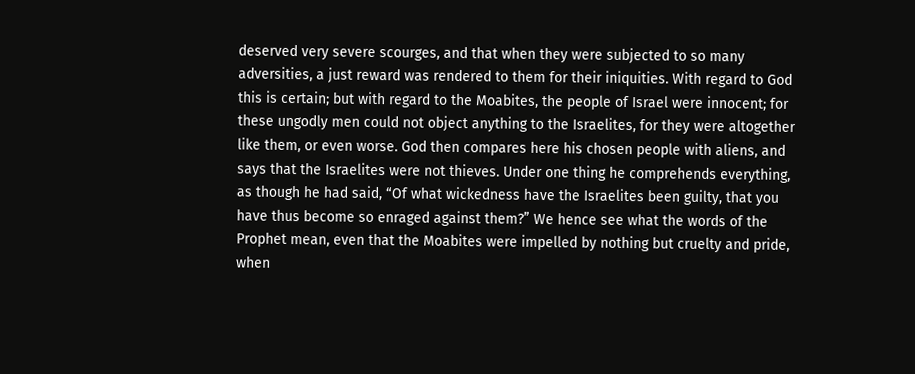deserved very severe scourges, and that when they were subjected to so many adversities, a just reward was rendered to them for their iniquities. With regard to God this is certain; but with regard to the Moabites, the people of Israel were innocent; for these ungodly men could not object anything to the Israelites, for they were altogether like them, or even worse. God then compares here his chosen people with aliens, and says that the Israelites were not thieves. Under one thing he comprehends everything, as though he had said, “Of what wickedness have the Israelites been guilty, that you have thus become so enraged against them?” We hence see what the words of the Prophet mean, even that the Moabites were impelled by nothing but cruelty and pride, when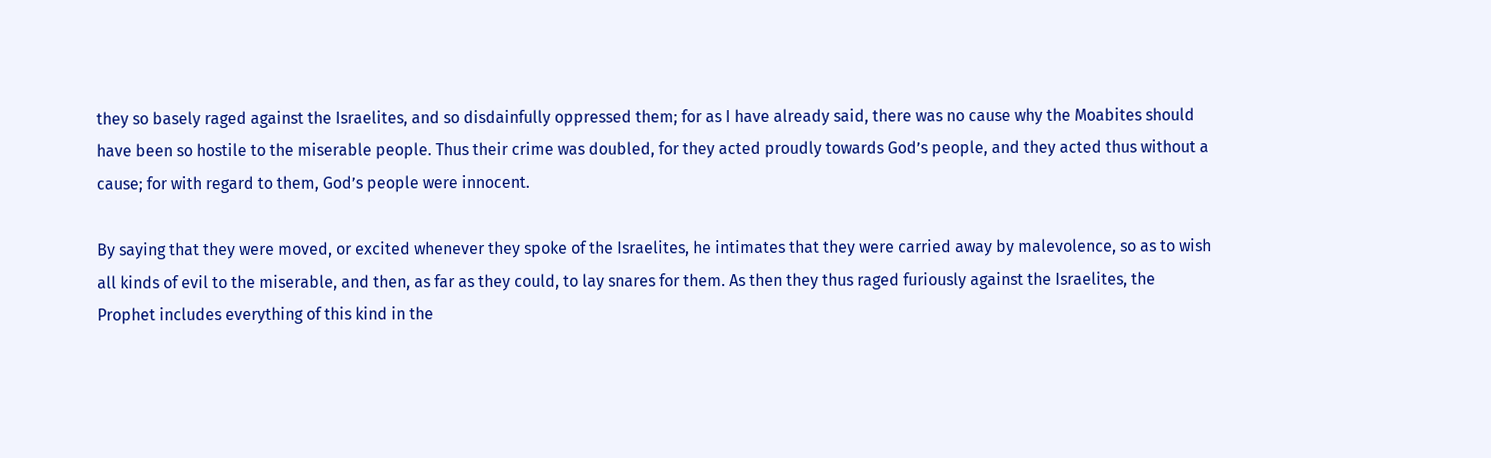they so basely raged against the Israelites, and so disdainfully oppressed them; for as I have already said, there was no cause why the Moabites should have been so hostile to the miserable people. Thus their crime was doubled, for they acted proudly towards God’s people, and they acted thus without a cause; for with regard to them, God’s people were innocent.

By saying that they were moved, or excited whenever they spoke of the Israelites, he intimates that they were carried away by malevolence, so as to wish all kinds of evil to the miserable, and then, as far as they could, to lay snares for them. As then they thus raged furiously against the Israelites, the Prophet includes everything of this kind in the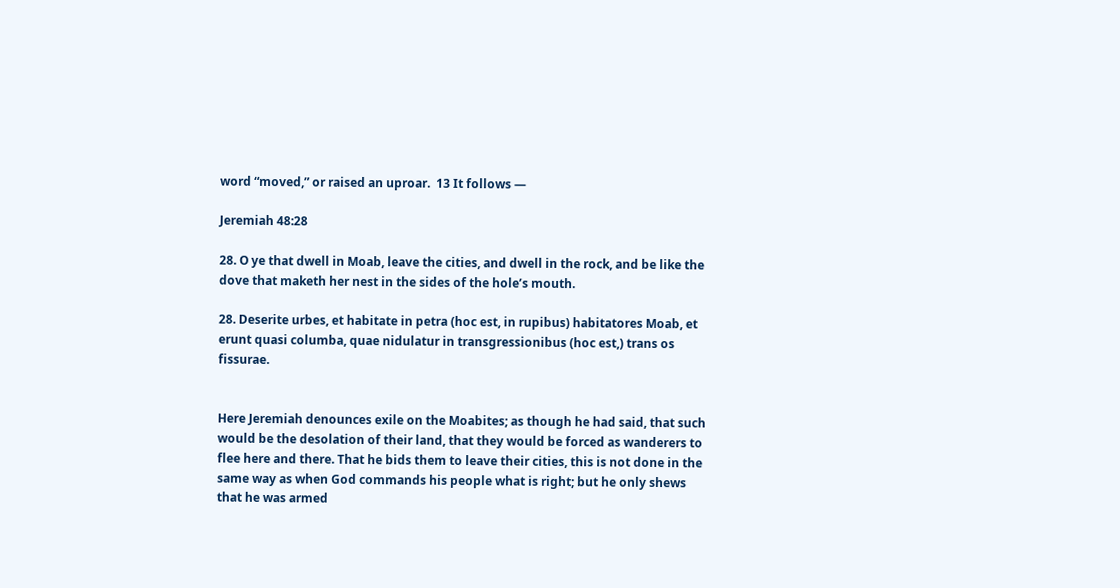word “moved,” or raised an uproar.  13 It follows —

Jeremiah 48:28

28. O ye that dwell in Moab, leave the cities, and dwell in the rock, and be like the dove that maketh her nest in the sides of the hole’s mouth.

28. Deserite urbes, et habitate in petra (hoc est, in rupibus) habitatores Moab, et erunt quasi columba, quae nidulatur in transgressionibus (hoc est,) trans os fissurae.


Here Jeremiah denounces exile on the Moabites; as though he had said, that such would be the desolation of their land, that they would be forced as wanderers to flee here and there. That he bids them to leave their cities, this is not done in the same way as when God commands his people what is right; but he only shews that he was armed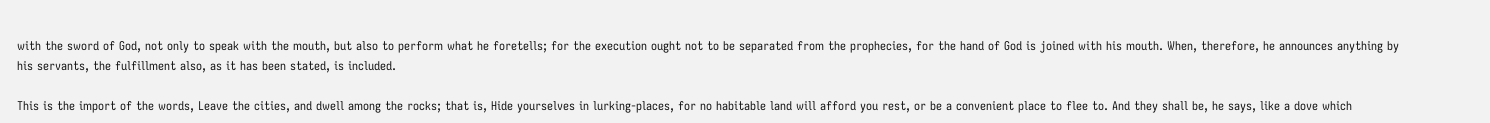with the sword of God, not only to speak with the mouth, but also to perform what he foretells; for the execution ought not to be separated from the prophecies, for the hand of God is joined with his mouth. When, therefore, he announces anything by his servants, the fulfillment also, as it has been stated, is included.

This is the import of the words, Leave the cities, and dwell among the rocks; that is, Hide yourselves in lurking-places, for no habitable land will afford you rest, or be a convenient place to flee to. And they shall be, he says, like a dove which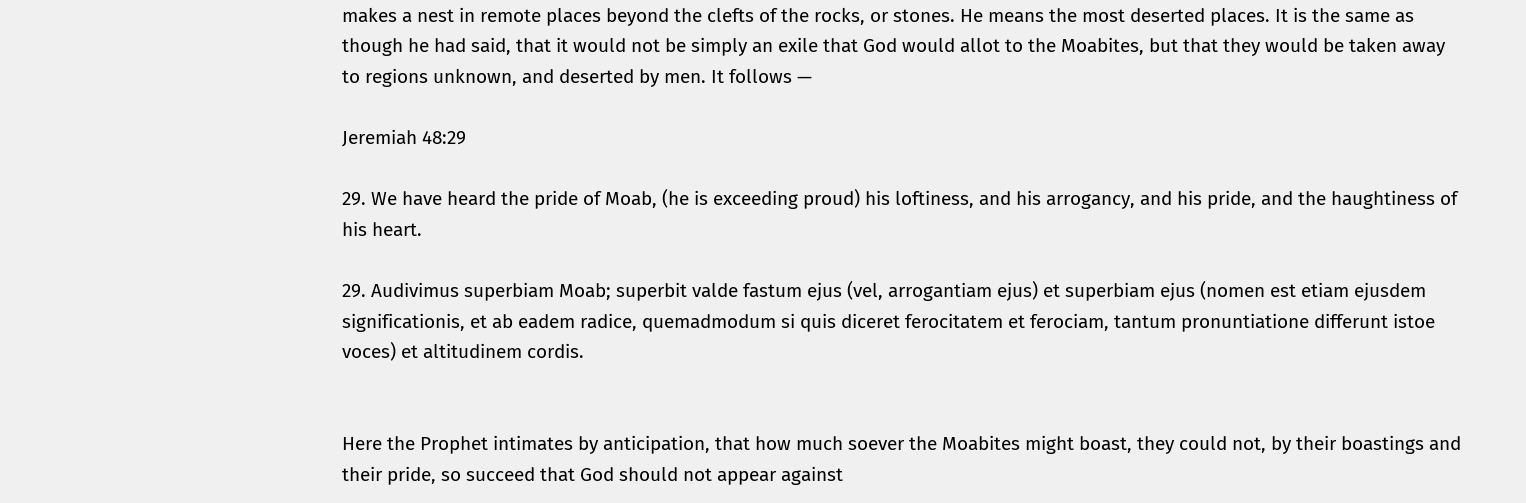makes a nest in remote places beyond the clefts of the rocks, or stones. He means the most deserted places. It is the same as though he had said, that it would not be simply an exile that God would allot to the Moabites, but that they would be taken away to regions unknown, and deserted by men. It follows —

Jeremiah 48:29

29. We have heard the pride of Moab, (he is exceeding proud) his loftiness, and his arrogancy, and his pride, and the haughtiness of his heart.

29. Audivimus superbiam Moab; superbit valde fastum ejus (vel, arrogantiam ejus) et superbiam ejus (nomen est etiam ejusdem significationis, et ab eadem radice, quemadmodum si quis diceret ferocitatem et ferociam, tantum pronuntiatione differunt istoe voces) et altitudinem cordis.


Here the Prophet intimates by anticipation, that how much soever the Moabites might boast, they could not, by their boastings and their pride, so succeed that God should not appear against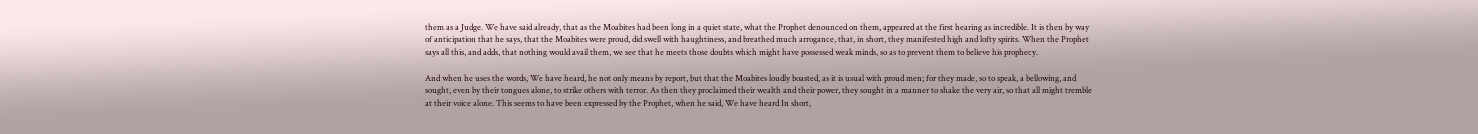them as a Judge. We have said already, that as the Moabites had been long in a quiet state, what the Prophet denounced on them, appeared at the first hearing as incredible. It is then by way of anticipation that he says, that the Moabites were proud, did swell with haughtiness, and breathed much arrogance, that, in short, they manifested high and lofty spirits. When the Prophet says all this, and adds, that nothing would avail them, we see that he meets those doubts which might have possessed weak minds, so as to prevent them to believe his prophecy.

And when he uses the words, We have heard, he not only means by report, but that the Moabites loudly boasted, as it is usual with proud men; for they made, so to speak, a bellowing, and sought, even by their tongues alone, to strike others with terror. As then they proclaimed their wealth and their power, they sought in a manner to shake the very air, so that all might tremble at their voice alone. This seems to have been expressed by the Prophet, when he said, We have heard In short,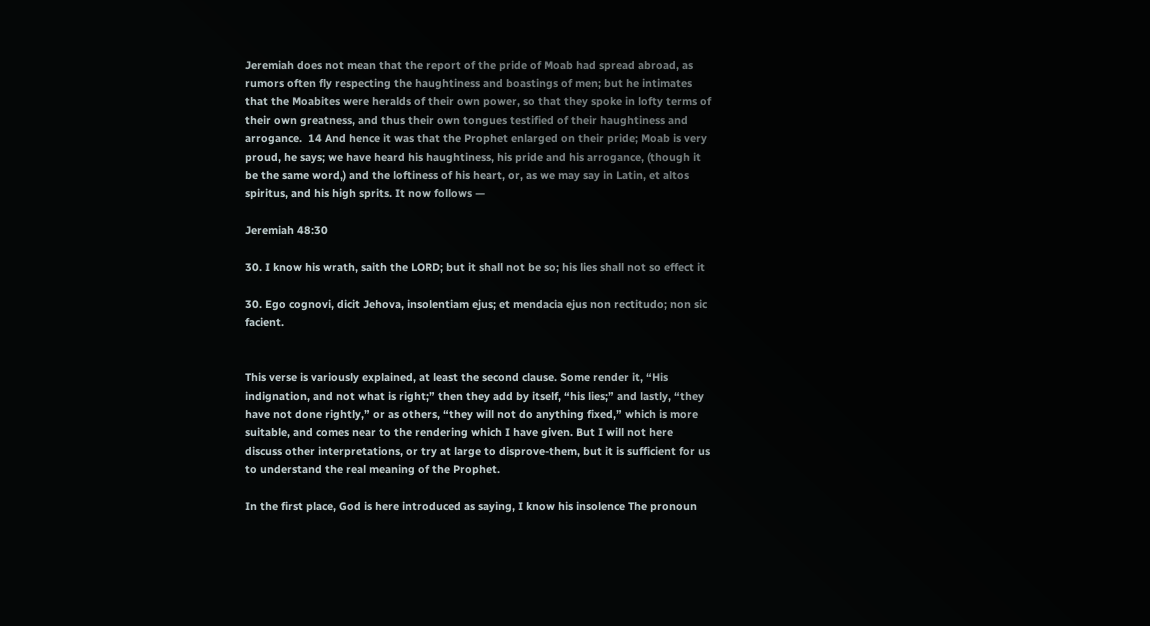Jeremiah does not mean that the report of the pride of Moab had spread abroad, as rumors often fly respecting the haughtiness and boastings of men; but he intimates that the Moabites were heralds of their own power, so that they spoke in lofty terms of their own greatness, and thus their own tongues testified of their haughtiness and arrogance.  14 And hence it was that the Prophet enlarged on their pride; Moab is very proud, he says; we have heard his haughtiness, his pride and his arrogance, (though it be the same word,) and the loftiness of his heart, or, as we may say in Latin, et altos spiritus, and his high sprits. It now follows —

Jeremiah 48:30

30. I know his wrath, saith the LORD; but it shall not be so; his lies shall not so effect it

30. Ego cognovi, dicit Jehova, insolentiam ejus; et mendacia ejus non rectitudo; non sic facient.


This verse is variously explained, at least the second clause. Some render it, “His indignation, and not what is right;” then they add by itself, “his lies;” and lastly, “they have not done rightly,” or as others, “they will not do anything fixed,” which is more suitable, and comes near to the rendering which I have given. But I will not here discuss other interpretations, or try at large to disprove-them, but it is sufficient for us to understand the real meaning of the Prophet.

In the first place, God is here introduced as saying, I know his insolence The pronoun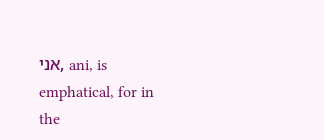אני, ani, is emphatical, for in the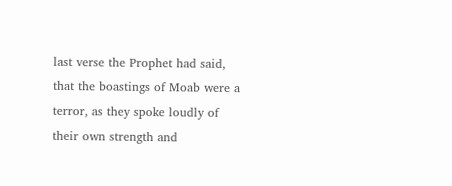last verse the Prophet had said, that the boastings of Moab were a terror, as they spoke loudly of their own strength and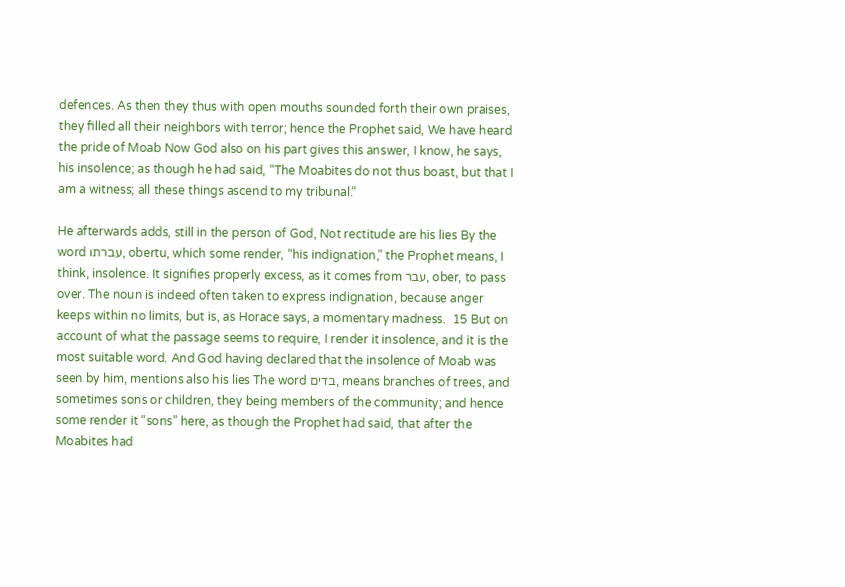defences. As then they thus with open mouths sounded forth their own praises, they filled all their neighbors with terror; hence the Prophet said, We have heard the pride of Moab Now God also on his part gives this answer, I know, he says, his insolence; as though he had said, “The Moabites do not thus boast, but that I am a witness; all these things ascend to my tribunal.”

He afterwards adds, still in the person of God, Not rectitude are his lies By the word עברתו, obertu, which some render, “his indignation,” the Prophet means, I think, insolence. It signifies properly excess, as it comes from עבר, ober, to pass over. The noun is indeed often taken to express indignation, because anger keeps within no limits, but is, as Horace says, a momentary madness.  15 But on account of what the passage seems to require, I render it insolence, and it is the most suitable word. And God having declared that the insolence of Moab was seen by him, mentions also his lies The word בדים, means branches of trees, and sometimes sons or children, they being members of the community; and hence some render it “sons” here, as though the Prophet had said, that after the Moabites had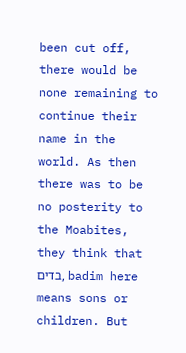been cut off, there would be none remaining to continue their name in the world. As then there was to be no posterity to the Moabites, they think that בדים, badim here means sons or children. But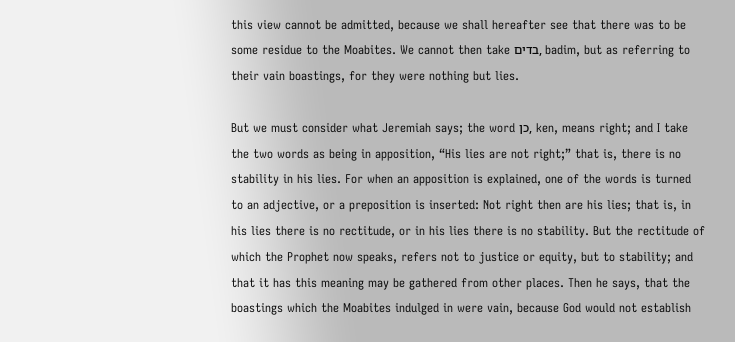this view cannot be admitted, because we shall hereafter see that there was to be some residue to the Moabites. We cannot then take בדים, badim, but as referring to their vain boastings, for they were nothing but lies.

But we must consider what Jeremiah says; the word כן, ken, means right; and I take the two words as being in apposition, “His lies are not right;” that is, there is no stability in his lies. For when an apposition is explained, one of the words is turned to an adjective, or a preposition is inserted: Not right then are his lies; that is, in his lies there is no rectitude, or in his lies there is no stability. But the rectitude of which the Prophet now speaks, refers not to justice or equity, but to stability; and that it has this meaning may be gathered from other places. Then he says, that the boastings which the Moabites indulged in were vain, because God would not establish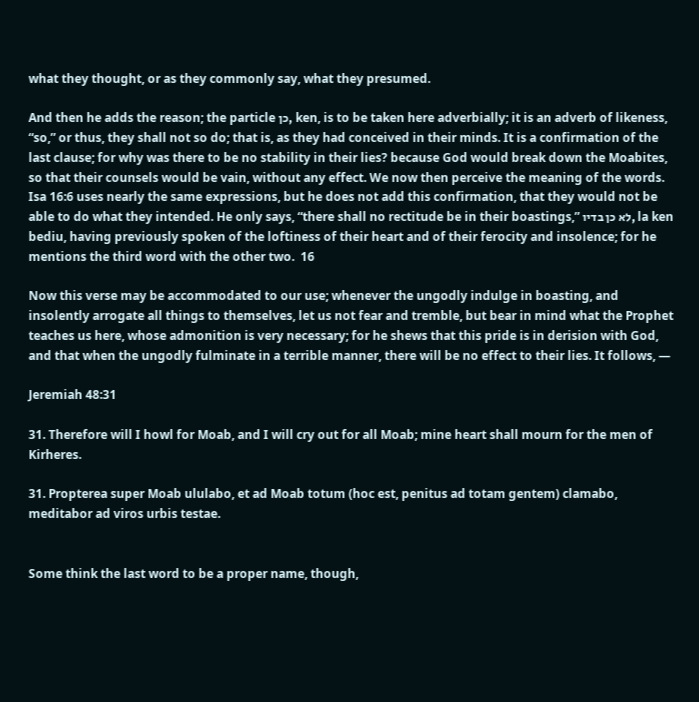what they thought, or as they commonly say, what they presumed.

And then he adds the reason; the particle כן, ken, is to be taken here adverbially; it is an adverb of likeness, “so,” or thus, they shall not so do; that is, as they had conceived in their minds. It is a confirmation of the last clause; for why was there to be no stability in their lies? because God would break down the Moabites, so that their counsels would be vain, without any effect. We now then perceive the meaning of the words. Isa 16:6 uses nearly the same expressions, but he does not add this confirmation, that they would not be able to do what they intended. He only says, “there shall no rectitude be in their boastings,” לא כן בדיו, la ken bediu, having previously spoken of the loftiness of their heart and of their ferocity and insolence; for he mentions the third word with the other two.  16

Now this verse may be accommodated to our use; whenever the ungodly indulge in boasting, and insolently arrogate all things to themselves, let us not fear and tremble, but bear in mind what the Prophet teaches us here, whose admonition is very necessary; for he shews that this pride is in derision with God, and that when the ungodly fulminate in a terrible manner, there will be no effect to their lies. It follows, —

Jeremiah 48:31

31. Therefore will I howl for Moab, and I will cry out for all Moab; mine heart shall mourn for the men of Kirheres.

31. Propterea super Moab ululabo, et ad Moab totum (hoc est, penitus ad totam gentem) clamabo, meditabor ad viros urbis testae.


Some think the last word to be a proper name, though,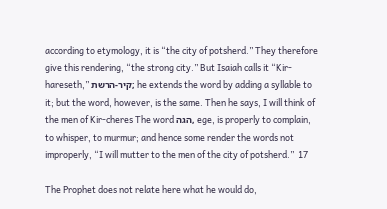according to etymology, it is “the city of potsherd.” They therefore give this rendering, “the strong city.” But Isaiah calls it “Kir-hareseth,” קיר-הרשת; he extends the word by adding a syllable to it; but the word, however, is the same. Then he says, I will think of the men of Kir-cheres The word הגה, ege, is properly to complain, to whisper, to murmur; and hence some render the words not improperly, “I will mutter to the men of the city of potsherd.”  17

The Prophet does not relate here what he would do,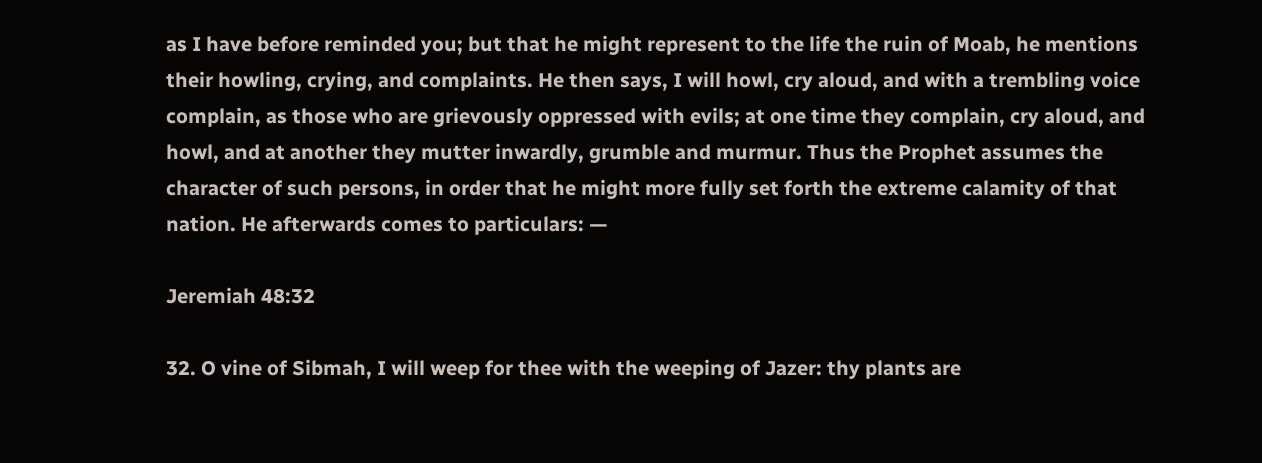as I have before reminded you; but that he might represent to the life the ruin of Moab, he mentions their howling, crying, and complaints. He then says, I will howl, cry aloud, and with a trembling voice complain, as those who are grievously oppressed with evils; at one time they complain, cry aloud, and howl, and at another they mutter inwardly, grumble and murmur. Thus the Prophet assumes the character of such persons, in order that he might more fully set forth the extreme calamity of that nation. He afterwards comes to particulars: —

Jeremiah 48:32

32. O vine of Sibmah, I will weep for thee with the weeping of Jazer: thy plants are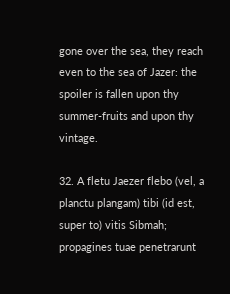gone over the sea, they reach even to the sea of Jazer: the spoiler is fallen upon thy summer-fruits and upon thy vintage.

32. A fletu Jaezer flebo (vel, a planctu plangam) tibi (id est, super to) vitis Sibmah; propagines tuae penetrarunt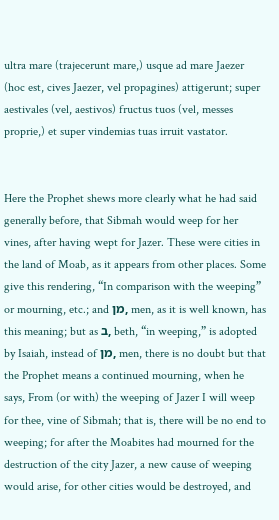ultra mare (trajecerunt mare,) usque ad mare Jaezer (hoc est, cives Jaezer, vel propagines) attigerunt; super aestivales (vel, aestivos) fructus tuos (vel, messes proprie,) et super vindemias tuas irruit vastator.


Here the Prophet shews more clearly what he had said generally before, that Sibmah would weep for her vines, after having wept for Jazer. These were cities in the land of Moab, as it appears from other places. Some give this rendering, “In comparison with the weeping” or mourning, etc.; and מן, men, as it is well known, has this meaning; but as ב, beth, “in weeping,” is adopted by Isaiah, instead of מן, men, there is no doubt but that the Prophet means a continued mourning, when he says, From (or with) the weeping of Jazer I will weep for thee, vine of Sibmah; that is, there will be no end to weeping; for after the Moabites had mourned for the destruction of the city Jazer, a new cause of weeping would arise, for other cities would be destroyed, and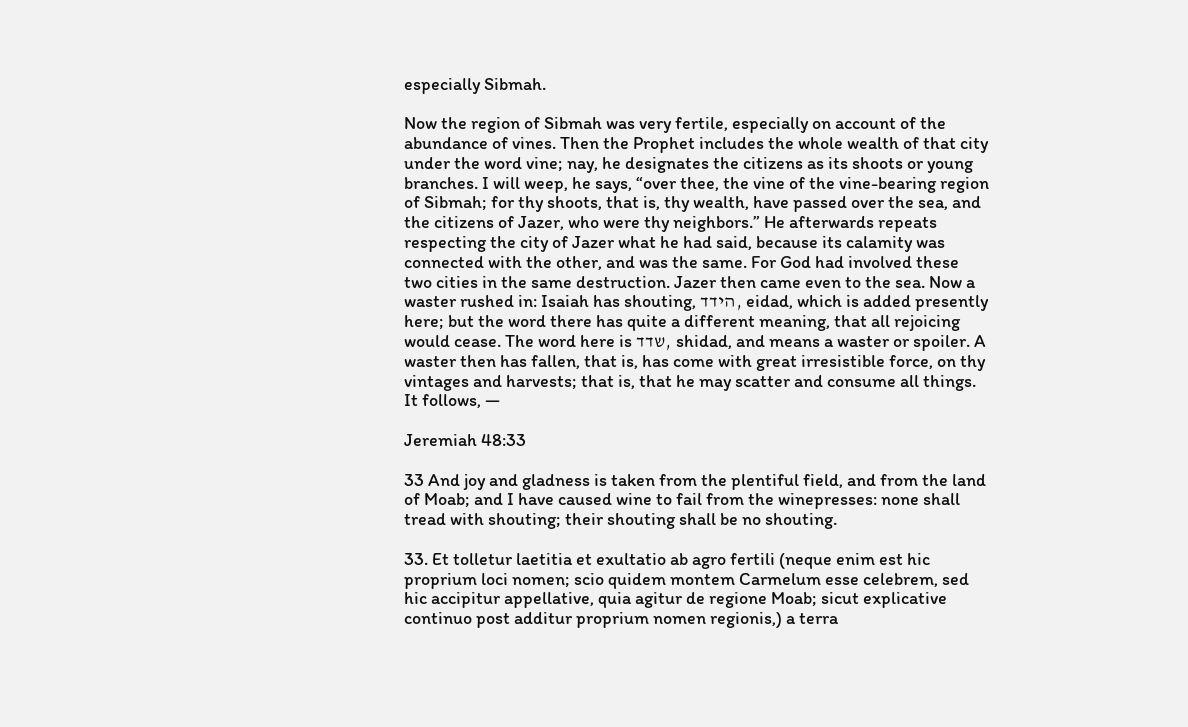especially Sibmah.

Now the region of Sibmah was very fertile, especially on account of the abundance of vines. Then the Prophet includes the whole wealth of that city under the word vine; nay, he designates the citizens as its shoots or young branches. I will weep, he says, “over thee, the vine of the vine-bearing region of Sibmah; for thy shoots, that is, thy wealth, have passed over the sea, and the citizens of Jazer, who were thy neighbors.” He afterwards repeats respecting the city of Jazer what he had said, because its calamity was connected with the other, and was the same. For God had involved these two cities in the same destruction. Jazer then came even to the sea. Now a waster rushed in: Isaiah has shouting, הידד, eidad, which is added presently here; but the word there has quite a different meaning, that all rejoicing would cease. The word here is שדד, shidad, and means a waster or spoiler. A waster then has fallen, that is, has come with great irresistible force, on thy vintages and harvests; that is, that he may scatter and consume all things. It follows, —

Jeremiah 48:33

33 And joy and gladness is taken from the plentiful field, and from the land of Moab; and I have caused wine to fail from the winepresses: none shall tread with shouting; their shouting shall be no shouting.

33. Et tolletur laetitia et exultatio ab agro fertili (neque enim est hic proprium loci nomen; scio quidem montem Carmelum esse celebrem, sed hic accipitur appellative, quia agitur de regione Moab; sicut explicative continuo post additur proprium nomen regionis,) a terra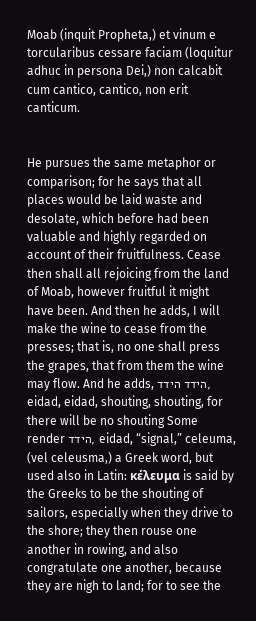Moab (inquit Propheta,) et vinum e torcularibus cessare faciam (loquitur adhuc in persona Dei,) non calcabit cum cantico, cantico, non erit canticum.


He pursues the same metaphor or comparison; for he says that all places would be laid waste and desolate, which before had been valuable and highly regarded on account of their fruitfulness. Cease then shall all rejoicing from the land of Moab, however fruitful it might have been. And then he adds, I will make the wine to cease from the presses; that is, no one shall press the grapes, that from them the wine may flow. And he adds, הידד הידד, eidad, eidad, shouting, shouting, for there will be no shouting Some render הידד, eidad, “signal,” celeuma, (vel celeusma,) a Greek word, but used also in Latin: κέλευμα is said by the Greeks to be the shouting of sailors, especially when they drive to the shore; they then rouse one another in rowing, and also congratulate one another, because they are nigh to land; for to see the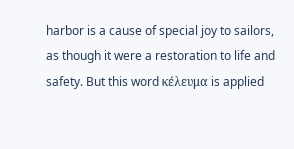harbor is a cause of special joy to sailors, as though it were a restoration to life and safety. But this word κέλευμα is applied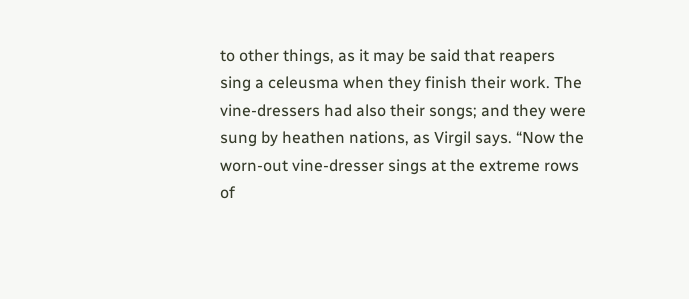to other things, as it may be said that reapers sing a celeusma when they finish their work. The vine-dressers had also their songs; and they were sung by heathen nations, as Virgil says. “Now the worn-out vine-dresser sings at the extreme rows of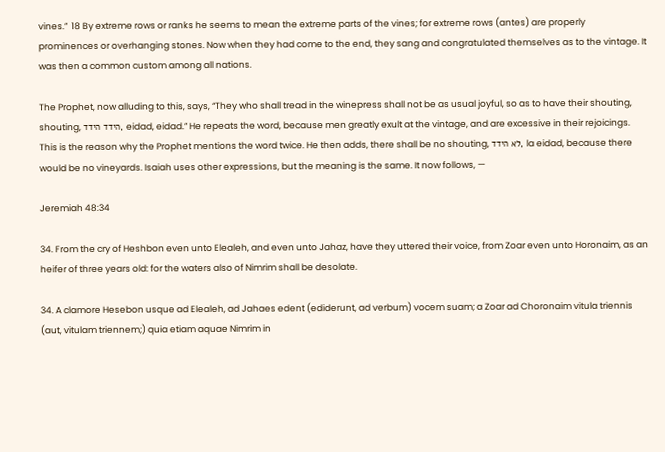vines.”  18 By extreme rows or ranks he seems to mean the extreme parts of the vines; for extreme rows (antes) are properly prominences or overhanging stones. Now when they had come to the end, they sang and congratulated themselves as to the vintage. It was then a common custom among all nations.

The Prophet, now alluding to this, says, “They who shall tread in the winepress shall not be as usual joyful, so as to have their shouting, shouting, הידד הידד, eidad, eidad.” He repeats the word, because men greatly exult at the vintage, and are excessive in their rejoicings. This is the reason why the Prophet mentions the word twice. He then adds, there shall be no shouting, לא הידד, la eidad, because there would be no vineyards. Isaiah uses other expressions, but the meaning is the same. It now follows, —

Jeremiah 48:34

34. From the cry of Heshbon even unto Elealeh, and even unto Jahaz, have they uttered their voice, from Zoar even unto Horonaim, as an heifer of three years old: for the waters also of Nimrim shall be desolate.

34. A clamore Hesebon usque ad Elealeh, ad Jahaes edent (ediderunt, ad verbum) vocem suam; a Zoar ad Choronaim vitula triennis (aut, vitulam triennem;) quia etiam aquae Nimrim in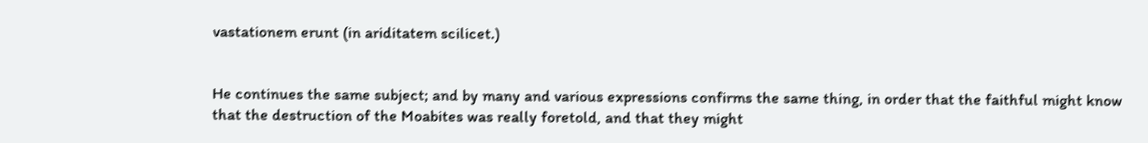vastationem erunt (in ariditatem scilicet.)


He continues the same subject; and by many and various expressions confirms the same thing, in order that the faithful might know that the destruction of the Moabites was really foretold, and that they might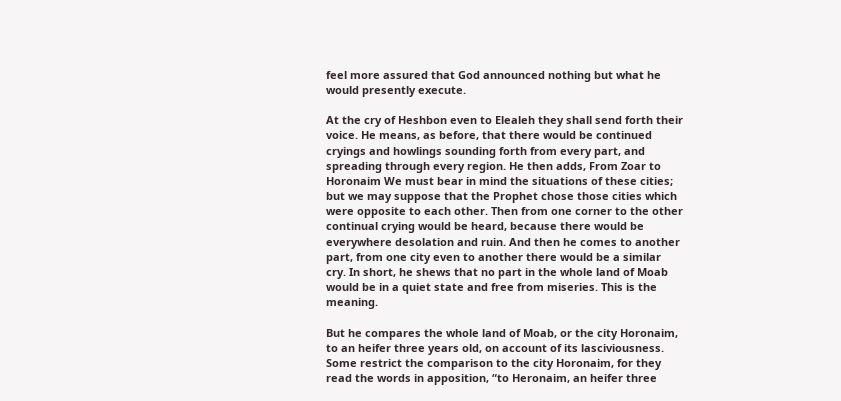feel more assured that God announced nothing but what he would presently execute.

At the cry of Heshbon even to Elealeh they shall send forth their voice. He means, as before, that there would be continued cryings and howlings sounding forth from every part, and spreading through every region. He then adds, From Zoar to Horonaim We must bear in mind the situations of these cities; but we may suppose that the Prophet chose those cities which were opposite to each other. Then from one corner to the other continual crying would be heard, because there would be everywhere desolation and ruin. And then he comes to another part, from one city even to another there would be a similar cry. In short, he shews that no part in the whole land of Moab would be in a quiet state and free from miseries. This is the meaning.

But he compares the whole land of Moab, or the city Horonaim, to an heifer three years old, on account of its lasciviousness. Some restrict the comparison to the city Horonaim, for they read the words in apposition, “to Heronaim, an heifer three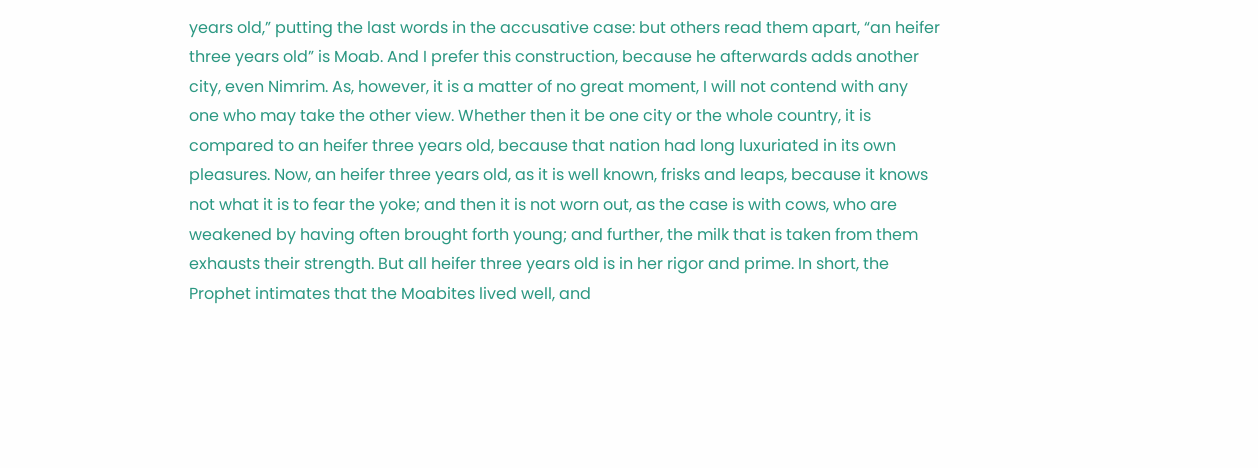years old,” putting the last words in the accusative case: but others read them apart, “an heifer three years old” is Moab. And I prefer this construction, because he afterwards adds another city, even Nimrim. As, however, it is a matter of no great moment, I will not contend with any one who may take the other view. Whether then it be one city or the whole country, it is compared to an heifer three years old, because that nation had long luxuriated in its own pleasures. Now, an heifer three years old, as it is well known, frisks and leaps, because it knows not what it is to fear the yoke; and then it is not worn out, as the case is with cows, who are weakened by having often brought forth young; and further, the milk that is taken from them exhausts their strength. But all heifer three years old is in her rigor and prime. In short, the Prophet intimates that the Moabites lived well, and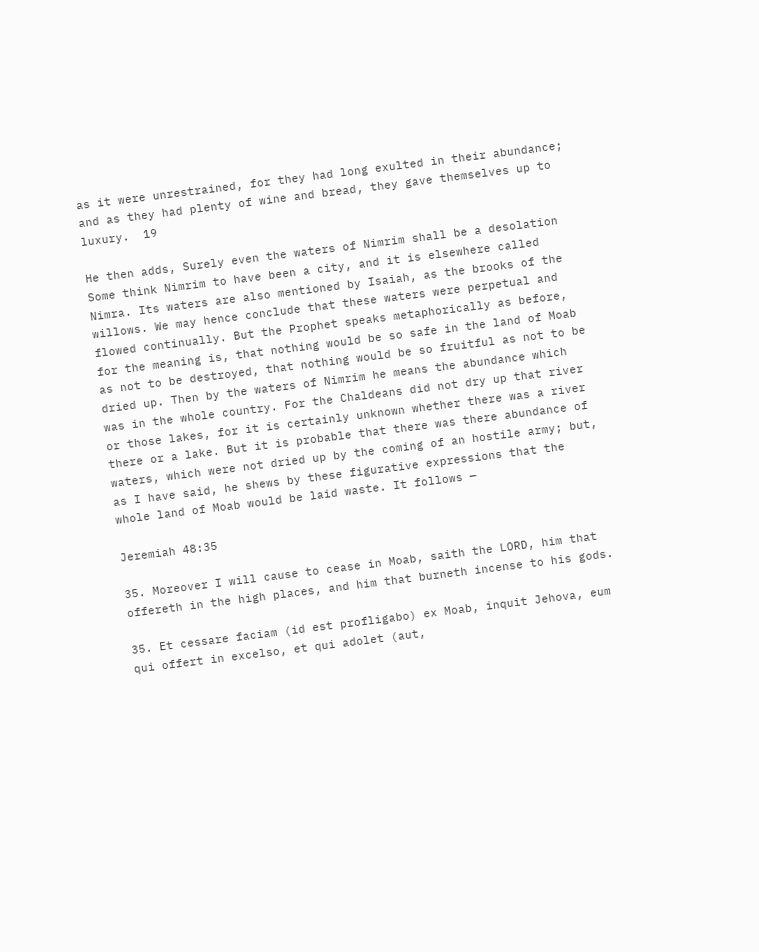as it were unrestrained, for they had long exulted in their abundance; and as they had plenty of wine and bread, they gave themselves up to luxury.  19

He then adds, Surely even the waters of Nimrim shall be a desolation Some think Nimrim to have been a city, and it is elsewhere called Nimra. Its waters are also mentioned by Isaiah, as the brooks of the willows. We may hence conclude that these waters were perpetual and flowed continually. But the Prophet speaks metaphorically as before, for the meaning is, that nothing would be so safe in the land of Moab as not to be destroyed, that nothing would be so fruitful as not to be dried up. Then by the waters of Nimrim he means the abundance which was in the whole country. For the Chaldeans did not dry up that river or those lakes, for it is certainly unknown whether there was a river there or a lake. But it is probable that there was there abundance of waters, which were not dried up by the coming of an hostile army; but, as I have said, he shews by these figurative expressions that the whole land of Moab would be laid waste. It follows —

Jeremiah 48:35

35. Moreover I will cause to cease in Moab, saith the LORD, him that offereth in the high places, and him that burneth incense to his gods.

35. Et cessare faciam (id est profligabo) ex Moab, inquit Jehova, eum qui offert in excelso, et qui adolet (aut,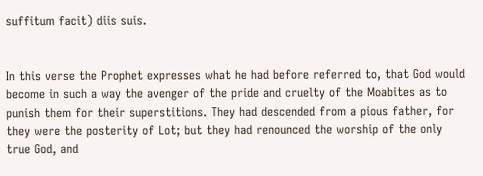suffitum facit) diis suis.


In this verse the Prophet expresses what he had before referred to, that God would become in such a way the avenger of the pride and cruelty of the Moabites as to punish them for their superstitions. They had descended from a pious father, for they were the posterity of Lot; but they had renounced the worship of the only true God, and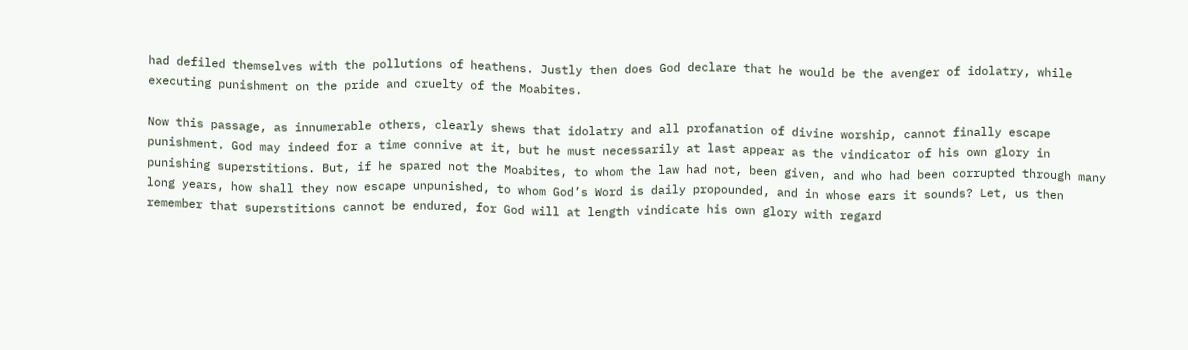had defiled themselves with the pollutions of heathens. Justly then does God declare that he would be the avenger of idolatry, while executing punishment on the pride and cruelty of the Moabites.

Now this passage, as innumerable others, clearly shews that idolatry and all profanation of divine worship, cannot finally escape punishment. God may indeed for a time connive at it, but he must necessarily at last appear as the vindicator of his own glory in punishing superstitions. But, if he spared not the Moabites, to whom the law had not, been given, and who had been corrupted through many long years, how shall they now escape unpunished, to whom God’s Word is daily propounded, and in whose ears it sounds? Let, us then remember that superstitions cannot be endured, for God will at length vindicate his own glory with regard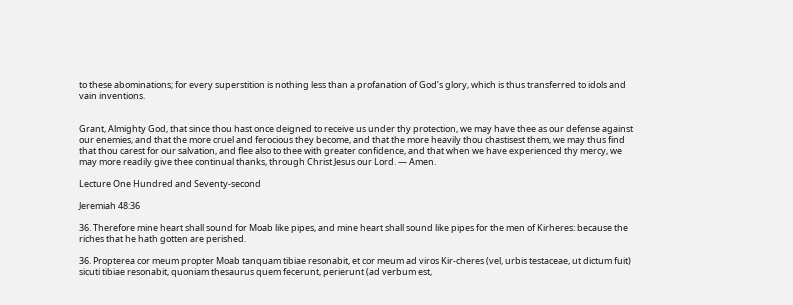to these abominations; for every superstition is nothing less than a profanation of God’s glory, which is thus transferred to idols and vain inventions.


Grant, Almighty God, that since thou hast once deigned to receive us under thy protection, we may have thee as our defense against our enemies, and that the more cruel and ferocious they become, and that the more heavily thou chastisest them, we may thus find that thou carest for our salvation, and flee also to thee with greater confidence, and that when we have experienced thy mercy, we may more readily give thee continual thanks, through Christ Jesus our Lord. — Amen.

Lecture One Hundred and Seventy-second

Jeremiah 48:36

36. Therefore mine heart shall sound for Moab like pipes, and mine heart shall sound like pipes for the men of Kirheres: because the riches that he hath gotten are perished.

36. Propterea cor meum propter Moab tanquam tibiae resonabit, et cor meum ad viros Kir-cheres (vel, urbis testaceae, ut dictum fuit) sicuti tibiae resonabit, quoniam thesaurus quem fecerunt, perierunt (ad verbum est,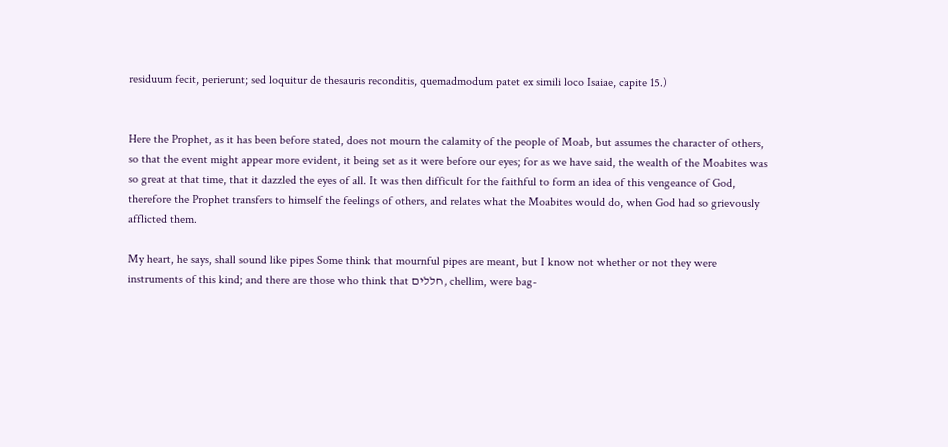residuum fecit, perierunt; sed loquitur de thesauris reconditis, quemadmodum patet ex simili loco Isaiae, capite 15.)


Here the Prophet, as it has been before stated, does not mourn the calamity of the people of Moab, but assumes the character of others, so that the event might appear more evident, it being set as it were before our eyes; for as we have said, the wealth of the Moabites was so great at that time, that it dazzled the eyes of all. It was then difficult for the faithful to form an idea of this vengeance of God, therefore the Prophet transfers to himself the feelings of others, and relates what the Moabites would do, when God had so grievously afflicted them.

My heart, he says, shall sound like pipes Some think that mournful pipes are meant, but I know not whether or not they were instruments of this kind; and there are those who think that חללים, chellim, were bag-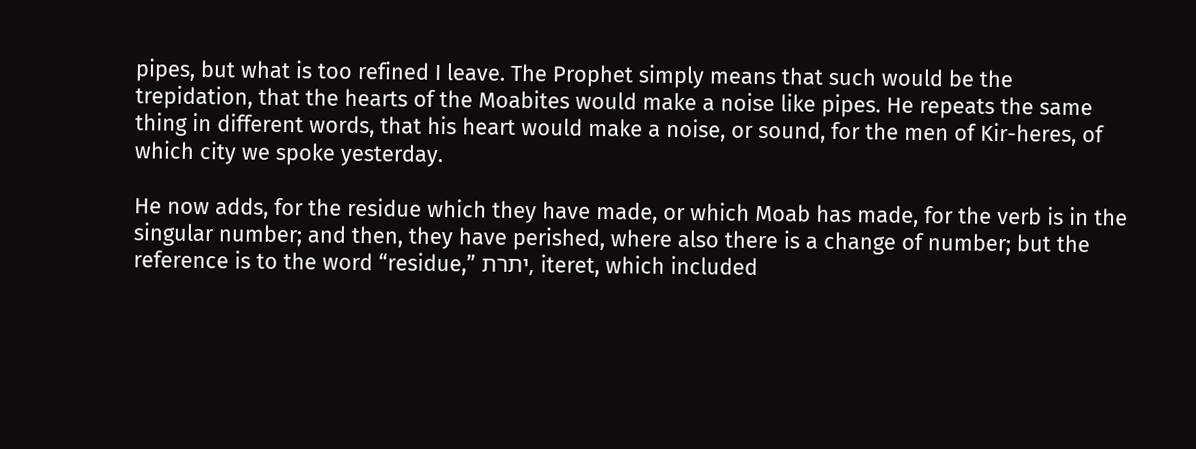pipes, but what is too refined I leave. The Prophet simply means that such would be the trepidation, that the hearts of the Moabites would make a noise like pipes. He repeats the same thing in different words, that his heart would make a noise, or sound, for the men of Kir-heres, of which city we spoke yesterday.

He now adds, for the residue which they have made, or which Moab has made, for the verb is in the singular number; and then, they have perished, where also there is a change of number; but the reference is to the word “residue,” יתרת, iteret, which included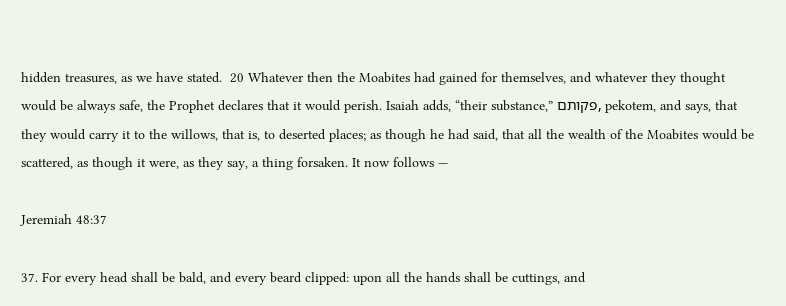hidden treasures, as we have stated.  20 Whatever then the Moabites had gained for themselves, and whatever they thought would be always safe, the Prophet declares that it would perish. Isaiah adds, “their substance,” פקותם, pekotem, and says, that they would carry it to the willows, that is, to deserted places; as though he had said, that all the wealth of the Moabites would be scattered, as though it were, as they say, a thing forsaken. It now follows —

Jeremiah 48:37

37. For every head shall be bald, and every beard clipped: upon all the hands shall be cuttings, and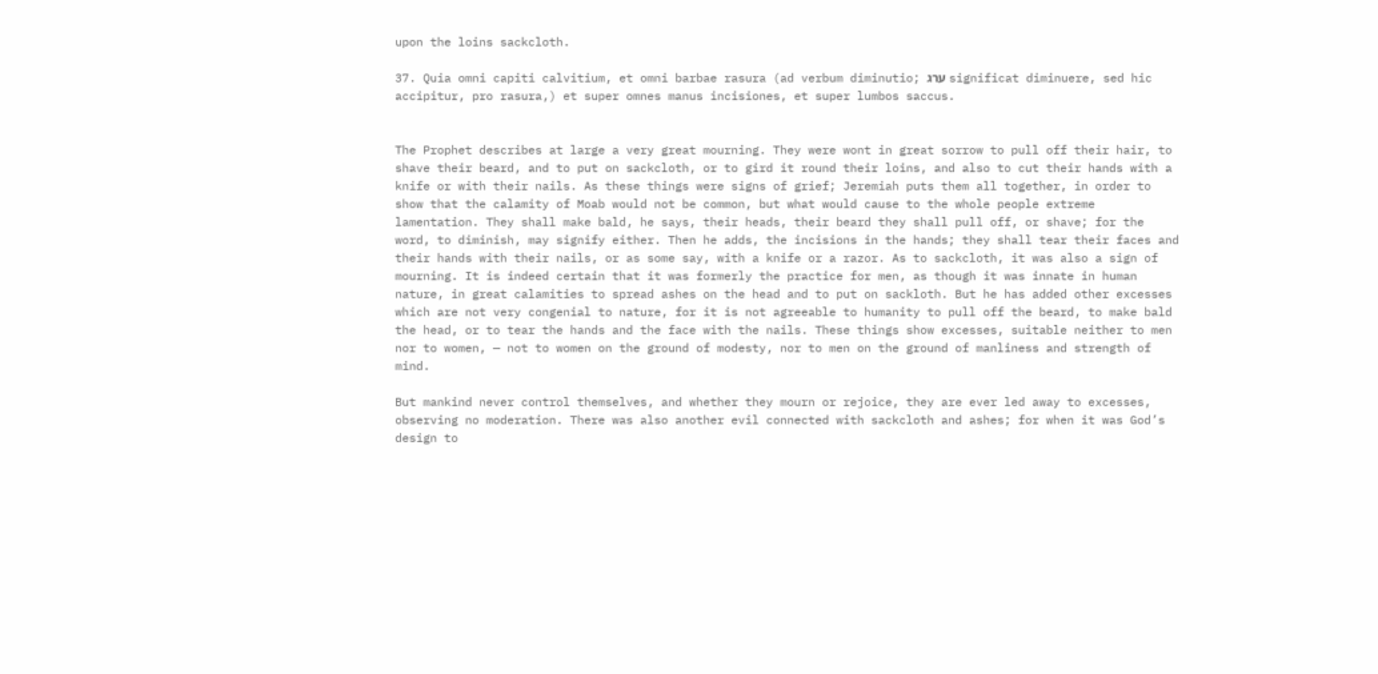upon the loins sackcloth.

37. Quia omni capiti calvitium, et omni barbae rasura (ad verbum diminutio; ערג significat diminuere, sed hic accipitur, pro rasura,) et super omnes manus incisiones, et super lumbos saccus.


The Prophet describes at large a very great mourning. They were wont in great sorrow to pull off their hair, to shave their beard, and to put on sackcloth, or to gird it round their loins, and also to cut their hands with a knife or with their nails. As these things were signs of grief; Jeremiah puts them all together, in order to show that the calamity of Moab would not be common, but what would cause to the whole people extreme lamentation. They shall make bald, he says, their heads, their beard they shall pull off, or shave; for the word, to diminish, may signify either. Then he adds, the incisions in the hands; they shall tear their faces and their hands with their nails, or as some say, with a knife or a razor. As to sackcloth, it was also a sign of mourning. It is indeed certain that it was formerly the practice for men, as though it was innate in human nature, in great calamities to spread ashes on the head and to put on sackloth. But he has added other excesses which are not very congenial to nature, for it is not agreeable to humanity to pull off the beard, to make bald the head, or to tear the hands and the face with the nails. These things show excesses, suitable neither to men nor to women, — not to women on the ground of modesty, nor to men on the ground of manliness and strength of mind.

But mankind never control themselves, and whether they mourn or rejoice, they are ever led away to excesses, observing no moderation. There was also another evil connected with sackcloth and ashes; for when it was God’s design to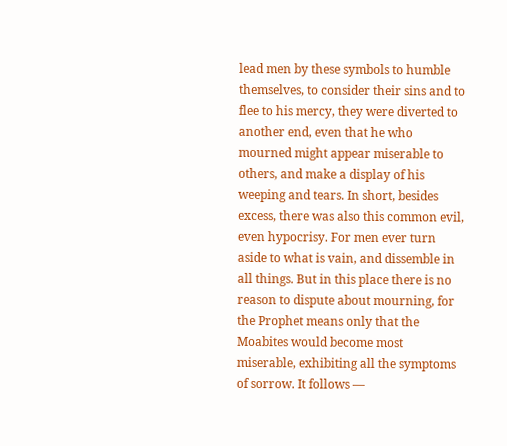lead men by these symbols to humble themselves, to consider their sins and to flee to his mercy, they were diverted to another end, even that he who mourned might appear miserable to others, and make a display of his weeping and tears. In short, besides excess, there was also this common evil, even hypocrisy. For men ever turn aside to what is vain, and dissemble in all things. But in this place there is no reason to dispute about mourning, for the Prophet means only that the Moabites would become most miserable, exhibiting all the symptoms of sorrow. It follows —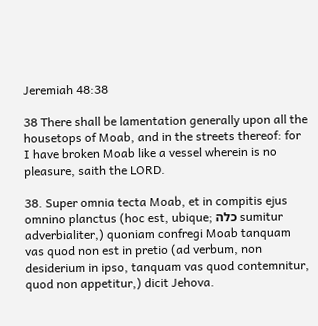Jeremiah 48:38

38 There shall be lamentation generally upon all the housetops of Moab, and in the streets thereof: for I have broken Moab like a vessel wherein is no pleasure, saith the LORD.

38. Super omnia tecta Moab, et in compitis ejus omnino planctus (hoc est, ubique; כלה sumitur adverbialiter,) quoniam confregi Moab tanquam vas quod non est in pretio (ad verbum, non desiderium in ipso, tanquam vas quod contemnitur, quod non appetitur,) dicit Jehova.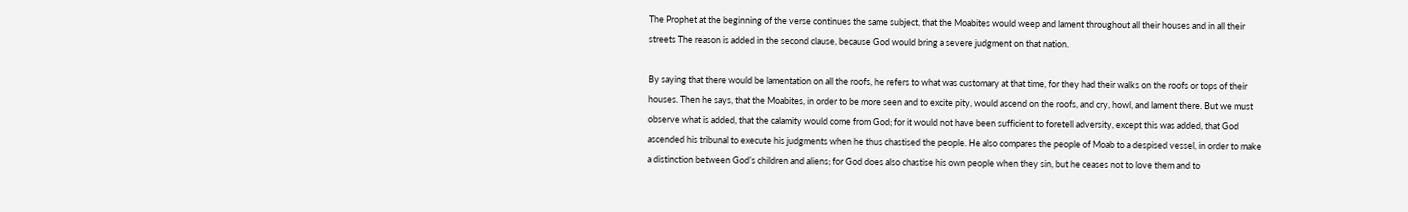The Prophet at the beginning of the verse continues the same subject, that the Moabites would weep and lament throughout all their houses and in all their streets The reason is added in the second clause, because God would bring a severe judgment on that nation.

By saying that there would be lamentation on all the roofs, he refers to what was customary at that time, for they had their walks on the roofs or tops of their houses. Then he says, that the Moabites, in order to be more seen and to excite pity, would ascend on the roofs, and cry, howl, and lament there. But we must observe what is added, that the calamity would come from God; for it would not have been sufficient to foretell adversity, except this was added, that God ascended his tribunal to execute his judgments when he thus chastised the people. He also compares the people of Moab to a despised vessel, in order to make a distinction between God’s children and aliens; for God does also chastise his own people when they sin, but he ceases not to love them and to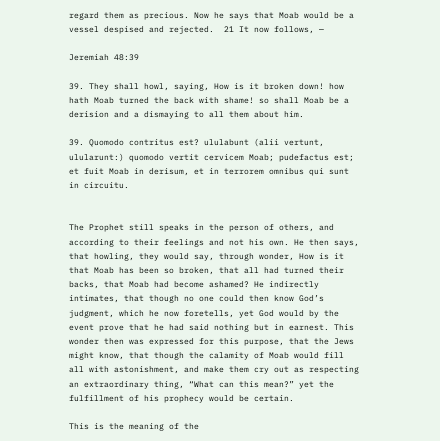regard them as precious. Now he says that Moab would be a vessel despised and rejected.  21 It now follows, —

Jeremiah 48:39

39. They shall howl, saying, How is it broken down! how hath Moab turned the back with shame! so shall Moab be a derision and a dismaying to all them about him.

39. Quomodo contritus est? ululabunt (alii vertunt, ulularunt:) quomodo vertit cervicem Moab; pudefactus est; et fuit Moab in derisum, et in terrorem omnibus qui sunt in circuitu.


The Prophet still speaks in the person of others, and according to their feelings and not his own. He then says, that howling, they would say, through wonder, How is it that Moab has been so broken, that all had turned their backs, that Moab had become ashamed? He indirectly intimates, that though no one could then know God’s judgment, which he now foretells, yet God would by the event prove that he had said nothing but in earnest. This wonder then was expressed for this purpose, that the Jews might know, that though the calamity of Moab would fill all with astonishment, and make them cry out as respecting an extraordinary thing, “What can this mean?” yet the fulfillment of his prophecy would be certain.

This is the meaning of the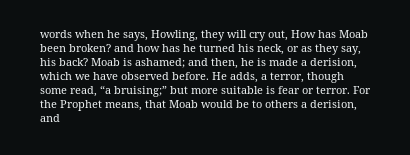words when he says, Howling, they will cry out, How has Moab been broken? and how has he turned his neck, or as they say, his back? Moab is ashamed; and then, he is made a derision, which we have observed before. He adds, a terror, though some read, “a bruising;” but more suitable is fear or terror. For the Prophet means, that Moab would be to others a derision, and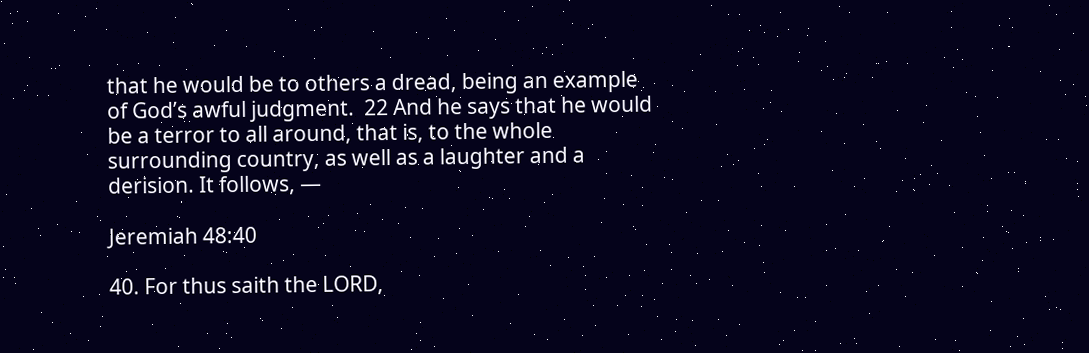that he would be to others a dread, being an example of God’s awful judgment.  22 And he says that he would be a terror to all around, that is, to the whole surrounding country, as well as a laughter and a derision. It follows, —

Jeremiah 48:40

40. For thus saith the LORD,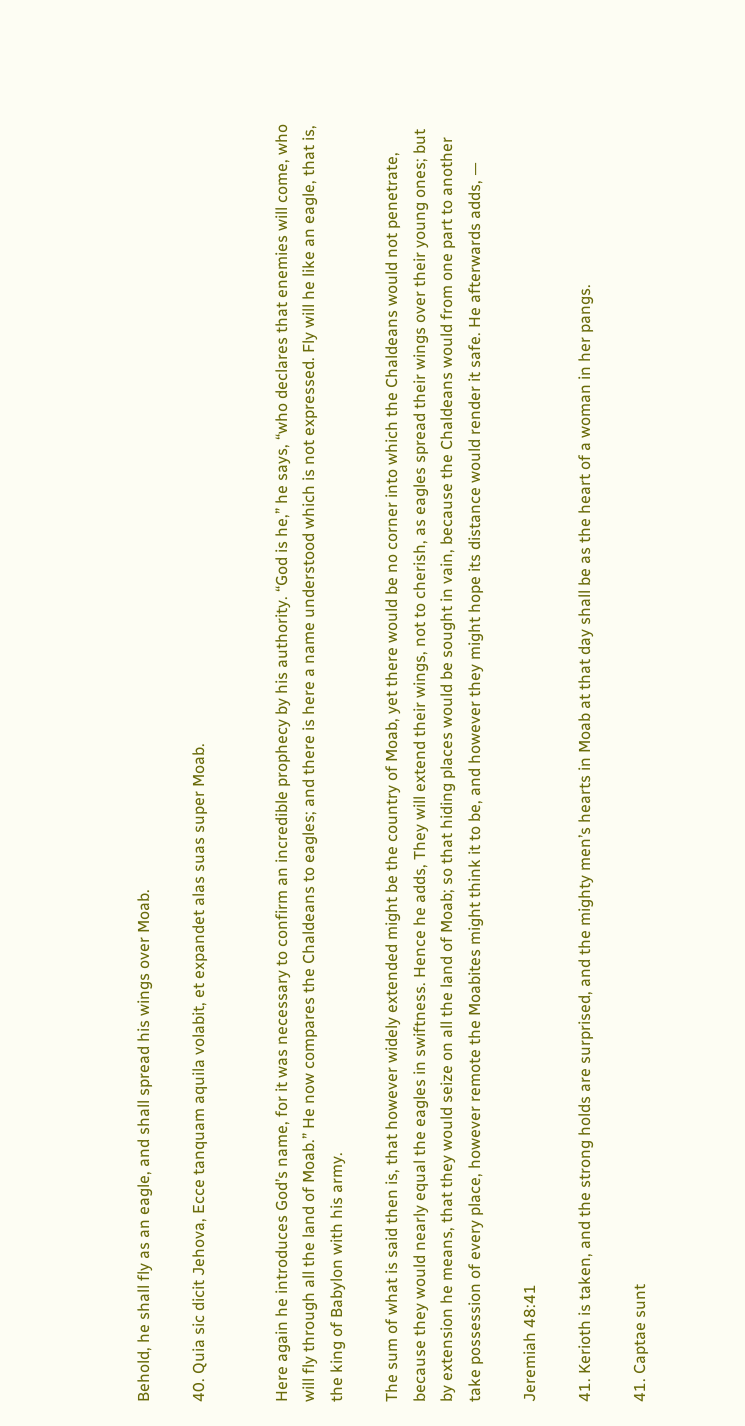Behold, he shall fly as an eagle, and shall spread his wings over Moab.

40. Quia sic dicit Jehova, Ecce tanquam aquila volabit, et expandet alas suas super Moab.


Here again he introduces God’s name, for it was necessary to confirm an incredible prophecy by his authority. “God is he,” he says, “who declares that enemies will come, who will fly through all the land of Moab.” He now compares the Chaldeans to eagles; and there is here a name understood which is not expressed. Fly will he like an eagle, that is, the king of Babylon with his army.

The sum of what is said then is, that however widely extended might be the country of Moab, yet there would be no corner into which the Chaldeans would not penetrate, because they would nearly equal the eagles in swiftness. Hence he adds, They will extend their wings, not to cherish, as eagles spread their wings over their young ones; but by extension he means, that they would seize on all the land of Moab; so that hiding places would be sought in vain, because the Chaldeans would from one part to another take possession of every place, however remote the Moabites might think it to be, and however they might hope its distance would render it safe. He afterwards adds, —

Jeremiah 48:41

41. Kerioth is taken, and the strong holds are surprised, and the mighty men’s hearts in Moab at that day shall be as the heart of a woman in her pangs.

41. Captae sunt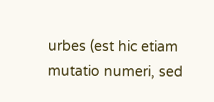urbes (est hic etiam mutatio numeri, sed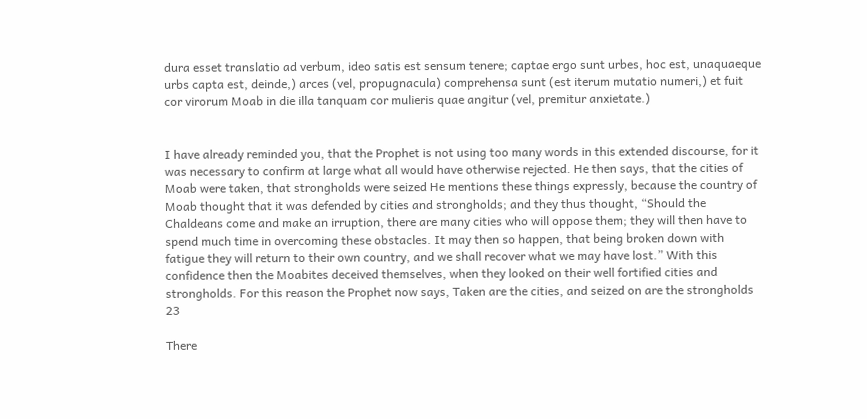dura esset translatio ad verbum, ideo satis est sensum tenere; captae ergo sunt urbes, hoc est, unaquaeque urbs capta est, deinde,) arces (vel, propugnacula) comprehensa sunt (est iterum mutatio numeri,) et fuit cor virorum Moab in die illa tanquam cor mulieris quae angitur (vel, premitur anxietate.)


I have already reminded you, that the Prophet is not using too many words in this extended discourse, for it was necessary to confirm at large what all would have otherwise rejected. He then says, that the cities of Moab were taken, that strongholds were seized He mentions these things expressly, because the country of Moab thought that it was defended by cities and strongholds; and they thus thought, “Should the Chaldeans come and make an irruption, there are many cities who will oppose them; they will then have to spend much time in overcoming these obstacles. It may then so happen, that being broken down with fatigue they will return to their own country, and we shall recover what we may have lost.” With this confidence then the Moabites deceived themselves, when they looked on their well fortified cities and strongholds. For this reason the Prophet now says, Taken are the cities, and seized on are the strongholds  23

There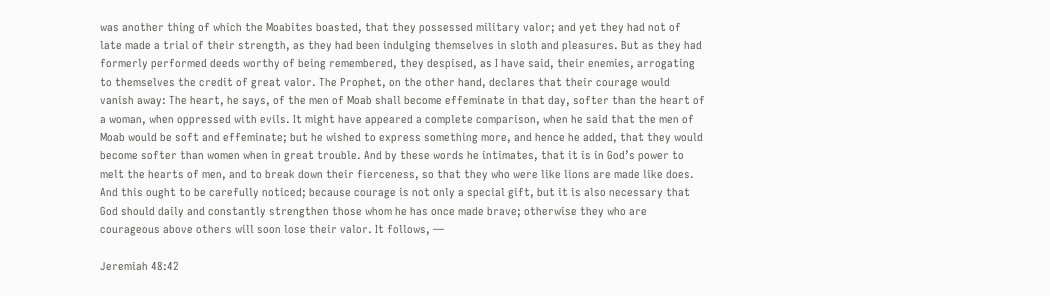was another thing of which the Moabites boasted, that they possessed military valor; and yet they had not of late made a trial of their strength, as they had been indulging themselves in sloth and pleasures. But as they had formerly performed deeds worthy of being remembered, they despised, as I have said, their enemies, arrogating to themselves the credit of great valor. The Prophet, on the other hand, declares that their courage would vanish away: The heart, he says, of the men of Moab shall become effeminate in that day, softer than the heart of a woman, when oppressed with evils. It might have appeared a complete comparison, when he said that the men of Moab would be soft and effeminate; but he wished to express something more, and hence he added, that they would become softer than women when in great trouble. And by these words he intimates, that it is in God’s power to melt the hearts of men, and to break down their fierceness, so that they who were like lions are made like does. And this ought to be carefully noticed; because courage is not only a special gift, but it is also necessary that God should daily and constantly strengthen those whom he has once made brave; otherwise they who are courageous above others will soon lose their valor. It follows, —

Jeremiah 48:42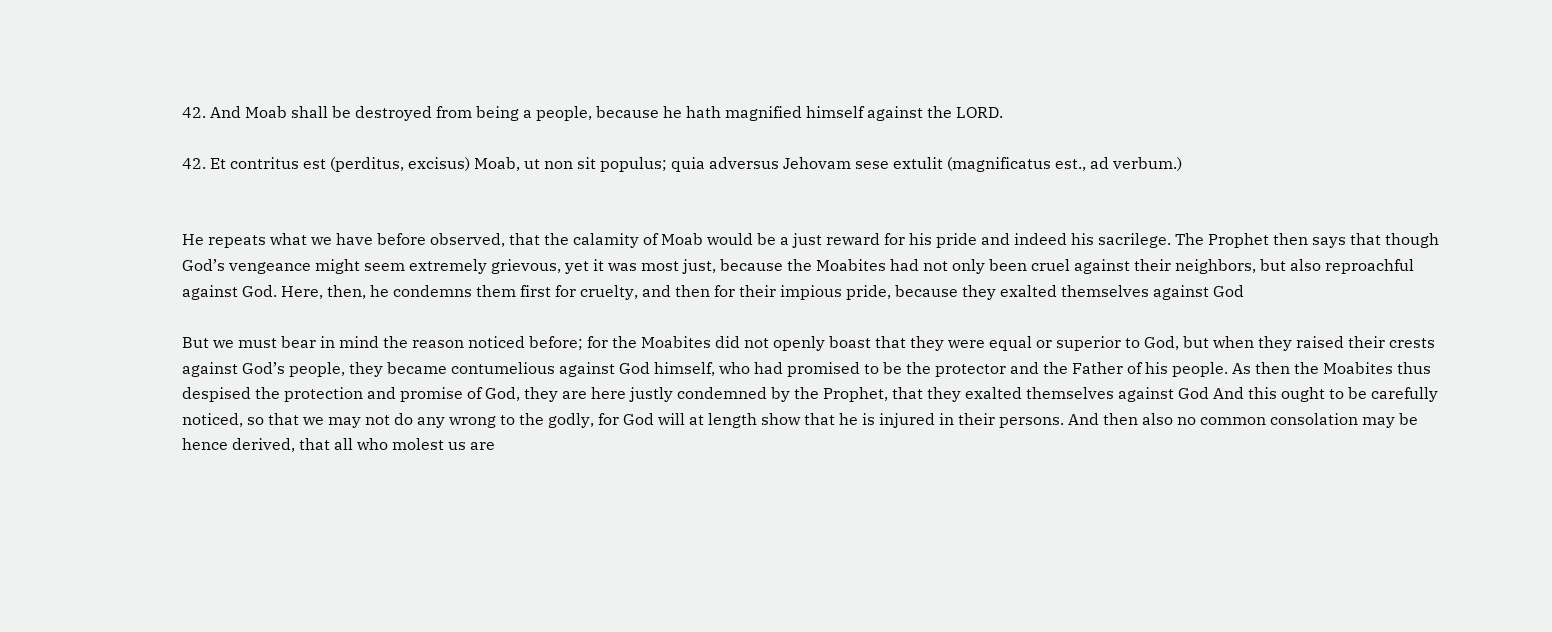42. And Moab shall be destroyed from being a people, because he hath magnified himself against the LORD.

42. Et contritus est (perditus, excisus) Moab, ut non sit populus; quia adversus Jehovam sese extulit (magnificatus est., ad verbum.)


He repeats what we have before observed, that the calamity of Moab would be a just reward for his pride and indeed his sacrilege. The Prophet then says that though God’s vengeance might seem extremely grievous, yet it was most just, because the Moabites had not only been cruel against their neighbors, but also reproachful against God. Here, then, he condemns them first for cruelty, and then for their impious pride, because they exalted themselves against God

But we must bear in mind the reason noticed before; for the Moabites did not openly boast that they were equal or superior to God, but when they raised their crests against God’s people, they became contumelious against God himself, who had promised to be the protector and the Father of his people. As then the Moabites thus despised the protection and promise of God, they are here justly condemned by the Prophet, that they exalted themselves against God And this ought to be carefully noticed, so that we may not do any wrong to the godly, for God will at length show that he is injured in their persons. And then also no common consolation may be hence derived, that all who molest us are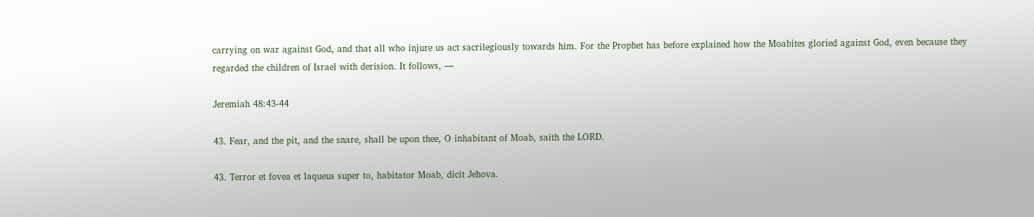carrying on war against God, and that all who injure us act sacrilegiously towards him. For the Prophet has before explained how the Moabites gloried against God, even because they regarded the children of Israel with derision. It follows, —

Jeremiah 48:43-44

43. Fear, and the pit, and the snare, shall be upon thee, O inhabitant of Moab, saith the LORD.

43. Terror et fovea et laqueus super to, habitator Moab, dicit Jehova.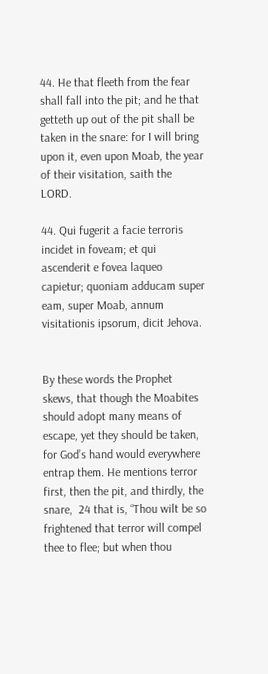44. He that fleeth from the fear shall fall into the pit; and he that getteth up out of the pit shall be taken in the snare: for I will bring upon it, even upon Moab, the year of their visitation, saith the LORD.

44. Qui fugerit a facie terroris incidet in foveam; et qui ascenderit e fovea laqueo capietur; quoniam adducam super eam, super Moab, annum visitationis ipsorum, dicit Jehova.


By these words the Prophet skews, that though the Moabites should adopt many means of escape, yet they should be taken, for God’s hand would everywhere entrap them. He mentions terror first, then the pit, and thirdly, the snare,  24 that is, “Thou wilt be so frightened that terror will compel thee to flee; but when thou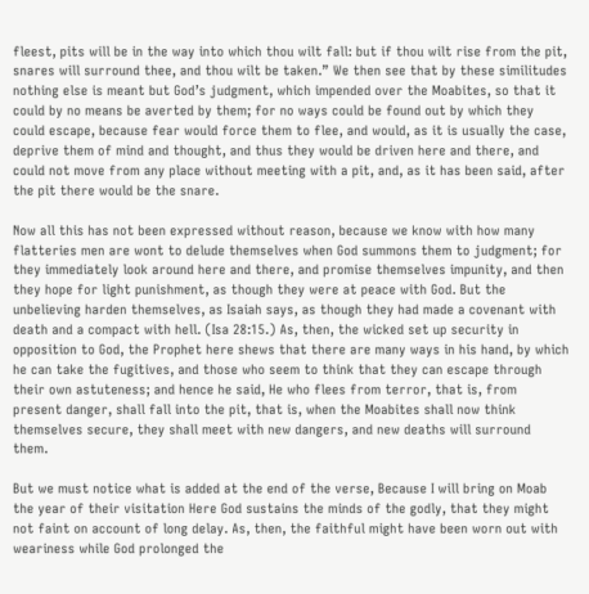fleest, pits will be in the way into which thou wilt fall: but if thou wilt rise from the pit, snares will surround thee, and thou wilt be taken.” We then see that by these similitudes nothing else is meant but God’s judgment, which impended over the Moabites, so that it could by no means be averted by them; for no ways could be found out by which they could escape, because fear would force them to flee, and would, as it is usually the case, deprive them of mind and thought, and thus they would be driven here and there, and could not move from any place without meeting with a pit, and, as it has been said, after the pit there would be the snare.

Now all this has not been expressed without reason, because we know with how many flatteries men are wont to delude themselves when God summons them to judgment; for they immediately look around here and there, and promise themselves impunity, and then they hope for light punishment, as though they were at peace with God. But the unbelieving harden themselves, as Isaiah says, as though they had made a covenant with death and a compact with hell. (Isa 28:15.) As, then, the wicked set up security in opposition to God, the Prophet here shews that there are many ways in his hand, by which he can take the fugitives, and those who seem to think that they can escape through their own astuteness; and hence he said, He who flees from terror, that is, from present danger, shall fall into the pit, that is, when the Moabites shall now think themselves secure, they shall meet with new dangers, and new deaths will surround them.

But we must notice what is added at the end of the verse, Because I will bring on Moab the year of their visitation Here God sustains the minds of the godly, that they might not faint on account of long delay. As, then, the faithful might have been worn out with weariness while God prolonged the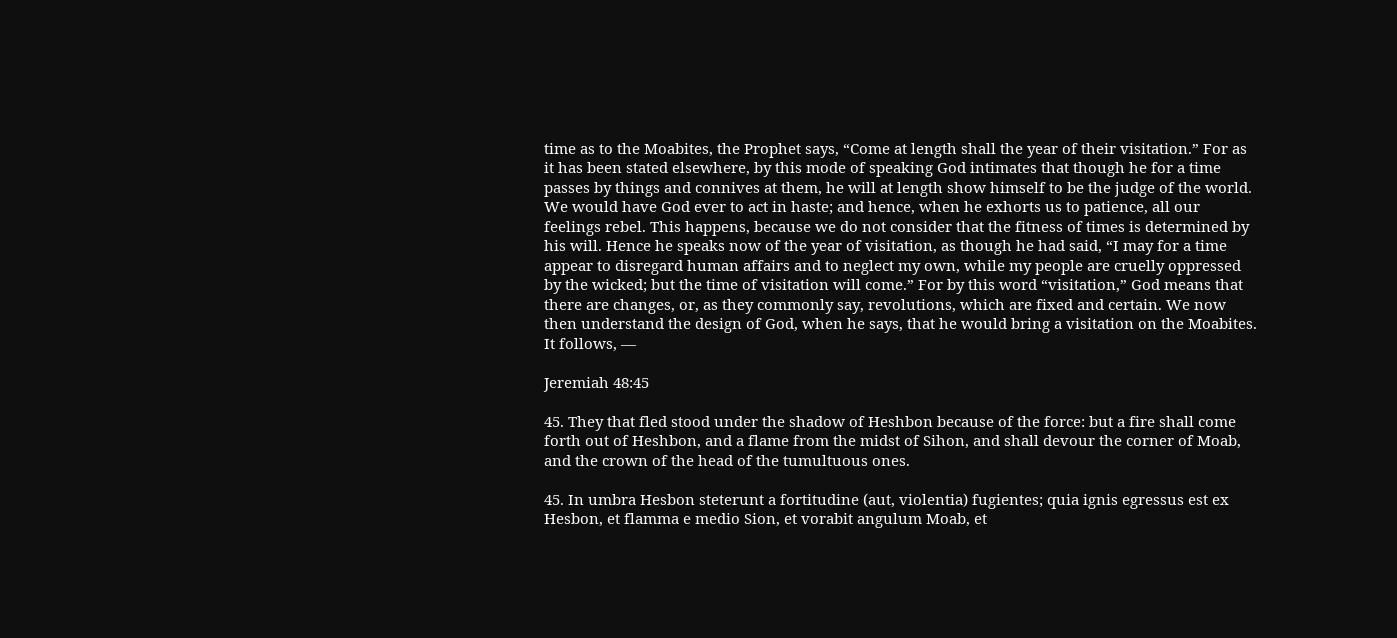time as to the Moabites, the Prophet says, “Come at length shall the year of their visitation.” For as it has been stated elsewhere, by this mode of speaking God intimates that though he for a time passes by things and connives at them, he will at length show himself to be the judge of the world. We would have God ever to act in haste; and hence, when he exhorts us to patience, all our feelings rebel. This happens, because we do not consider that the fitness of times is determined by his will. Hence he speaks now of the year of visitation, as though he had said, “I may for a time appear to disregard human affairs and to neglect my own, while my people are cruelly oppressed by the wicked; but the time of visitation will come.” For by this word “visitation,” God means that there are changes, or, as they commonly say, revolutions, which are fixed and certain. We now then understand the design of God, when he says, that he would bring a visitation on the Moabites. It follows, —

Jeremiah 48:45

45. They that fled stood under the shadow of Heshbon because of the force: but a fire shall come forth out of Heshbon, and a flame from the midst of Sihon, and shall devour the corner of Moab, and the crown of the head of the tumultuous ones.

45. In umbra Hesbon steterunt a fortitudine (aut, violentia) fugientes; quia ignis egressus est ex Hesbon, et flamma e medio Sion, et vorabit angulum Moab, et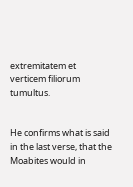extremitatem et verticem filiorum tumultus.


He confirms what is said in the last verse, that the Moabites would in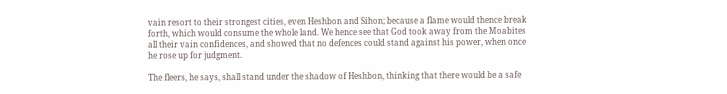vain resort to their strongest cities, even Heshbon and Sihon; because a flame would thence break forth, which would consume the whole land. We hence see that God took away from the Moabites all their vain confidences, and showed that no defences could stand against his power, when once he rose up for judgment.

The fleers, he says, shall stand under the shadow of Heshbon, thinking that there would be a safe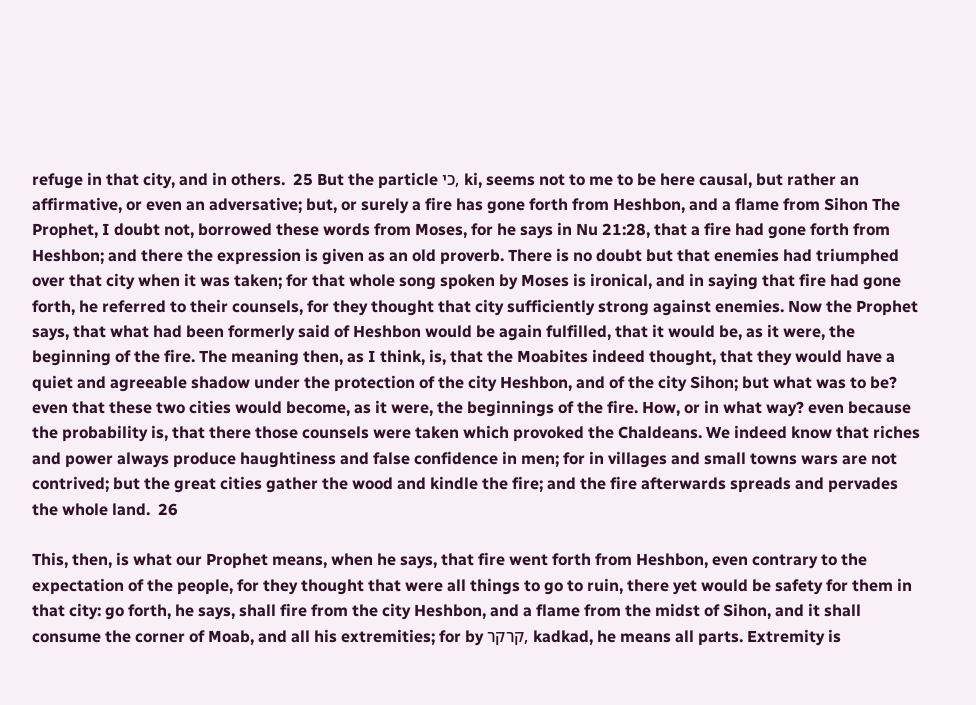refuge in that city, and in others.  25 But the particle כי, ki, seems not to me to be here causal, but rather an affirmative, or even an adversative; but, or surely a fire has gone forth from Heshbon, and a flame from Sihon The Prophet, I doubt not, borrowed these words from Moses, for he says in Nu 21:28, that a fire had gone forth from Heshbon; and there the expression is given as an old proverb. There is no doubt but that enemies had triumphed over that city when it was taken; for that whole song spoken by Moses is ironical, and in saying that fire had gone forth, he referred to their counsels, for they thought that city sufficiently strong against enemies. Now the Prophet says, that what had been formerly said of Heshbon would be again fulfilled, that it would be, as it were, the beginning of the fire. The meaning then, as I think, is, that the Moabites indeed thought, that they would have a quiet and agreeable shadow under the protection of the city Heshbon, and of the city Sihon; but what was to be? even that these two cities would become, as it were, the beginnings of the fire. How, or in what way? even because the probability is, that there those counsels were taken which provoked the Chaldeans. We indeed know that riches and power always produce haughtiness and false confidence in men; for in villages and small towns wars are not contrived; but the great cities gather the wood and kindle the fire; and the fire afterwards spreads and pervades the whole land.  26

This, then, is what our Prophet means, when he says, that fire went forth from Heshbon, even contrary to the expectation of the people, for they thought that were all things to go to ruin, there yet would be safety for them in that city: go forth, he says, shall fire from the city Heshbon, and a flame from the midst of Sihon, and it shall consume the corner of Moab, and all his extremities; for by קרקר, kadkad, he means all parts. Extremity is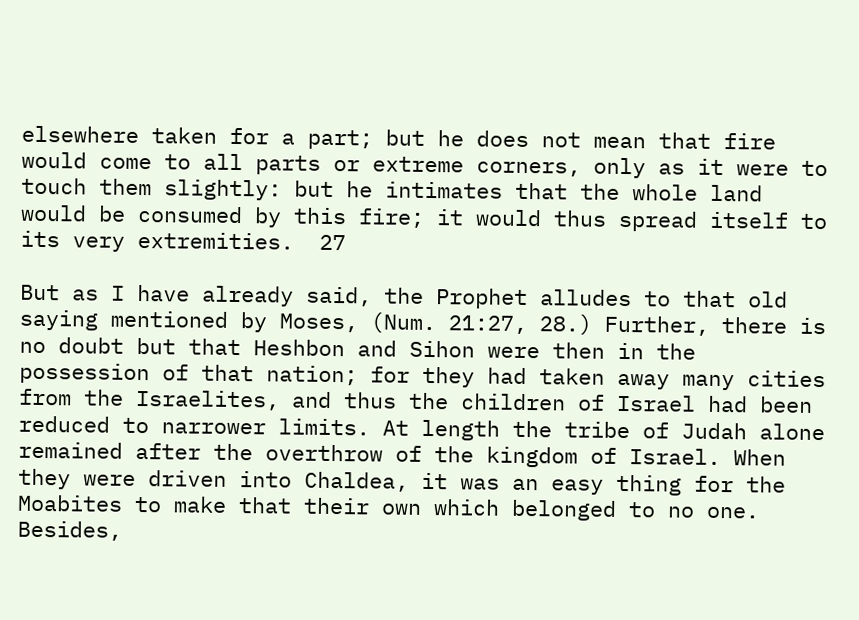elsewhere taken for a part; but he does not mean that fire would come to all parts or extreme corners, only as it were to touch them slightly: but he intimates that the whole land would be consumed by this fire; it would thus spread itself to its very extremities.  27

But as I have already said, the Prophet alludes to that old saying mentioned by Moses, (Num. 21:27, 28.) Further, there is no doubt but that Heshbon and Sihon were then in the possession of that nation; for they had taken away many cities from the Israelites, and thus the children of Israel had been reduced to narrower limits. At length the tribe of Judah alone remained after the overthrow of the kingdom of Israel. When they were driven into Chaldea, it was an easy thing for the Moabites to make that their own which belonged to no one. Besides,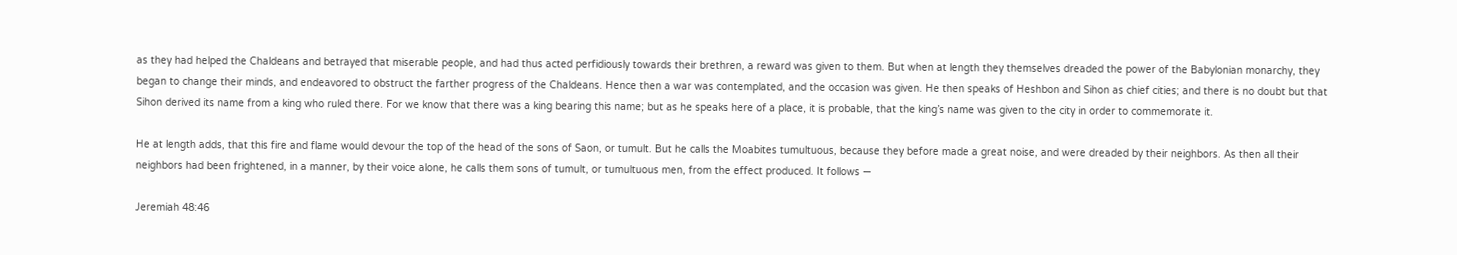as they had helped the Chaldeans and betrayed that miserable people, and had thus acted perfidiously towards their brethren, a reward was given to them. But when at length they themselves dreaded the power of the Babylonian monarchy, they began to change their minds, and endeavored to obstruct the farther progress of the Chaldeans. Hence then a war was contemplated, and the occasion was given. He then speaks of Heshbon and Sihon as chief cities; and there is no doubt but that Sihon derived its name from a king who ruled there. For we know that there was a king bearing this name; but as he speaks here of a place, it is probable, that the king’s name was given to the city in order to commemorate it.

He at length adds, that this fire and flame would devour the top of the head of the sons of Saon, or tumult. But he calls the Moabites tumultuous, because they before made a great noise, and were dreaded by their neighbors. As then all their neighbors had been frightened, in a manner, by their voice alone, he calls them sons of tumult, or tumultuous men, from the effect produced. It follows —

Jeremiah 48:46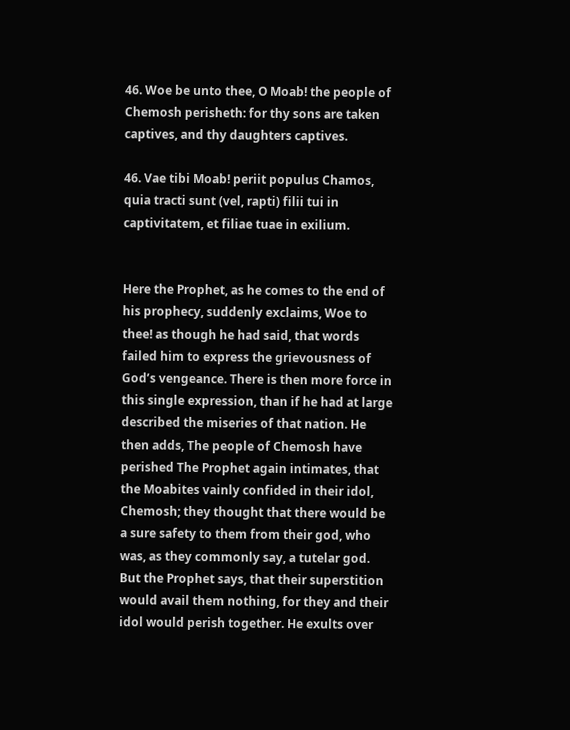46. Woe be unto thee, O Moab! the people of Chemosh perisheth: for thy sons are taken captives, and thy daughters captives.

46. Vae tibi Moab! periit populus Chamos, quia tracti sunt (vel, rapti) filii tui in captivitatem, et filiae tuae in exilium.


Here the Prophet, as he comes to the end of his prophecy, suddenly exclaims, Woe to thee! as though he had said, that words failed him to express the grievousness of God’s vengeance. There is then more force in this single expression, than if he had at large described the miseries of that nation. He then adds, The people of Chemosh have perished The Prophet again intimates, that the Moabites vainly confided in their idol, Chemosh; they thought that there would be a sure safety to them from their god, who was, as they commonly say, a tutelar god. But the Prophet says, that their superstition would avail them nothing, for they and their idol would perish together. He exults over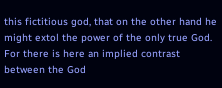this fictitious god, that on the other hand he might extol the power of the only true God. For there is here an implied contrast between the God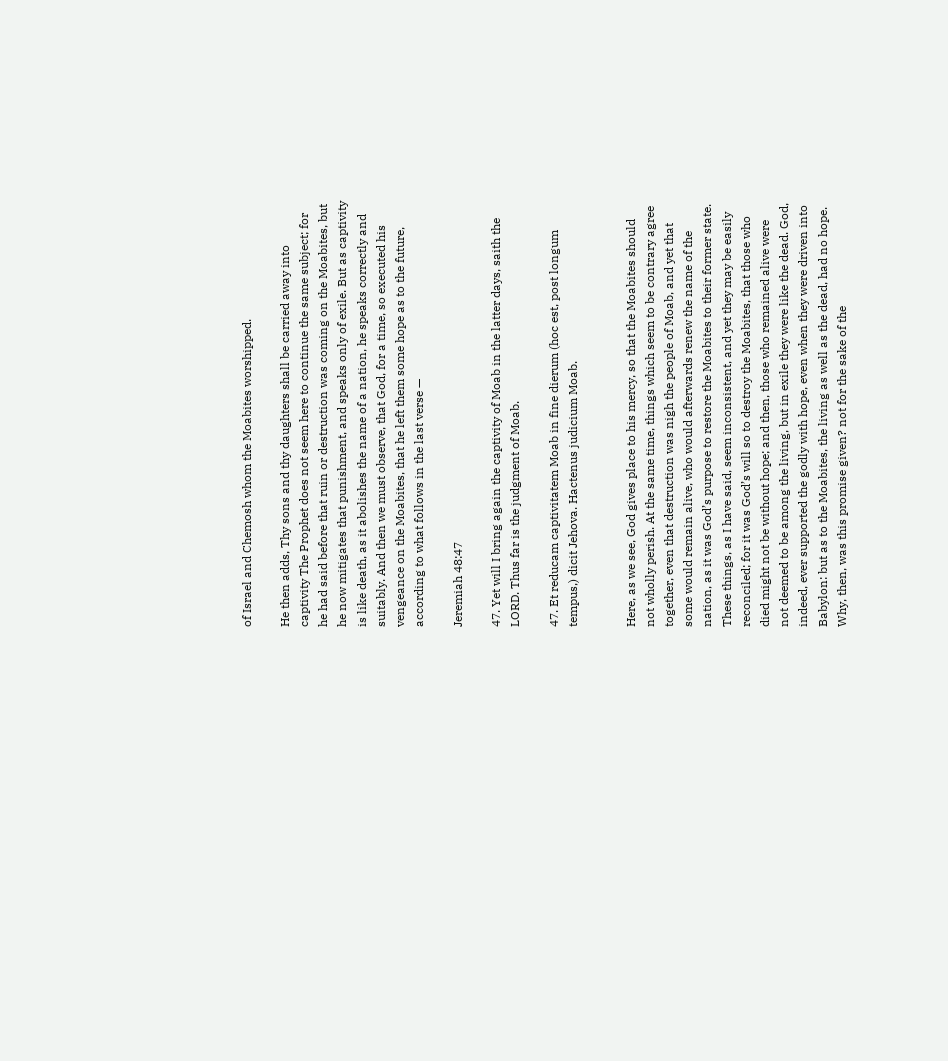of Israel and Chemosh whom the Moabites worshipped.

He then adds, Thy sons and thy daughters shall be carried away into captivity The Prophet does not seem here to continue the same subject; for he had said before that ruin or destruction was coming on the Moabites, but he now mitigates that punishment, and speaks only of exile. But as captivity is like death, as it abolishes the name of a nation, he speaks correctly and suitably. And then we must observe, that God, for a time, so executed his vengeance on the Moabites, that he left them some hope as to the future, according to what follows in the last verse —

Jeremiah 48:47

47. Yet will I bring again the captivity of Moab in the latter days, saith the LORD. Thus far is the judgment of Moab.

47. Et reducam captivitatem Moab in fine dierum (hoc est, post longum tempus,) dicit Jehova. Hactenus judicium Moab.


Here, as we see, God gives place to his mercy, so that the Moabites should not wholly perish. At the same time, things which seem to be contrary agree together, even that destruction was nigh the people of Moab, and yet that some would remain alive, who would afterwards renew the name of the nation, as it was God’s purpose to restore the Moabites to their former state. These things, as I have said, seem inconsistent, and yet they may be easily reconciled; for it was God’s will so to destroy the Moabites, that those who died might not be without hope; and then, those who remained alive were not deemed to be among the living, but in exile they were like the dead. God, indeed, ever supported the godly with hope, even when they were driven into Babylon: but as to the Moabites, the living as well as the dead, had no hope. Why, then, was this promise given? not for the sake of the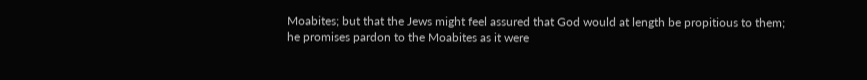Moabites; but that the Jews might feel assured that God would at length be propitious to them; he promises pardon to the Moabites as it were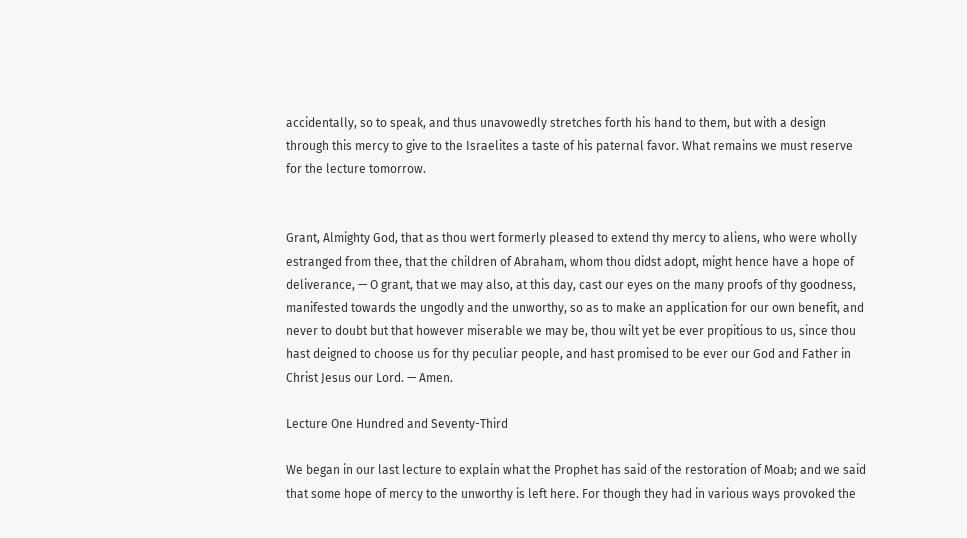accidentally, so to speak, and thus unavowedly stretches forth his hand to them, but with a design through this mercy to give to the Israelites a taste of his paternal favor. What remains we must reserve for the lecture tomorrow.


Grant, Almighty God, that as thou wert formerly pleased to extend thy mercy to aliens, who were wholly estranged from thee, that the children of Abraham, whom thou didst adopt, might hence have a hope of deliverance, — O grant, that we may also, at this day, cast our eyes on the many proofs of thy goodness, manifested towards the ungodly and the unworthy, so as to make an application for our own benefit, and never to doubt but that however miserable we may be, thou wilt yet be ever propitious to us, since thou hast deigned to choose us for thy peculiar people, and hast promised to be ever our God and Father in Christ Jesus our Lord. — Amen.

Lecture One Hundred and Seventy-Third

We began in our last lecture to explain what the Prophet has said of the restoration of Moab; and we said that some hope of mercy to the unworthy is left here. For though they had in various ways provoked the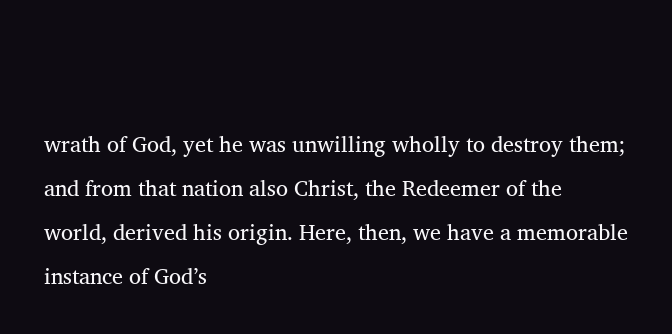wrath of God, yet he was unwilling wholly to destroy them; and from that nation also Christ, the Redeemer of the world, derived his origin. Here, then, we have a memorable instance of God’s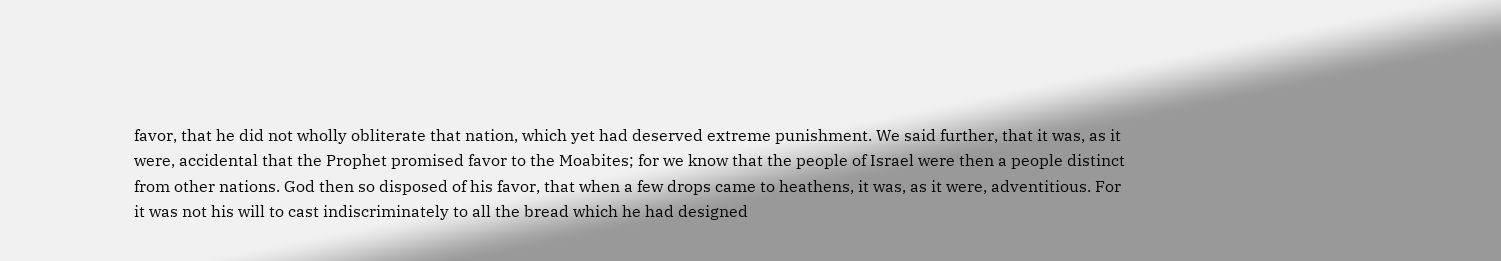favor, that he did not wholly obliterate that nation, which yet had deserved extreme punishment. We said further, that it was, as it were, accidental that the Prophet promised favor to the Moabites; for we know that the people of Israel were then a people distinct from other nations. God then so disposed of his favor, that when a few drops came to heathens, it was, as it were, adventitious. For it was not his will to cast indiscriminately to all the bread which he had designed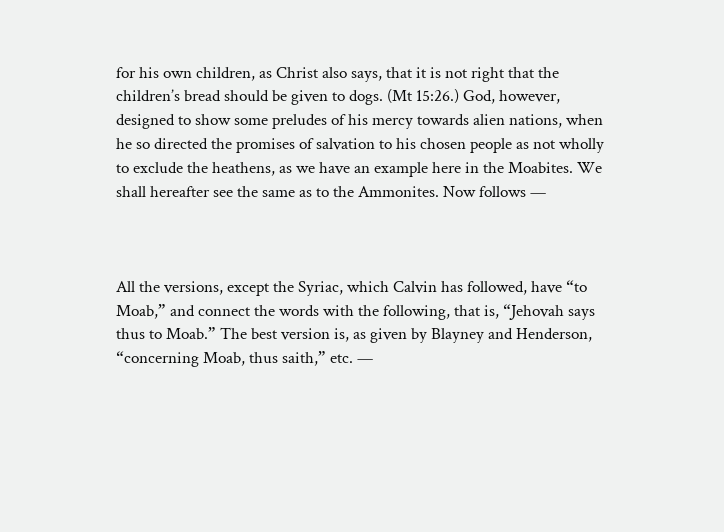for his own children, as Christ also says, that it is not right that the children’s bread should be given to dogs. (Mt 15:26.) God, however, designed to show some preludes of his mercy towards alien nations, when he so directed the promises of salvation to his chosen people as not wholly to exclude the heathens, as we have an example here in the Moabites. We shall hereafter see the same as to the Ammonites. Now follows —



All the versions, except the Syriac, which Calvin has followed, have “to Moab,” and connect the words with the following, that is, “Jehovah says thus to Moab.” The best version is, as given by Blayney and Henderson, “concerning Moab, thus saith,” etc. —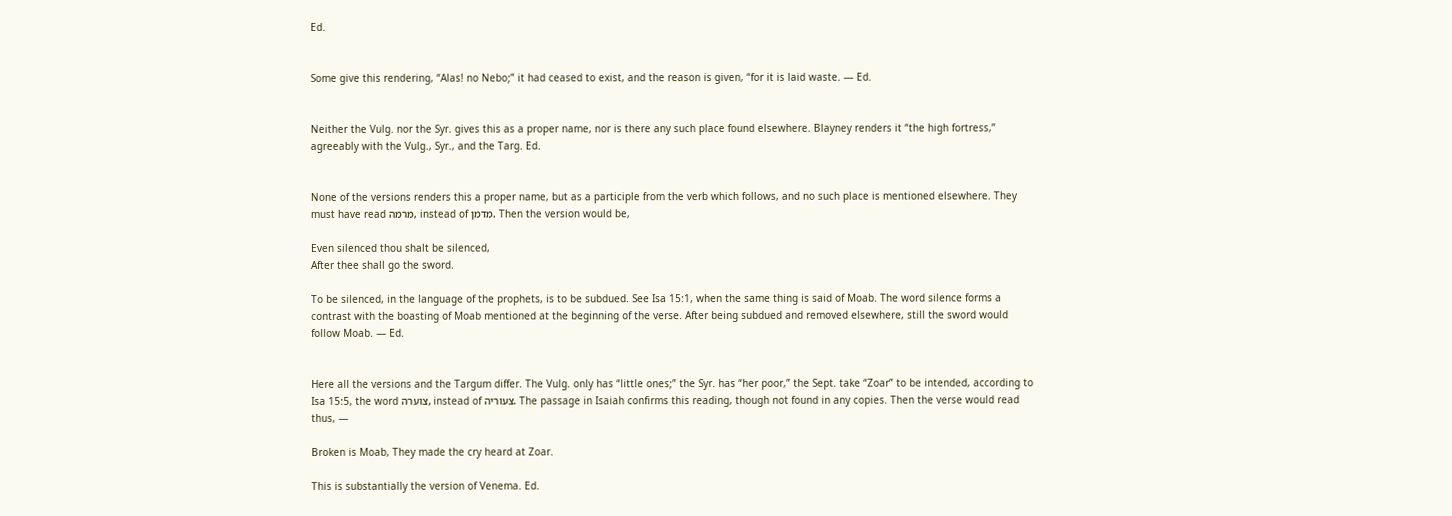Ed.


Some give this rendering, “Alas! no Nebo;” it had ceased to exist, and the reason is given, “for it is laid waste. — Ed.


Neither the Vulg. nor the Syr. gives this as a proper name, nor is there any such place found elsewhere. Blayney renders it “the high fortress,” agreeably with the Vulg., Syr., and the Targ. Ed.


None of the versions renders this a proper name, but as a participle from the verb which follows, and no such place is mentioned elsewhere. They must have read מרמה, instead of מדמן. Then the version would be,

Even silenced thou shalt be silenced,
After thee shall go the sword.

To be silenced, in the language of the prophets, is to be subdued. See Isa 15:1, when the same thing is said of Moab. The word silence forms a contrast with the boasting of Moab mentioned at the beginning of the verse. After being subdued and removed elsewhere, still the sword would follow Moab. — Ed.


Here all the versions and the Targum differ. The Vulg. only has “little ones;” the Syr. has “her poor,” the Sept. take “Zoar” to be intended, according to Isa 15:5, the word צוערה, instead of צעוריה. The passage in Isaiah confirms this reading, though not found in any copies. Then the verse would read thus, —

Broken is Moab, They made the cry heard at Zoar.

This is substantially the version of Venema. Ed.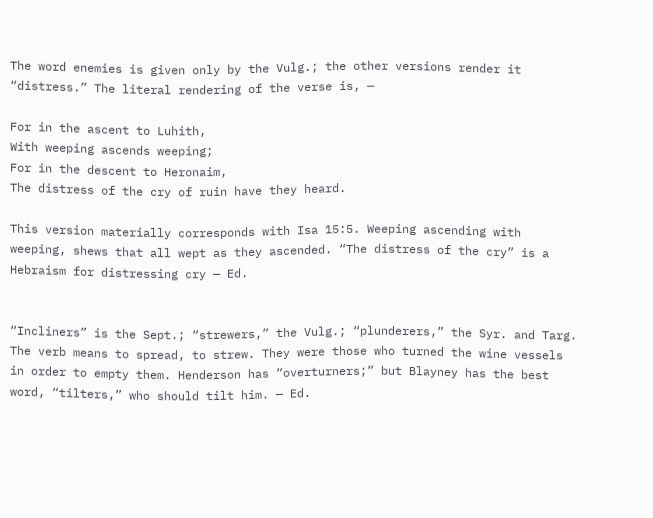The word enemies is given only by the Vulg.; the other versions render it “distress.” The literal rendering of the verse is, —

For in the ascent to Luhith,
With weeping ascends weeping;
For in the descent to Heronaim,
The distress of the cry of ruin have they heard.

This version materially corresponds with Isa 15:5. Weeping ascending with weeping, shews that all wept as they ascended. “The distress of the cry” is a Hebraism for distressing cry — Ed.


“Incliners” is the Sept.; “strewers,” the Vulg.; “plunderers,” the Syr. and Targ. The verb means to spread, to strew. They were those who turned the wine vessels in order to empty them. Henderson has “overturners;” but Blayney has the best word, “tilters,” who should tilt him. — Ed.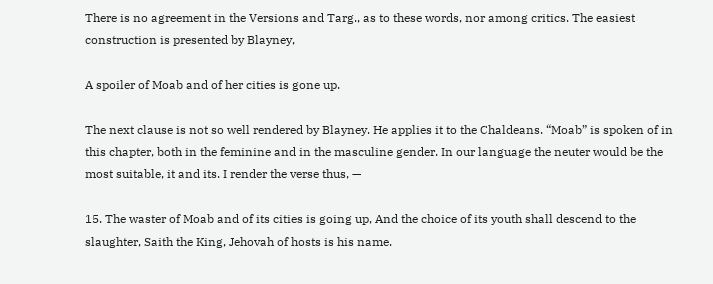There is no agreement in the Versions and Targ., as to these words, nor among critics. The easiest construction is presented by Blayney,

A spoiler of Moab and of her cities is gone up.

The next clause is not so well rendered by Blayney. He applies it to the Chaldeans. “Moab” is spoken of in this chapter, both in the feminine and in the masculine gender. In our language the neuter would be the most suitable, it and its. I render the verse thus, —

15. The waster of Moab and of its cities is going up, And the choice of its youth shall descend to the slaughter, Saith the King, Jehovah of hosts is his name.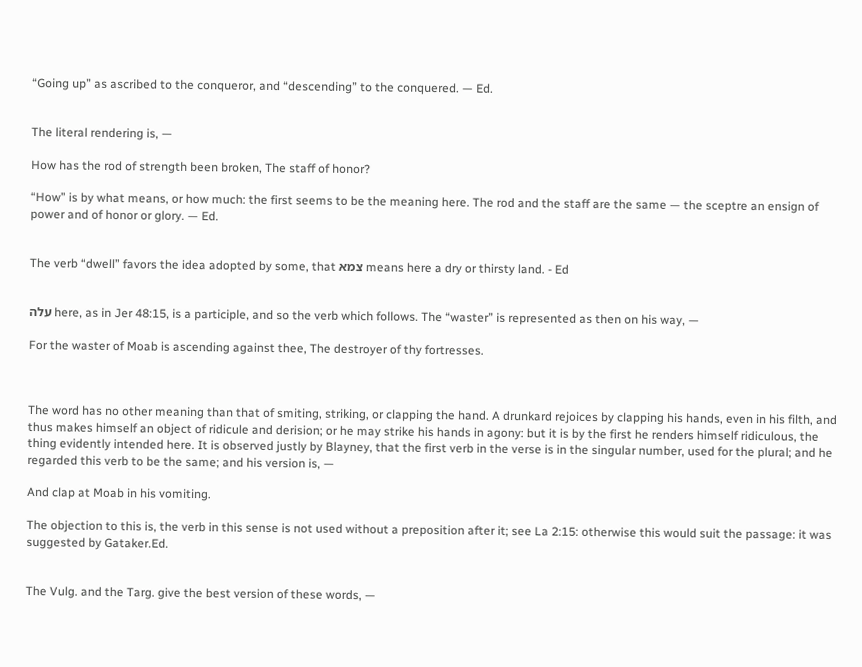“Going up” as ascribed to the conqueror, and “descending” to the conquered. — Ed.


The literal rendering is, —

How has the rod of strength been broken, The staff of honor?

“How” is by what means, or how much: the first seems to be the meaning here. The rod and the staff are the same — the sceptre an ensign of power and of honor or glory. — Ed.


The verb “dwell” favors the idea adopted by some, that צמא means here a dry or thirsty land. - Ed


עלה here, as in Jer 48:15, is a participle, and so the verb which follows. The “waster” is represented as then on his way, —

For the waster of Moab is ascending against thee, The destroyer of thy fortresses.



The word has no other meaning than that of smiting, striking, or clapping the hand. A drunkard rejoices by clapping his hands, even in his filth, and thus makes himself an object of ridicule and derision; or he may strike his hands in agony: but it is by the first he renders himself ridiculous, the thing evidently intended here. It is observed justly by Blayney, that the first verb in the verse is in the singular number, used for the plural; and he regarded this verb to be the same; and his version is, —

And clap at Moab in his vomiting.

The objection to this is, the verb in this sense is not used without a preposition after it; see La 2:15: otherwise this would suit the passage: it was suggested by Gataker.Ed.


The Vulg. and the Targ. give the best version of these words, —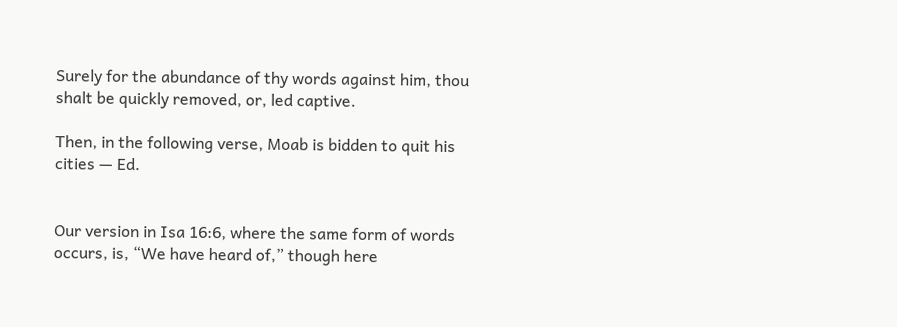Surely for the abundance of thy words against him, thou shalt be quickly removed, or, led captive.

Then, in the following verse, Moab is bidden to quit his cities — Ed.


Our version in Isa 16:6, where the same form of words occurs, is, “We have heard of,” though here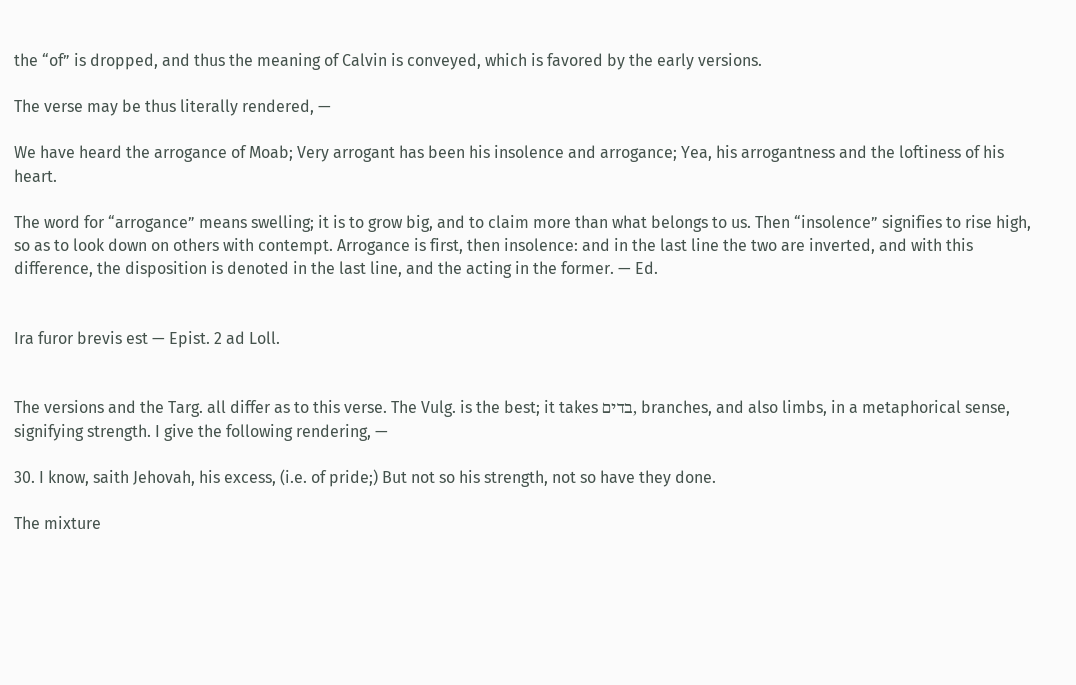the “of” is dropped, and thus the meaning of Calvin is conveyed, which is favored by the early versions.

The verse may be thus literally rendered, —

We have heard the arrogance of Moab; Very arrogant has been his insolence and arrogance; Yea, his arrogantness and the loftiness of his heart.

The word for “arrogance” means swelling; it is to grow big, and to claim more than what belongs to us. Then “insolence” signifies to rise high, so as to look down on others with contempt. Arrogance is first, then insolence: and in the last line the two are inverted, and with this difference, the disposition is denoted in the last line, and the acting in the former. — Ed.


Ira furor brevis est — Epist. 2 ad Loll.


The versions and the Targ. all differ as to this verse. The Vulg. is the best; it takes בדים, branches, and also limbs, in a metaphorical sense, signifying strength. I give the following rendering, —

30. I know, saith Jehovah, his excess, (i.e. of pride;) But not so his strength, not so have they done.

The mixture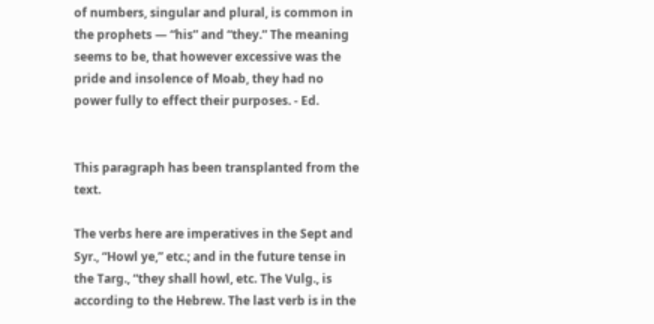of numbers, singular and plural, is common in the prophets — “his” and “they.” The meaning seems to be, that however excessive was the pride and insolence of Moab, they had no power fully to effect their purposes. - Ed.


This paragraph has been transplanted from the text.

The verbs here are imperatives in the Sept and Syr., “Howl ye,” etc.; and in the future tense in the Targ., “they shall howl, etc. The Vulg., is according to the Hebrew. The last verb is in the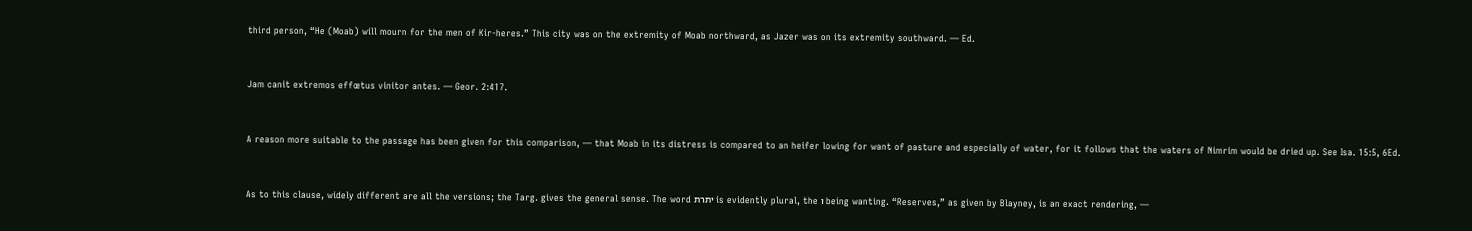third person, “He (Moab) will mourn for the men of Kir-heres.” This city was on the extremity of Moab northward, as Jazer was on its extremity southward. — Ed.


Jam canit extremos effœtus vinitor antes. — Geor. 2:417.


A reason more suitable to the passage has been given for this comparison, — that Moab in its distress is compared to an heifer lowing for want of pasture and especially of water, for it follows that the waters of Nimrim would be dried up. See Isa. 15:5, 6Ed.


As to this clause, widely different are all the versions; the Targ. gives the general sense. The word יתרת is evidently plural, the ו being wanting. “Reserves,” as given by Blayney, is an exact rendering, —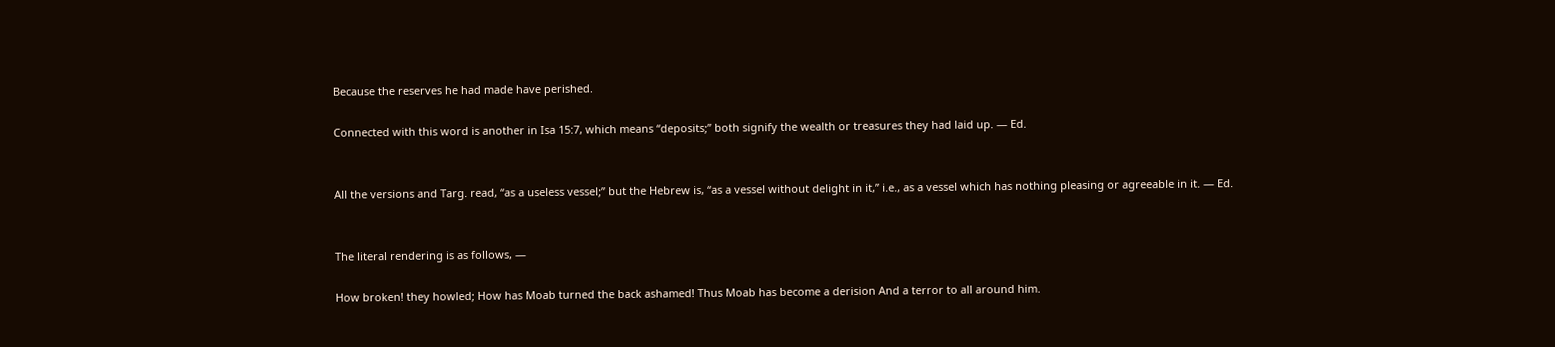Because the reserves he had made have perished.

Connected with this word is another in Isa 15:7, which means “deposits;” both signify the wealth or treasures they had laid up. — Ed.


All the versions and Targ. read, “as a useless vessel;” but the Hebrew is, “as a vessel without delight in it,” i.e., as a vessel which has nothing pleasing or agreeable in it. — Ed.


The literal rendering is as follows, —

How broken! they howled; How has Moab turned the back ashamed! Thus Moab has become a derision And a terror to all around him.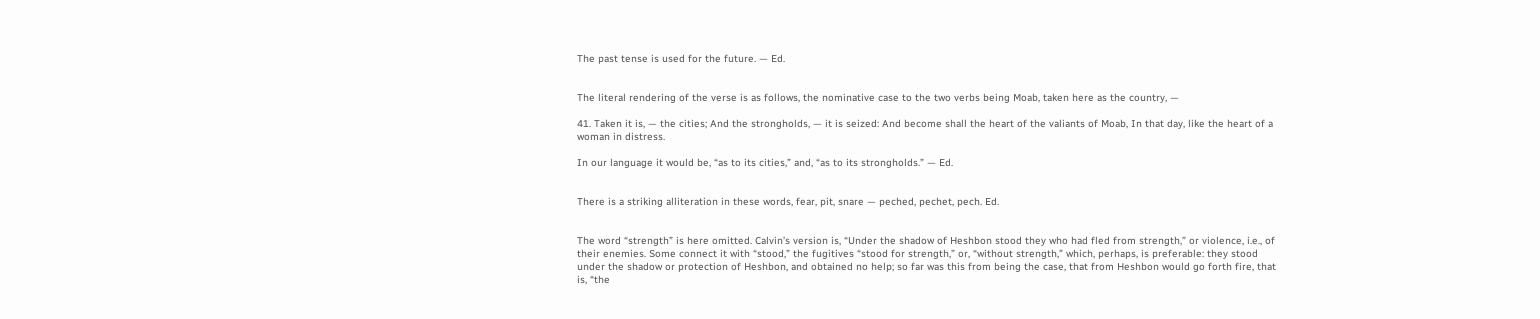The past tense is used for the future. — Ed.


The literal rendering of the verse is as follows, the nominative case to the two verbs being Moab, taken here as the country, —

41. Taken it is, — the cities; And the strongholds, — it is seized: And become shall the heart of the valiants of Moab, In that day, like the heart of a woman in distress.

In our language it would be, “as to its cities,” and, “as to its strongholds.” — Ed.


There is a striking alliteration in these words, fear, pit, snare — peched, pechet, pech. Ed.


The word “strength” is here omitted. Calvin’s version is, “Under the shadow of Heshbon stood they who had fled from strength,” or violence, i.e., of their enemies. Some connect it with “stood,” the fugitives “stood for strength,” or, “without strength,” which, perhaps, is preferable: they stood under the shadow or protection of Heshbon, and obtained no help; so far was this from being the case, that from Heshbon would go forth fire, that is, “the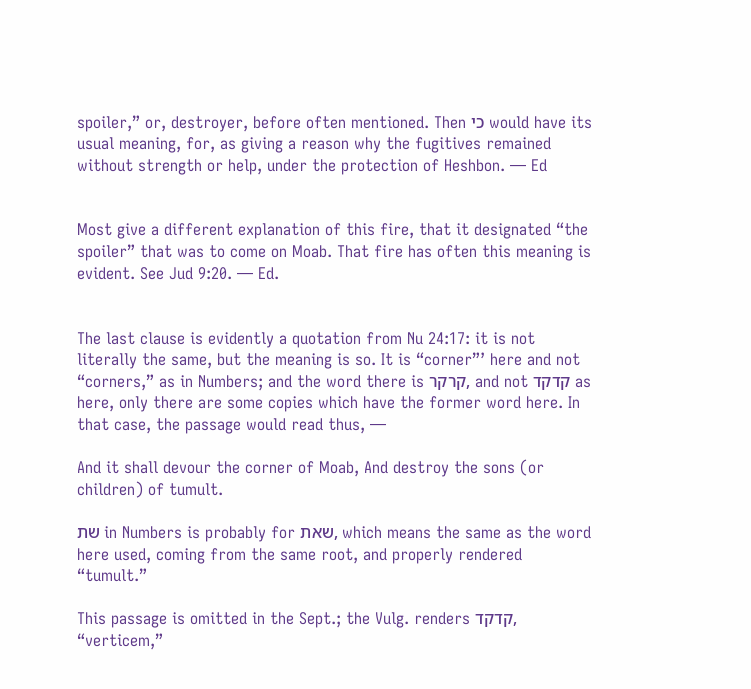spoiler,” or, destroyer, before often mentioned. Then כי would have its usual meaning, for, as giving a reason why the fugitives remained without strength or help, under the protection of Heshbon. — Ed


Most give a different explanation of this fire, that it designated “the spoiler” that was to come on Moab. That fire has often this meaning is evident. See Jud 9:20. — Ed.


The last clause is evidently a quotation from Nu 24:17: it is not literally the same, but the meaning is so. It is “corner”’ here and not “corners,” as in Numbers; and the word there is קרקר, and not קדקד as here, only there are some copies which have the former word here. In that case, the passage would read thus, —

And it shall devour the corner of Moab, And destroy the sons (or children) of tumult.

שת in Numbers is probably for שאת, which means the same as the word here used, coming from the same root, and properly rendered “tumult.”

This passage is omitted in the Sept.; the Vulg. renders קדקד, “verticem,”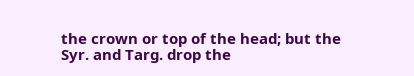the crown or top of the head; but the Syr. and Targ. drop the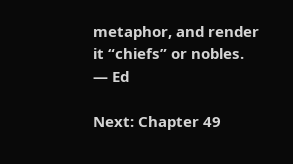metaphor, and render it “chiefs” or nobles. — Ed

Next: Chapter 49